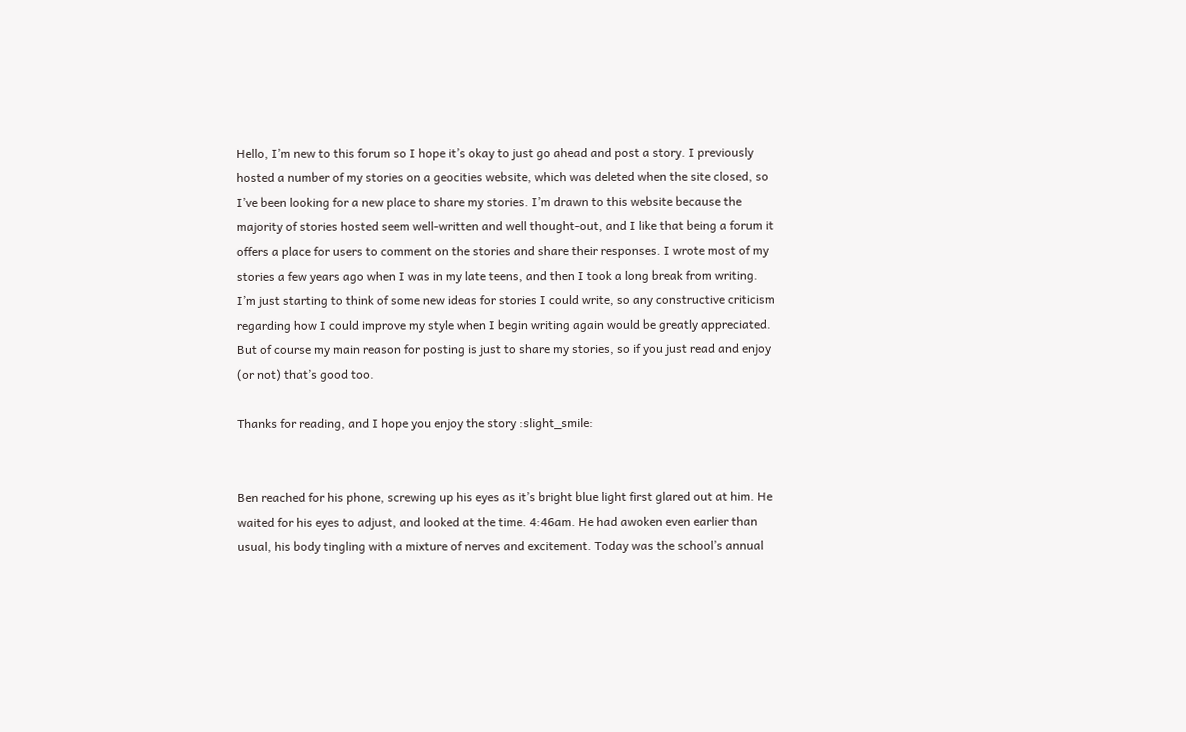Hello, I’m new to this forum so I hope it’s okay to just go ahead and post a story. I previously hosted a number of my stories on a geocities website, which was deleted when the site closed, so I’ve been looking for a new place to share my stories. I’m drawn to this website because the majority of stories hosted seem well-written and well thought-out, and I like that being a forum it offers a place for users to comment on the stories and share their responses. I wrote most of my stories a few years ago when I was in my late teens, and then I took a long break from writing. I’m just starting to think of some new ideas for stories I could write, so any constructive criticism regarding how I could improve my style when I begin writing again would be greatly appreciated. But of course my main reason for posting is just to share my stories, so if you just read and enjoy (or not) that’s good too.

Thanks for reading, and I hope you enjoy the story :slight_smile:


Ben reached for his phone, screwing up his eyes as it’s bright blue light first glared out at him. He waited for his eyes to adjust, and looked at the time. 4:46am. He had awoken even earlier than usual, his body tingling with a mixture of nerves and excitement. Today was the school’s annual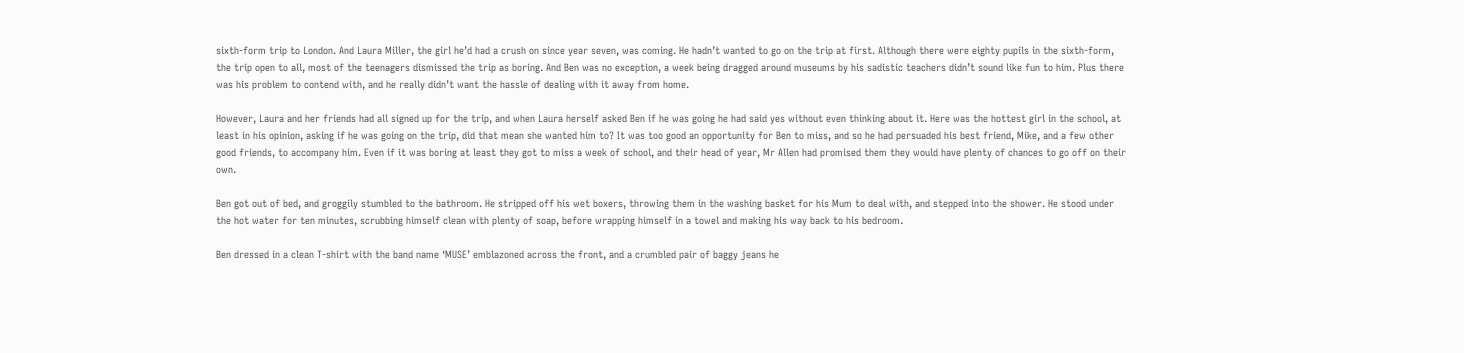sixth-form trip to London. And Laura Miller, the girl he’d had a crush on since year seven, was coming. He hadn’t wanted to go on the trip at first. Although there were eighty pupils in the sixth-form, the trip open to all, most of the teenagers dismissed the trip as boring. And Ben was no exception, a week being dragged around museums by his sadistic teachers didn’t sound like fun to him. Plus there was his problem to contend with, and he really didn’t want the hassle of dealing with it away from home.

However, Laura and her friends had all signed up for the trip, and when Laura herself asked Ben if he was going he had said yes without even thinking about it. Here was the hottest girl in the school, at least in his opinion, asking if he was going on the trip, did that mean she wanted him to? It was too good an opportunity for Ben to miss, and so he had persuaded his best friend, Mike, and a few other good friends, to accompany him. Even if it was boring at least they got to miss a week of school, and their head of year, Mr Allen had promised them they would have plenty of chances to go off on their own.

Ben got out of bed, and groggily stumbled to the bathroom. He stripped off his wet boxers, throwing them in the washing basket for his Mum to deal with, and stepped into the shower. He stood under the hot water for ten minutes, scrubbing himself clean with plenty of soap, before wrapping himself in a towel and making his way back to his bedroom.

Ben dressed in a clean T-shirt with the band name ‘MUSE’ emblazoned across the front, and a crumbled pair of baggy jeans he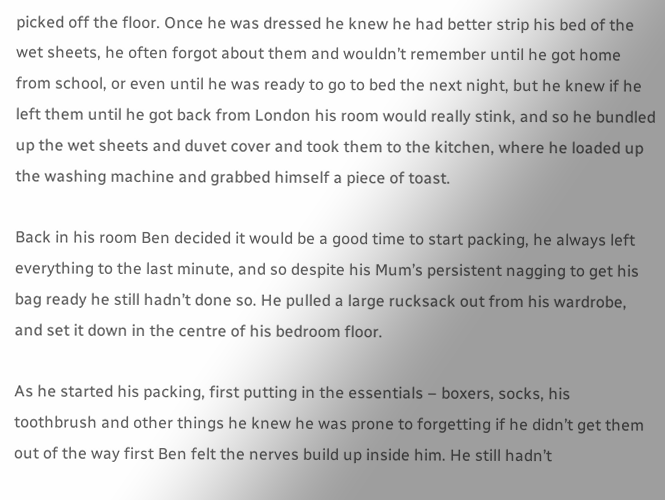picked off the floor. Once he was dressed he knew he had better strip his bed of the wet sheets, he often forgot about them and wouldn’t remember until he got home from school, or even until he was ready to go to bed the next night, but he knew if he left them until he got back from London his room would really stink, and so he bundled up the wet sheets and duvet cover and took them to the kitchen, where he loaded up the washing machine and grabbed himself a piece of toast.

Back in his room Ben decided it would be a good time to start packing, he always left everything to the last minute, and so despite his Mum’s persistent nagging to get his bag ready he still hadn’t done so. He pulled a large rucksack out from his wardrobe, and set it down in the centre of his bedroom floor.

As he started his packing, first putting in the essentials – boxers, socks, his toothbrush and other things he knew he was prone to forgetting if he didn’t get them out of the way first Ben felt the nerves build up inside him. He still hadn’t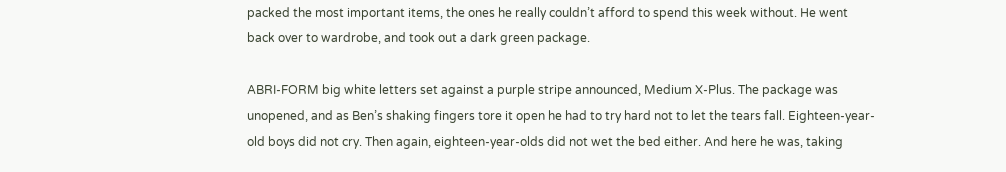packed the most important items, the ones he really couldn’t afford to spend this week without. He went back over to wardrobe, and took out a dark green package.

ABRI-FORM big white letters set against a purple stripe announced, Medium X-Plus. The package was unopened, and as Ben’s shaking fingers tore it open he had to try hard not to let the tears fall. Eighteen-year-old boys did not cry. Then again, eighteen-year-olds did not wet the bed either. And here he was, taking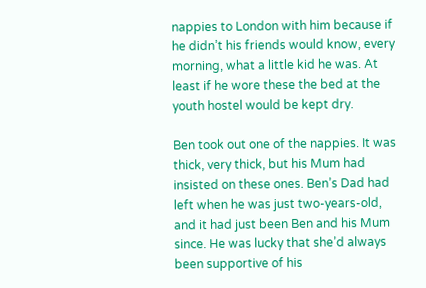nappies to London with him because if he didn’t his friends would know, every morning, what a little kid he was. At least if he wore these the bed at the youth hostel would be kept dry.

Ben took out one of the nappies. It was thick, very thick, but his Mum had insisted on these ones. Ben’s Dad had left when he was just two-years-old, and it had just been Ben and his Mum since. He was lucky that she’d always been supportive of his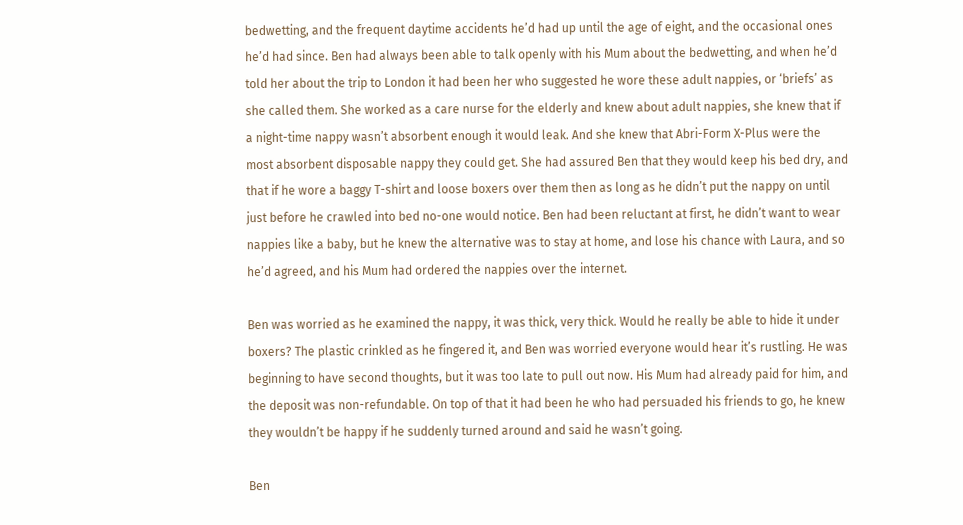bedwetting, and the frequent daytime accidents he’d had up until the age of eight, and the occasional ones he’d had since. Ben had always been able to talk openly with his Mum about the bedwetting, and when he’d told her about the trip to London it had been her who suggested he wore these adult nappies, or ‘briefs’ as she called them. She worked as a care nurse for the elderly and knew about adult nappies, she knew that if a night-time nappy wasn’t absorbent enough it would leak. And she knew that Abri-Form X-Plus were the most absorbent disposable nappy they could get. She had assured Ben that they would keep his bed dry, and that if he wore a baggy T-shirt and loose boxers over them then as long as he didn’t put the nappy on until just before he crawled into bed no-one would notice. Ben had been reluctant at first, he didn’t want to wear nappies like a baby, but he knew the alternative was to stay at home, and lose his chance with Laura, and so he’d agreed, and his Mum had ordered the nappies over the internet.

Ben was worried as he examined the nappy, it was thick, very thick. Would he really be able to hide it under boxers? The plastic crinkled as he fingered it, and Ben was worried everyone would hear it’s rustling. He was beginning to have second thoughts, but it was too late to pull out now. His Mum had already paid for him, and the deposit was non-refundable. On top of that it had been he who had persuaded his friends to go, he knew they wouldn’t be happy if he suddenly turned around and said he wasn’t going.

Ben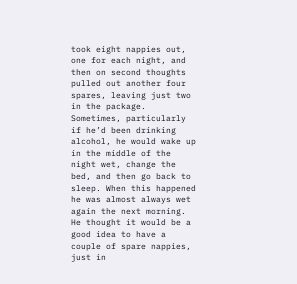took eight nappies out, one for each night, and then on second thoughts pulled out another four spares, leaving just two in the package. Sometimes, particularly if he’d been drinking alcohol, he would wake up in the middle of the night wet, change the bed, and then go back to sleep. When this happened he was almost always wet again the next morning. He thought it would be a good idea to have a couple of spare nappies, just in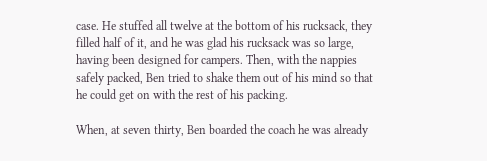case. He stuffed all twelve at the bottom of his rucksack, they filled half of it, and he was glad his rucksack was so large, having been designed for campers. Then, with the nappies safely packed, Ben tried to shake them out of his mind so that he could get on with the rest of his packing.

When, at seven thirty, Ben boarded the coach he was already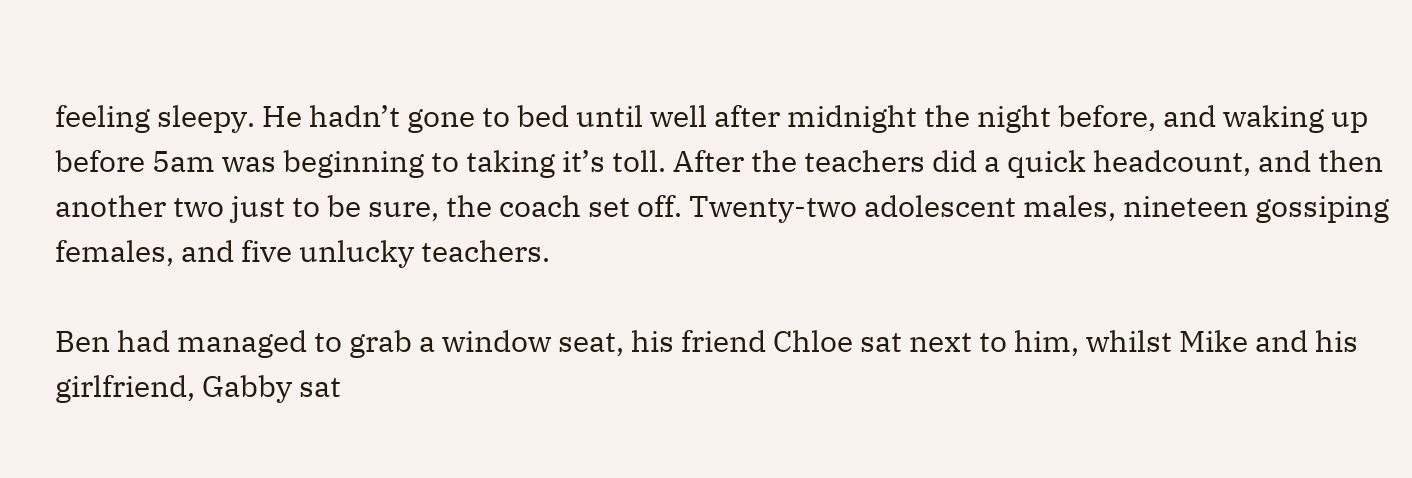feeling sleepy. He hadn’t gone to bed until well after midnight the night before, and waking up before 5am was beginning to taking it’s toll. After the teachers did a quick headcount, and then another two just to be sure, the coach set off. Twenty-two adolescent males, nineteen gossiping females, and five unlucky teachers.

Ben had managed to grab a window seat, his friend Chloe sat next to him, whilst Mike and his girlfriend, Gabby sat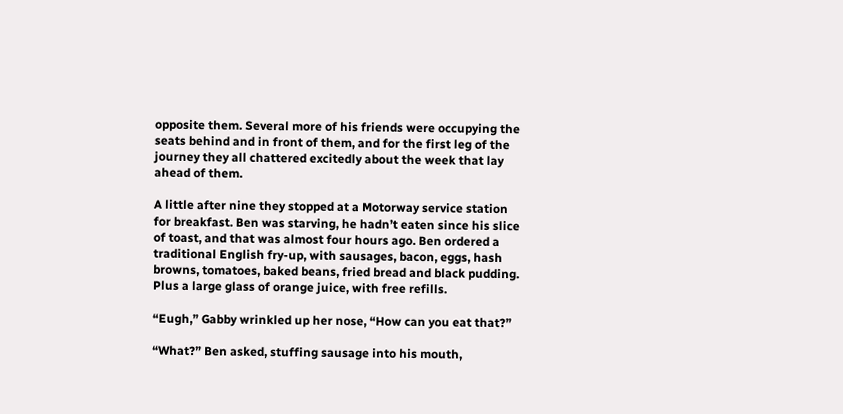opposite them. Several more of his friends were occupying the seats behind and in front of them, and for the first leg of the journey they all chattered excitedly about the week that lay ahead of them.

A little after nine they stopped at a Motorway service station for breakfast. Ben was starving, he hadn’t eaten since his slice of toast, and that was almost four hours ago. Ben ordered a traditional English fry-up, with sausages, bacon, eggs, hash browns, tomatoes, baked beans, fried bread and black pudding. Plus a large glass of orange juice, with free refills.

“Eugh,” Gabby wrinkled up her nose, “How can you eat that?”

“What?” Ben asked, stuffing sausage into his mouth,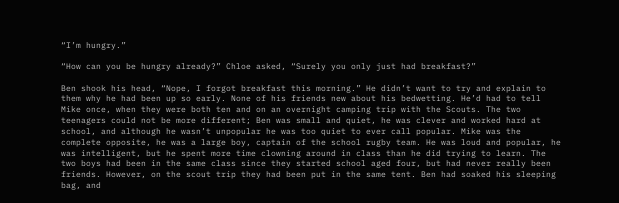“I’m hungry.”

“How can you be hungry already?” Chloe asked, “Surely you only just had breakfast?”

Ben shook his head, “Nope, I forgot breakfast this morning.” He didn’t want to try and explain to them why he had been up so early. None of his friends new about his bedwetting. He’d had to tell Mike once, when they were both ten and on an overnight camping trip with the Scouts. The two teenagers could not be more different; Ben was small and quiet, he was clever and worked hard at school, and although he wasn’t unpopular he was too quiet to ever call popular. Mike was the complete opposite, he was a large boy, captain of the school rugby team. He was loud and popular, he was intelligent, but he spent more time clowning around in class than he did trying to learn. The two boys had been in the same class since they started school aged four, but had never really been friends. However, on the scout trip they had been put in the same tent. Ben had soaked his sleeping bag, and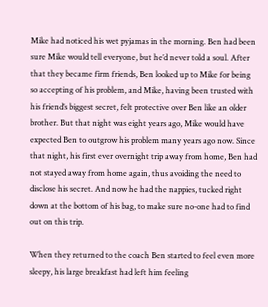Mike had noticed his wet pyjamas in the morning. Ben had been sure Mike would tell everyone, but he’d never told a soul. After that they became firm friends, Ben looked up to Mike for being so accepting of his problem, and Mike, having been trusted with his friend’s biggest secret, felt protective over Ben like an older brother. But that night was eight years ago, Mike would have expected Ben to outgrow his problem many years ago now. Since that night, his first ever overnight trip away from home, Ben had not stayed away from home again, thus avoiding the need to disclose his secret. And now he had the nappies, tucked right down at the bottom of his bag, to make sure no-one had to find out on this trip.

When they returned to the coach Ben started to feel even more sleepy, his large breakfast had left him feeling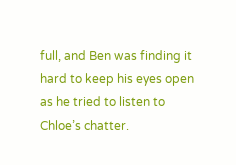full, and Ben was finding it hard to keep his eyes open as he tried to listen to Chloe’s chatter.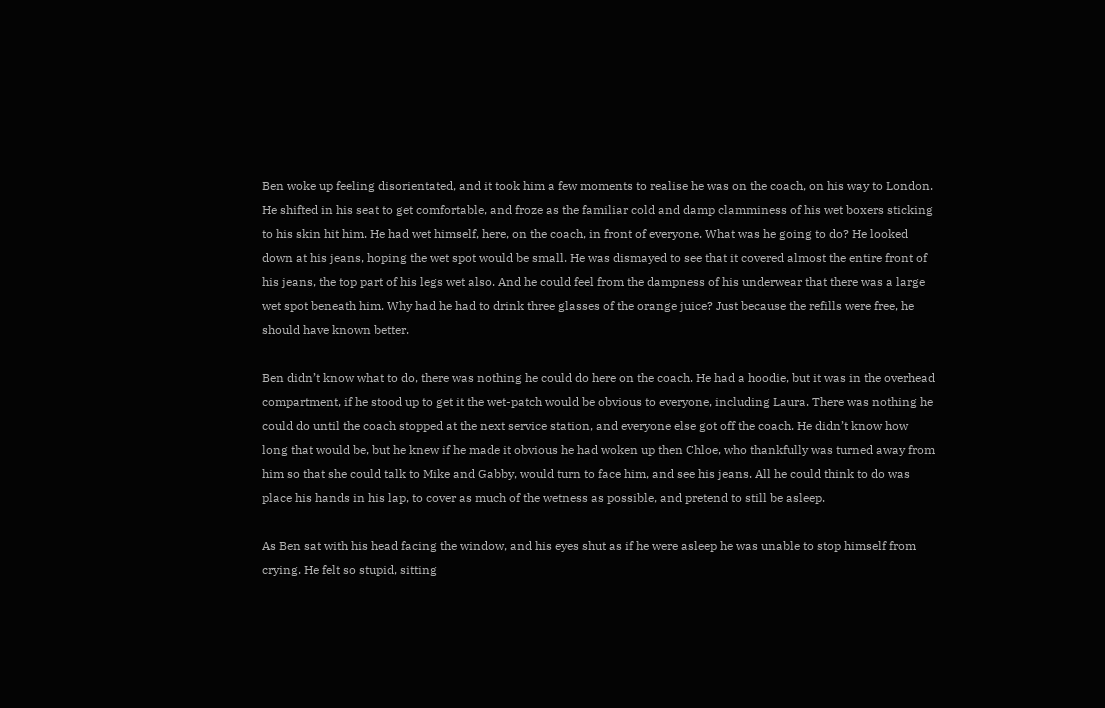Ben woke up feeling disorientated, and it took him a few moments to realise he was on the coach, on his way to London. He shifted in his seat to get comfortable, and froze as the familiar cold and damp clamminess of his wet boxers sticking to his skin hit him. He had wet himself, here, on the coach, in front of everyone. What was he going to do? He looked down at his jeans, hoping the wet spot would be small. He was dismayed to see that it covered almost the entire front of his jeans, the top part of his legs wet also. And he could feel from the dampness of his underwear that there was a large wet spot beneath him. Why had he had to drink three glasses of the orange juice? Just because the refills were free, he should have known better.

Ben didn’t know what to do, there was nothing he could do here on the coach. He had a hoodie, but it was in the overhead compartment, if he stood up to get it the wet-patch would be obvious to everyone, including Laura. There was nothing he could do until the coach stopped at the next service station, and everyone else got off the coach. He didn’t know how long that would be, but he knew if he made it obvious he had woken up then Chloe, who thankfully was turned away from him so that she could talk to Mike and Gabby, would turn to face him, and see his jeans. All he could think to do was place his hands in his lap, to cover as much of the wetness as possible, and pretend to still be asleep.

As Ben sat with his head facing the window, and his eyes shut as if he were asleep he was unable to stop himself from crying. He felt so stupid, sitting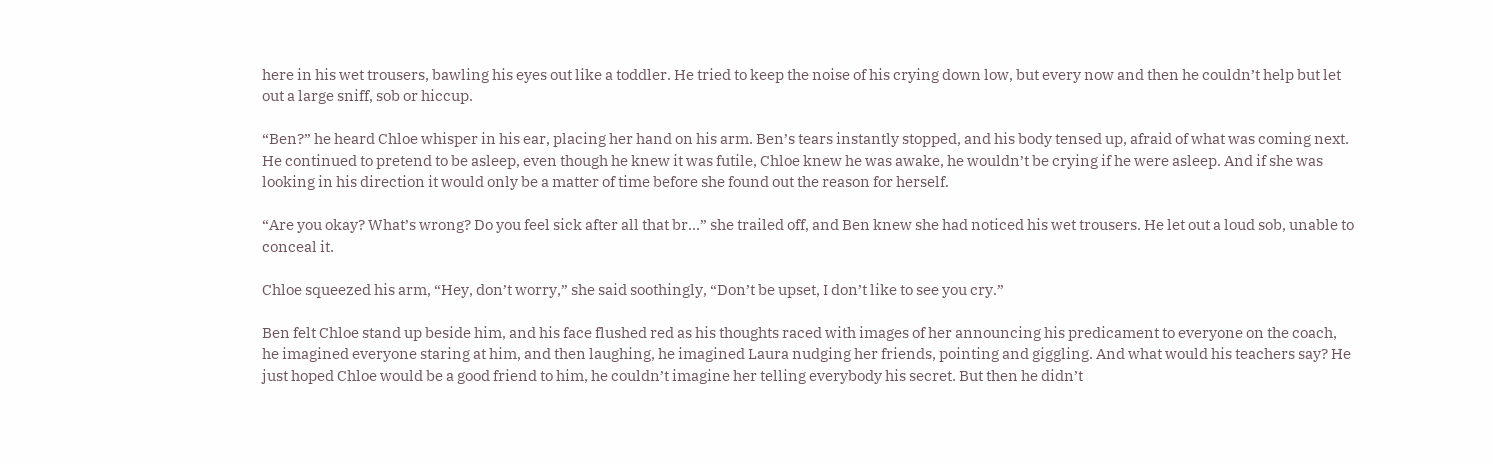here in his wet trousers, bawling his eyes out like a toddler. He tried to keep the noise of his crying down low, but every now and then he couldn’t help but let out a large sniff, sob or hiccup.

“Ben?” he heard Chloe whisper in his ear, placing her hand on his arm. Ben’s tears instantly stopped, and his body tensed up, afraid of what was coming next. He continued to pretend to be asleep, even though he knew it was futile, Chloe knew he was awake, he wouldn’t be crying if he were asleep. And if she was looking in his direction it would only be a matter of time before she found out the reason for herself.

“Are you okay? What’s wrong? Do you feel sick after all that br…” she trailed off, and Ben knew she had noticed his wet trousers. He let out a loud sob, unable to conceal it.

Chloe squeezed his arm, “Hey, don’t worry,” she said soothingly, “Don’t be upset, I don’t like to see you cry.”

Ben felt Chloe stand up beside him, and his face flushed red as his thoughts raced with images of her announcing his predicament to everyone on the coach, he imagined everyone staring at him, and then laughing, he imagined Laura nudging her friends, pointing and giggling. And what would his teachers say? He just hoped Chloe would be a good friend to him, he couldn’t imagine her telling everybody his secret. But then he didn’t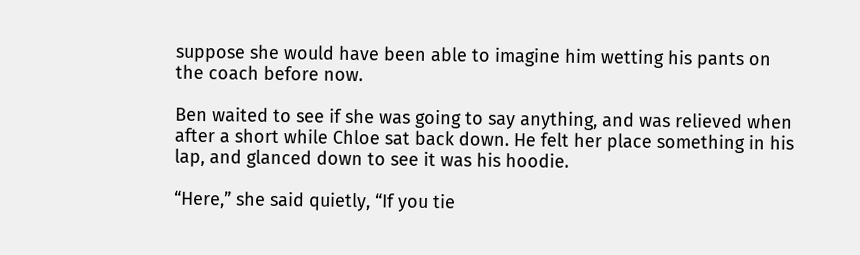suppose she would have been able to imagine him wetting his pants on the coach before now.

Ben waited to see if she was going to say anything, and was relieved when after a short while Chloe sat back down. He felt her place something in his lap, and glanced down to see it was his hoodie.

“Here,” she said quietly, “If you tie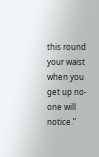this round your waist when you get up no-one will notice.”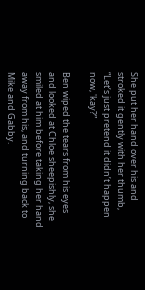She put her hand over his and stroked it gently with her thumb, “Let’s just pretend it didn’t happen now, 'kay?”

Ben wiped the tears from his eyes and looked at Chloe sheepishly, she smiled at him before taking her hand away from his, and turning back to Mike and Gabby.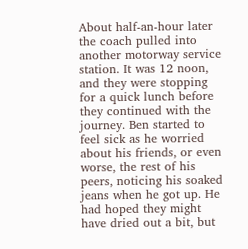About half-an-hour later the coach pulled into another motorway service station. It was 12 noon, and they were stopping for a quick lunch before they continued with the journey. Ben started to feel sick as he worried about his friends, or even worse, the rest of his peers, noticing his soaked jeans when he got up. He had hoped they might have dried out a bit, but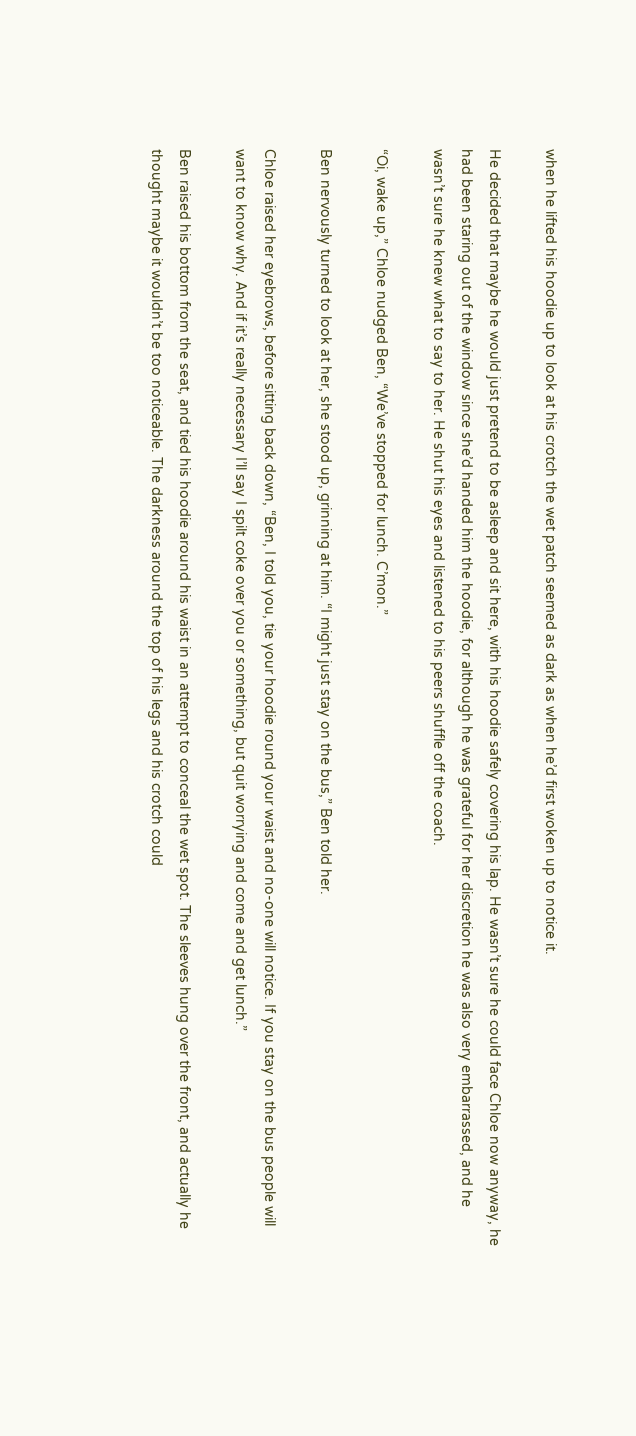when he lifted his hoodie up to look at his crotch the wet patch seemed as dark as when he’d first woken up to notice it.

He decided that maybe he would just pretend to be asleep and sit here, with his hoodie safely covering his lap. He wasn’t sure he could face Chloe now anyway, he had been staring out of the window since she’d handed him the hoodie, for although he was grateful for her discretion he was also very embarrassed, and he wasn’t sure he knew what to say to her. He shut his eyes and listened to his peers shuffle off the coach.

“Oi, wake up,” Chloe nudged Ben, “We’ve stopped for lunch. C’mon.”

Ben nervously turned to look at her, she stood up, grinning at him. “I might just stay on the bus,” Ben told her.

Chloe raised her eyebrows, before sitting back down, “Ben, I told you, tie your hoodie round your waist and no-one will notice. If you stay on the bus people will want to know why. And if it’s really necessary I’ll say I spilt coke over you or something, but quit worrying and come and get lunch.”

Ben raised his bottom from the seat, and tied his hoodie around his waist in an attempt to conceal the wet spot. The sleeves hung over the front, and actually he thought maybe it wouldn’t be too noticeable. The darkness around the top of his legs and his crotch could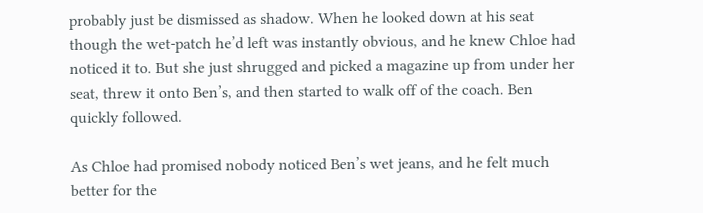probably just be dismissed as shadow. When he looked down at his seat though the wet-patch he’d left was instantly obvious, and he knew Chloe had noticed it to. But she just shrugged and picked a magazine up from under her seat, threw it onto Ben’s, and then started to walk off of the coach. Ben quickly followed.

As Chloe had promised nobody noticed Ben’s wet jeans, and he felt much better for the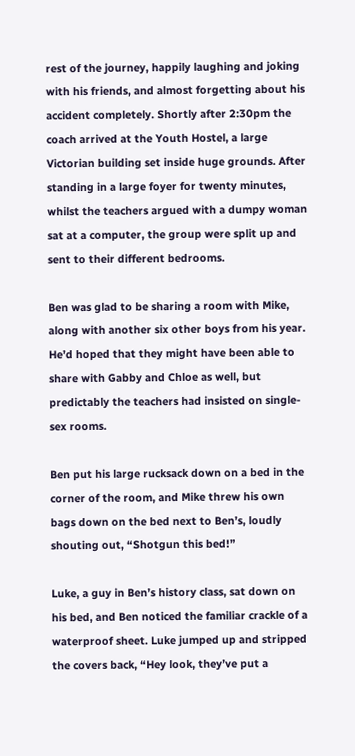rest of the journey, happily laughing and joking with his friends, and almost forgetting about his accident completely. Shortly after 2:30pm the coach arrived at the Youth Hostel, a large Victorian building set inside huge grounds. After standing in a large foyer for twenty minutes, whilst the teachers argued with a dumpy woman sat at a computer, the group were split up and sent to their different bedrooms.

Ben was glad to be sharing a room with Mike, along with another six other boys from his year. He’d hoped that they might have been able to share with Gabby and Chloe as well, but predictably the teachers had insisted on single-sex rooms.

Ben put his large rucksack down on a bed in the corner of the room, and Mike threw his own bags down on the bed next to Ben’s, loudly shouting out, “Shotgun this bed!”

Luke, a guy in Ben’s history class, sat down on his bed, and Ben noticed the familiar crackle of a waterproof sheet. Luke jumped up and stripped the covers back, “Hey look, they’ve put a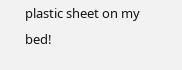plastic sheet on my bed!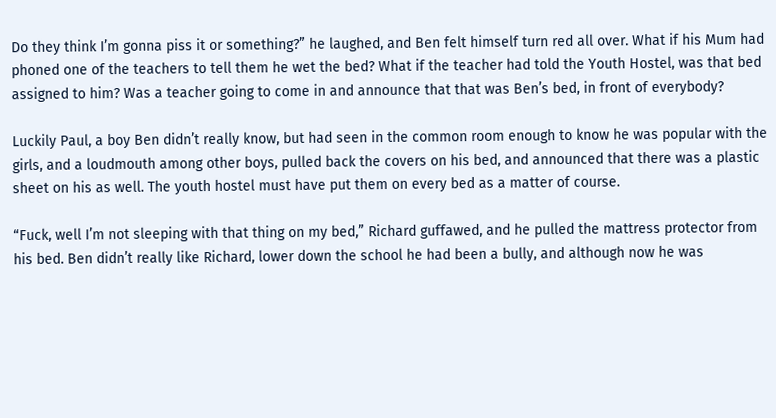Do they think I’m gonna piss it or something?” he laughed, and Ben felt himself turn red all over. What if his Mum had phoned one of the teachers to tell them he wet the bed? What if the teacher had told the Youth Hostel, was that bed assigned to him? Was a teacher going to come in and announce that that was Ben’s bed, in front of everybody?

Luckily Paul, a boy Ben didn’t really know, but had seen in the common room enough to know he was popular with the girls, and a loudmouth among other boys, pulled back the covers on his bed, and announced that there was a plastic sheet on his as well. The youth hostel must have put them on every bed as a matter of course.

“Fuck, well I’m not sleeping with that thing on my bed,” Richard guffawed, and he pulled the mattress protector from his bed. Ben didn’t really like Richard, lower down the school he had been a bully, and although now he was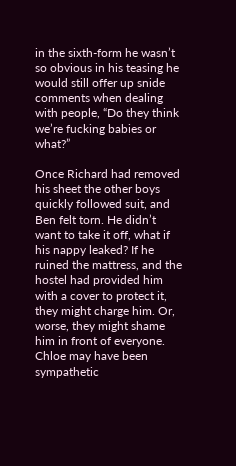in the sixth-form he wasn’t so obvious in his teasing he would still offer up snide comments when dealing with people, “Do they think we’re fucking babies or what?”

Once Richard had removed his sheet the other boys quickly followed suit, and Ben felt torn. He didn’t want to take it off, what if his nappy leaked? If he ruined the mattress, and the hostel had provided him with a cover to protect it, they might charge him. Or, worse, they might shame him in front of everyone. Chloe may have been sympathetic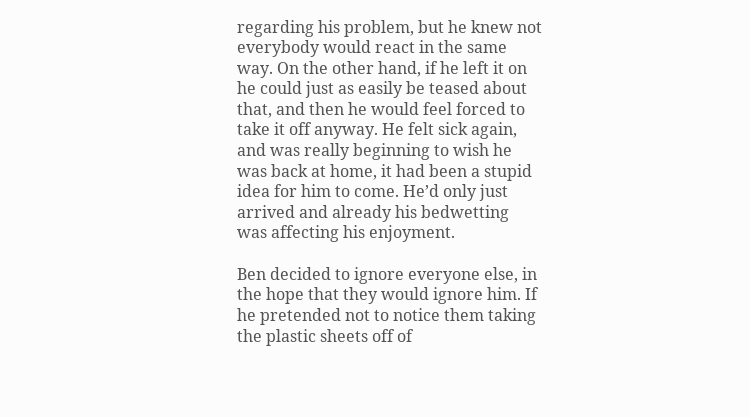regarding his problem, but he knew not everybody would react in the same way. On the other hand, if he left it on he could just as easily be teased about that, and then he would feel forced to take it off anyway. He felt sick again, and was really beginning to wish he was back at home, it had been a stupid idea for him to come. He’d only just arrived and already his bedwetting was affecting his enjoyment.

Ben decided to ignore everyone else, in the hope that they would ignore him. If he pretended not to notice them taking the plastic sheets off of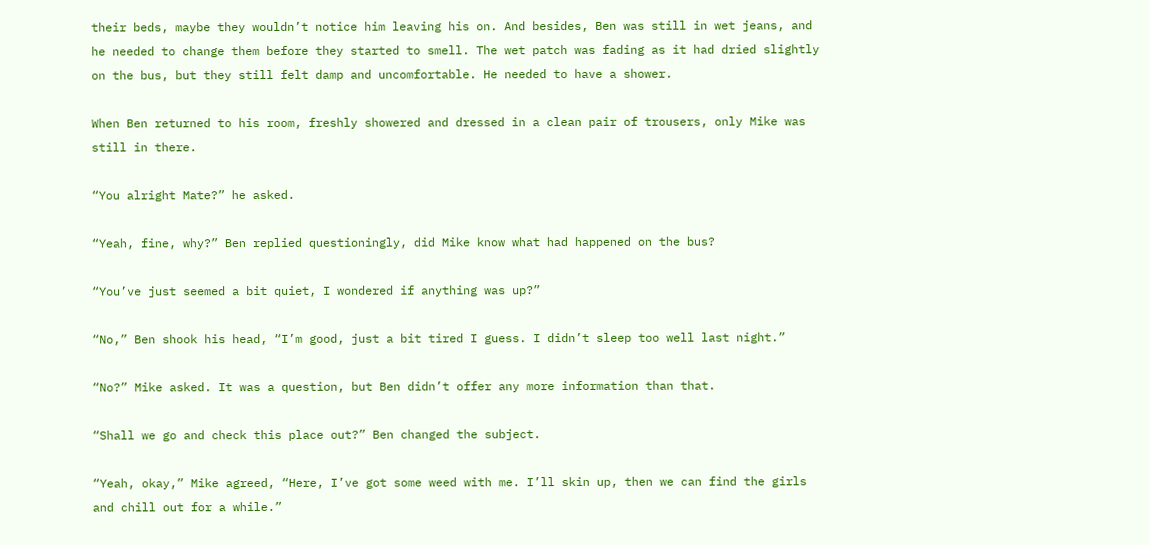their beds, maybe they wouldn’t notice him leaving his on. And besides, Ben was still in wet jeans, and he needed to change them before they started to smell. The wet patch was fading as it had dried slightly on the bus, but they still felt damp and uncomfortable. He needed to have a shower.

When Ben returned to his room, freshly showered and dressed in a clean pair of trousers, only Mike was still in there.

“You alright Mate?” he asked.

“Yeah, fine, why?” Ben replied questioningly, did Mike know what had happened on the bus?

“You’ve just seemed a bit quiet, I wondered if anything was up?”

“No,” Ben shook his head, “I’m good, just a bit tired I guess. I didn’t sleep too well last night.”

“No?” Mike asked. It was a question, but Ben didn’t offer any more information than that.

“Shall we go and check this place out?” Ben changed the subject.

“Yeah, okay,” Mike agreed, “Here, I’ve got some weed with me. I’ll skin up, then we can find the girls and chill out for a while.”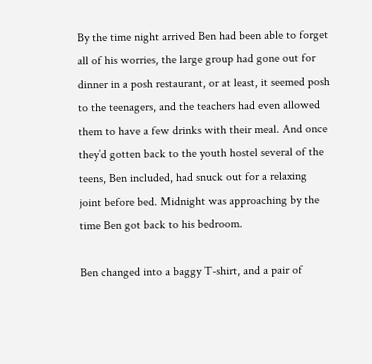By the time night arrived Ben had been able to forget all of his worries, the large group had gone out for dinner in a posh restaurant, or at least, it seemed posh to the teenagers, and the teachers had even allowed them to have a few drinks with their meal. And once they’d gotten back to the youth hostel several of the teens, Ben included, had snuck out for a relaxing joint before bed. Midnight was approaching by the time Ben got back to his bedroom.

Ben changed into a baggy T-shirt, and a pair of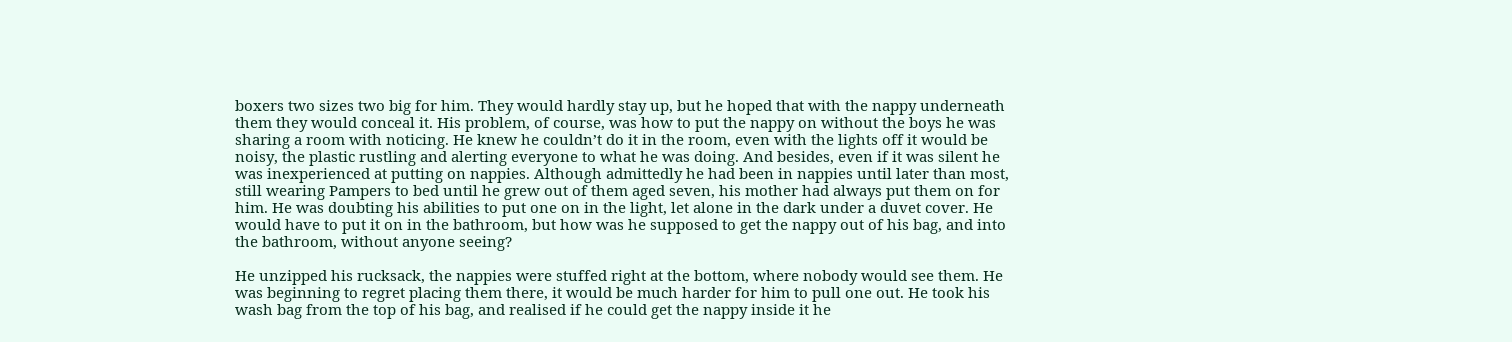boxers two sizes two big for him. They would hardly stay up, but he hoped that with the nappy underneath them they would conceal it. His problem, of course, was how to put the nappy on without the boys he was sharing a room with noticing. He knew he couldn’t do it in the room, even with the lights off it would be noisy, the plastic rustling and alerting everyone to what he was doing. And besides, even if it was silent he was inexperienced at putting on nappies. Although admittedly he had been in nappies until later than most, still wearing Pampers to bed until he grew out of them aged seven, his mother had always put them on for him. He was doubting his abilities to put one on in the light, let alone in the dark under a duvet cover. He would have to put it on in the bathroom, but how was he supposed to get the nappy out of his bag, and into the bathroom, without anyone seeing?

He unzipped his rucksack, the nappies were stuffed right at the bottom, where nobody would see them. He was beginning to regret placing them there, it would be much harder for him to pull one out. He took his wash bag from the top of his bag, and realised if he could get the nappy inside it he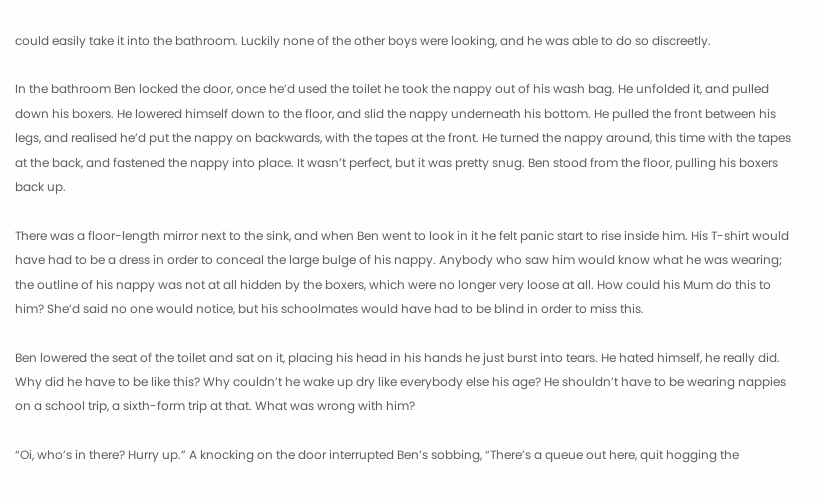could easily take it into the bathroom. Luckily none of the other boys were looking, and he was able to do so discreetly.

In the bathroom Ben locked the door, once he’d used the toilet he took the nappy out of his wash bag. He unfolded it, and pulled down his boxers. He lowered himself down to the floor, and slid the nappy underneath his bottom. He pulled the front between his legs, and realised he’d put the nappy on backwards, with the tapes at the front. He turned the nappy around, this time with the tapes at the back, and fastened the nappy into place. It wasn’t perfect, but it was pretty snug. Ben stood from the floor, pulling his boxers back up.

There was a floor-length mirror next to the sink, and when Ben went to look in it he felt panic start to rise inside him. His T-shirt would have had to be a dress in order to conceal the large bulge of his nappy. Anybody who saw him would know what he was wearing; the outline of his nappy was not at all hidden by the boxers, which were no longer very loose at all. How could his Mum do this to him? She’d said no one would notice, but his schoolmates would have had to be blind in order to miss this.

Ben lowered the seat of the toilet and sat on it, placing his head in his hands he just burst into tears. He hated himself, he really did. Why did he have to be like this? Why couldn’t he wake up dry like everybody else his age? He shouldn’t have to be wearing nappies on a school trip, a sixth-form trip at that. What was wrong with him?

“Oi, who’s in there? Hurry up.” A knocking on the door interrupted Ben’s sobbing, “There’s a queue out here, quit hogging the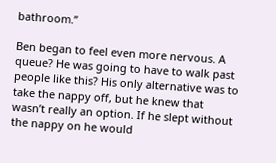bathroom.”

Ben began to feel even more nervous. A queue? He was going to have to walk past people like this? His only alternative was to take the nappy off, but he knew that wasn’t really an option. If he slept without the nappy on he would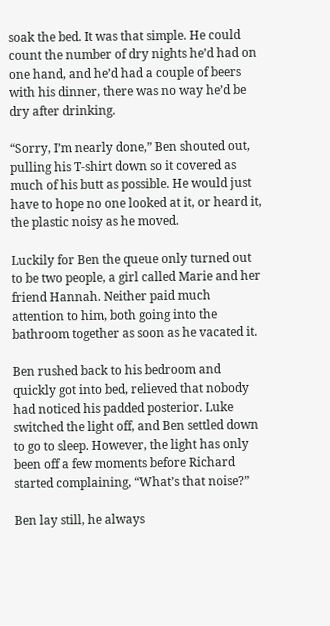soak the bed. It was that simple. He could count the number of dry nights he’d had on one hand, and he’d had a couple of beers with his dinner, there was no way he’d be dry after drinking.

“Sorry, I’m nearly done,” Ben shouted out, pulling his T-shirt down so it covered as much of his butt as possible. He would just have to hope no one looked at it, or heard it, the plastic noisy as he moved.

Luckily for Ben the queue only turned out to be two people, a girl called Marie and her friend Hannah. Neither paid much attention to him, both going into the bathroom together as soon as he vacated it.

Ben rushed back to his bedroom and quickly got into bed, relieved that nobody had noticed his padded posterior. Luke switched the light off, and Ben settled down to go to sleep. However, the light has only been off a few moments before Richard started complaining, “What’s that noise?”

Ben lay still, he always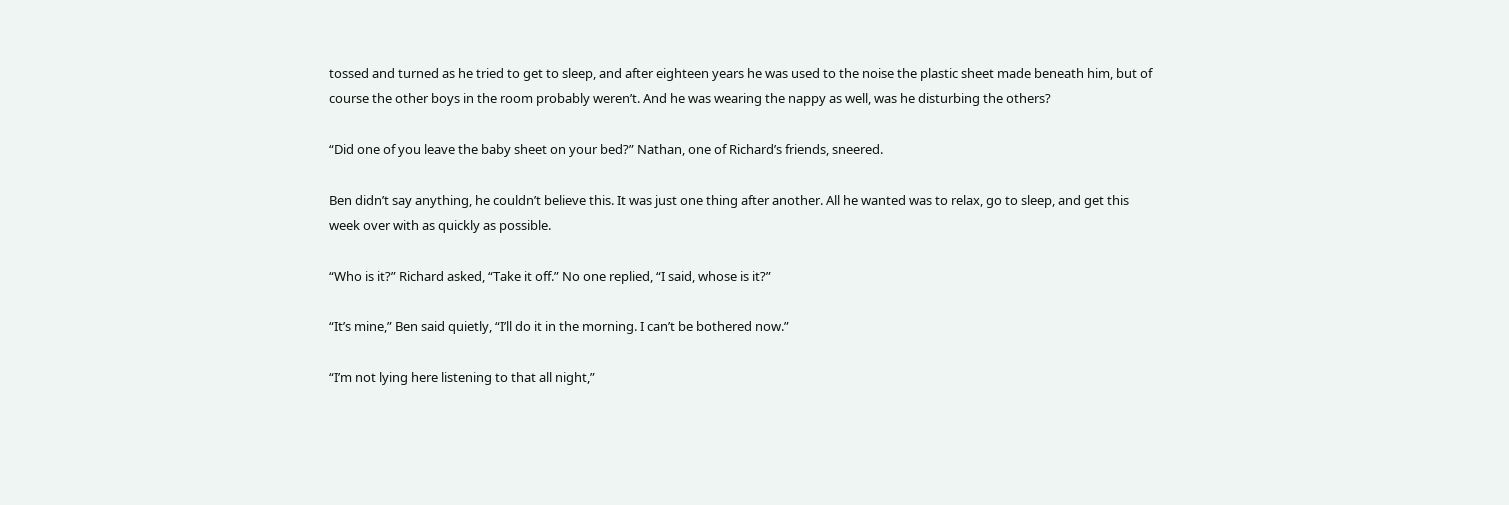tossed and turned as he tried to get to sleep, and after eighteen years he was used to the noise the plastic sheet made beneath him, but of course the other boys in the room probably weren’t. And he was wearing the nappy as well, was he disturbing the others?

“Did one of you leave the baby sheet on your bed?” Nathan, one of Richard’s friends, sneered.

Ben didn’t say anything, he couldn’t believe this. It was just one thing after another. All he wanted was to relax, go to sleep, and get this week over with as quickly as possible.

“Who is it?” Richard asked, “Take it off.” No one replied, “I said, whose is it?”

“It’s mine,” Ben said quietly, “I’ll do it in the morning. I can’t be bothered now.”

“I’m not lying here listening to that all night,”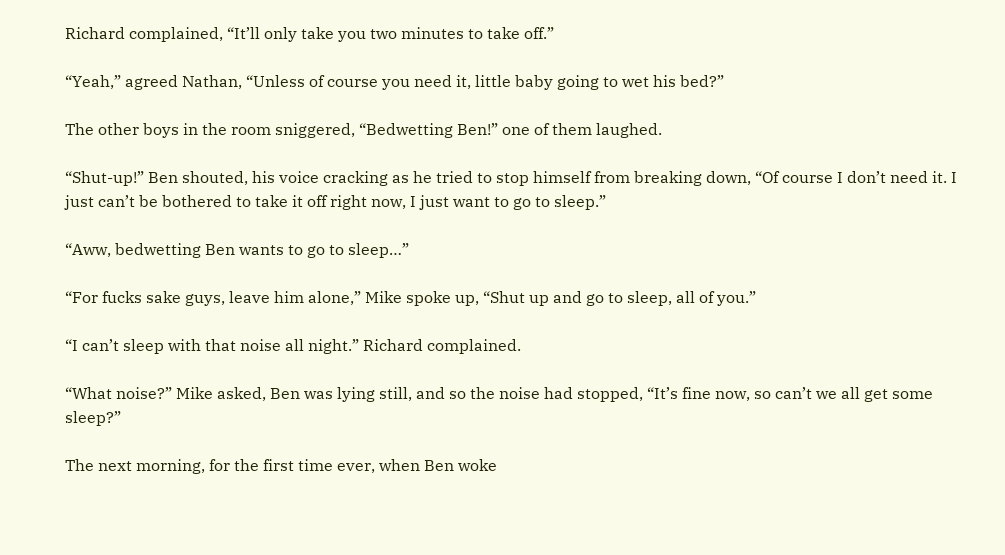Richard complained, “It’ll only take you two minutes to take off.”

“Yeah,” agreed Nathan, “Unless of course you need it, little baby going to wet his bed?”

The other boys in the room sniggered, “Bedwetting Ben!” one of them laughed.

“Shut-up!” Ben shouted, his voice cracking as he tried to stop himself from breaking down, “Of course I don’t need it. I just can’t be bothered to take it off right now, I just want to go to sleep.”

“Aww, bedwetting Ben wants to go to sleep…”

“For fucks sake guys, leave him alone,” Mike spoke up, “Shut up and go to sleep, all of you.”

“I can’t sleep with that noise all night.” Richard complained.

“What noise?” Mike asked, Ben was lying still, and so the noise had stopped, “It’s fine now, so can’t we all get some sleep?”

The next morning, for the first time ever, when Ben woke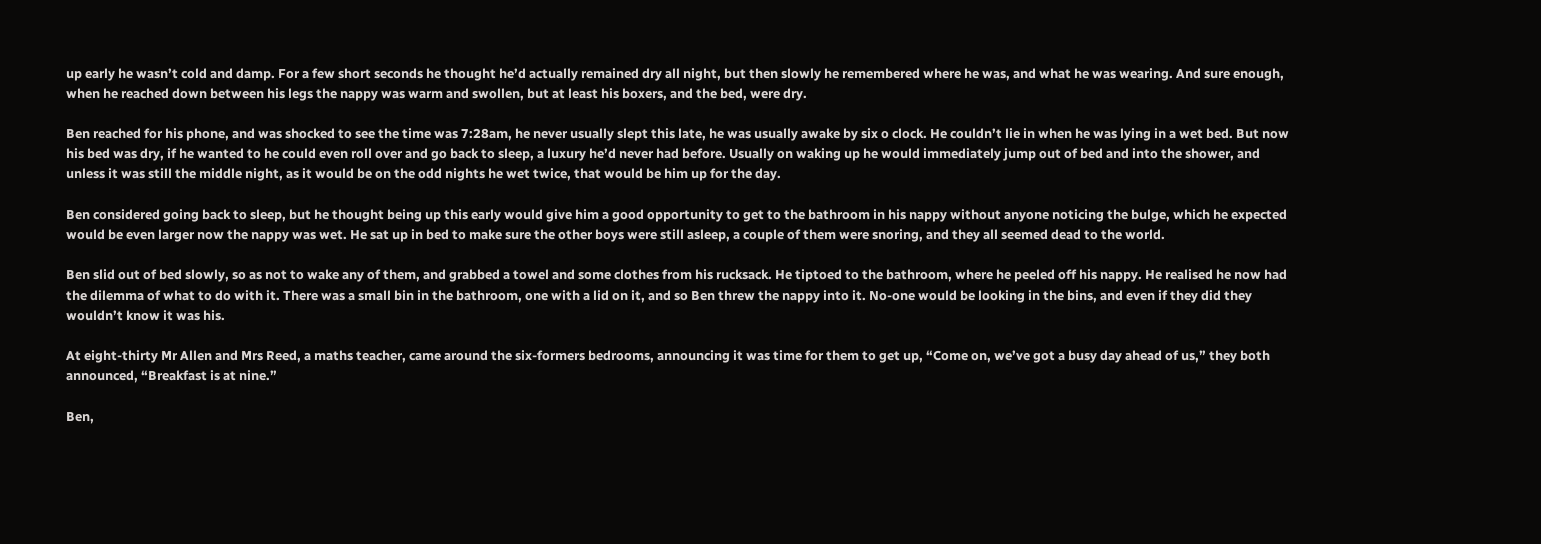up early he wasn’t cold and damp. For a few short seconds he thought he’d actually remained dry all night, but then slowly he remembered where he was, and what he was wearing. And sure enough, when he reached down between his legs the nappy was warm and swollen, but at least his boxers, and the bed, were dry.

Ben reached for his phone, and was shocked to see the time was 7:28am, he never usually slept this late, he was usually awake by six o clock. He couldn’t lie in when he was lying in a wet bed. But now his bed was dry, if he wanted to he could even roll over and go back to sleep, a luxury he’d never had before. Usually on waking up he would immediately jump out of bed and into the shower, and unless it was still the middle night, as it would be on the odd nights he wet twice, that would be him up for the day.

Ben considered going back to sleep, but he thought being up this early would give him a good opportunity to get to the bathroom in his nappy without anyone noticing the bulge, which he expected would be even larger now the nappy was wet. He sat up in bed to make sure the other boys were still asleep, a couple of them were snoring, and they all seemed dead to the world.

Ben slid out of bed slowly, so as not to wake any of them, and grabbed a towel and some clothes from his rucksack. He tiptoed to the bathroom, where he peeled off his nappy. He realised he now had the dilemma of what to do with it. There was a small bin in the bathroom, one with a lid on it, and so Ben threw the nappy into it. No-one would be looking in the bins, and even if they did they wouldn’t know it was his.

At eight-thirty Mr Allen and Mrs Reed, a maths teacher, came around the six-formers bedrooms, announcing it was time for them to get up, “Come on, we’ve got a busy day ahead of us,” they both announced, “Breakfast is at nine.”

Ben,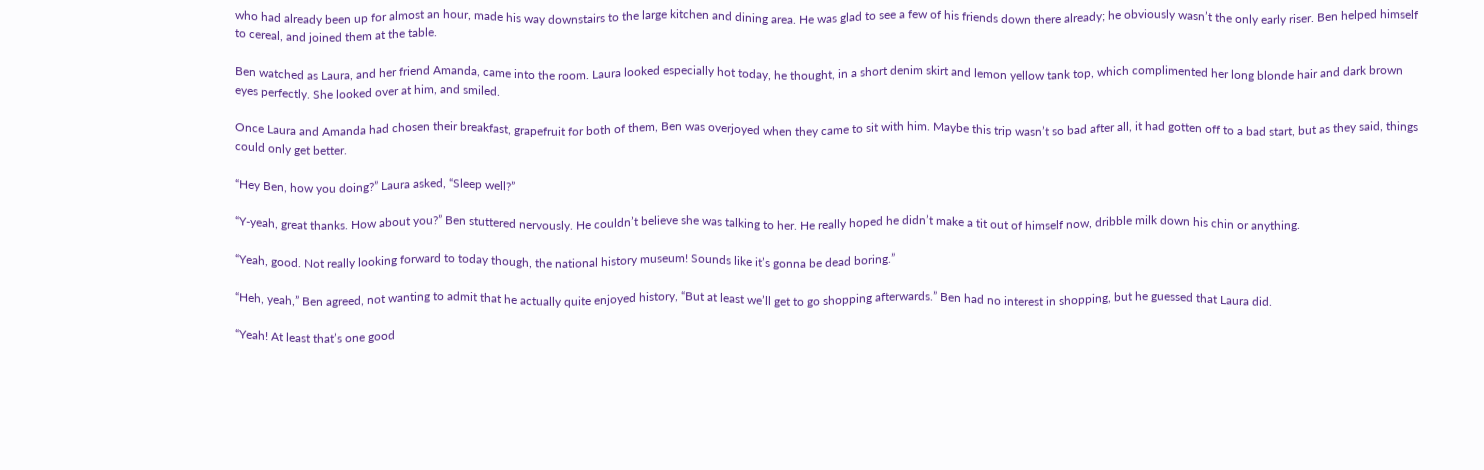who had already been up for almost an hour, made his way downstairs to the large kitchen and dining area. He was glad to see a few of his friends down there already; he obviously wasn’t the only early riser. Ben helped himself to cereal, and joined them at the table.

Ben watched as Laura, and her friend Amanda, came into the room. Laura looked especially hot today, he thought, in a short denim skirt and lemon yellow tank top, which complimented her long blonde hair and dark brown eyes perfectly. She looked over at him, and smiled.

Once Laura and Amanda had chosen their breakfast, grapefruit for both of them, Ben was overjoyed when they came to sit with him. Maybe this trip wasn’t so bad after all, it had gotten off to a bad start, but as they said, things could only get better.

“Hey Ben, how you doing?” Laura asked, “Sleep well?”

“Y-yeah, great thanks. How about you?” Ben stuttered nervously. He couldn’t believe she was talking to her. He really hoped he didn’t make a tit out of himself now, dribble milk down his chin or anything.

“Yeah, good. Not really looking forward to today though, the national history museum! Sounds like it’s gonna be dead boring.”

“Heh, yeah,” Ben agreed, not wanting to admit that he actually quite enjoyed history, “But at least we’ll get to go shopping afterwards.” Ben had no interest in shopping, but he guessed that Laura did.

“Yeah! At least that’s one good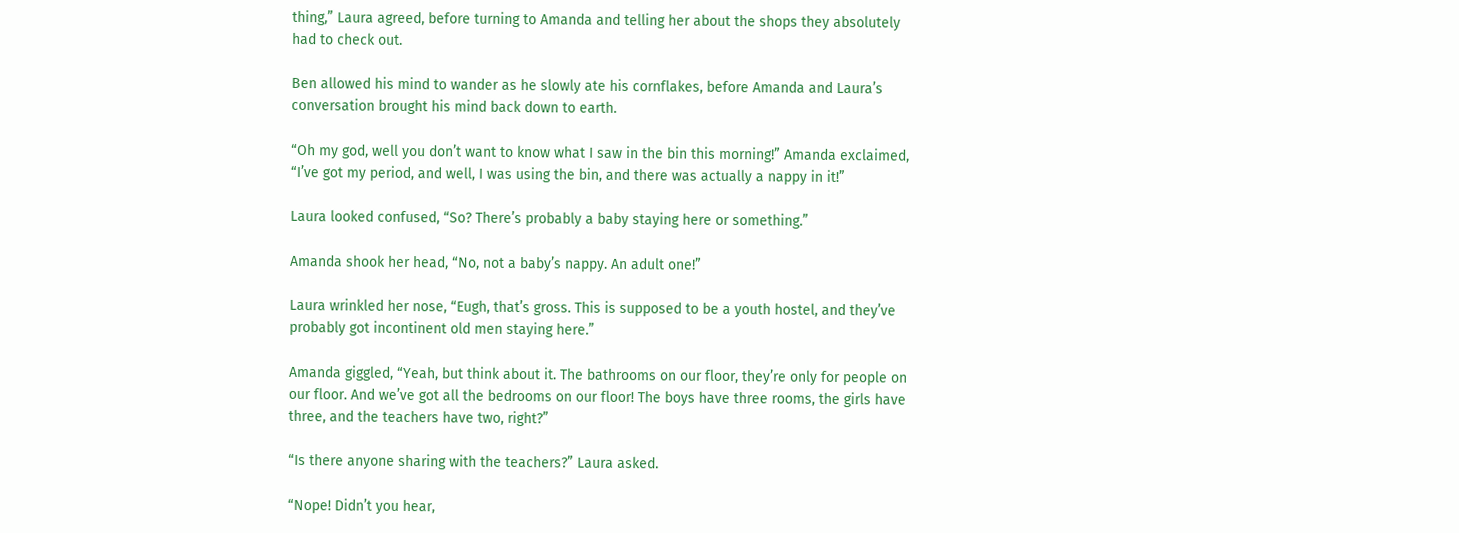thing,” Laura agreed, before turning to Amanda and telling her about the shops they absolutely had to check out.

Ben allowed his mind to wander as he slowly ate his cornflakes, before Amanda and Laura’s conversation brought his mind back down to earth.

“Oh my god, well you don’t want to know what I saw in the bin this morning!” Amanda exclaimed, “I’ve got my period, and well, I was using the bin, and there was actually a nappy in it!”

Laura looked confused, “So? There’s probably a baby staying here or something.”

Amanda shook her head, “No, not a baby’s nappy. An adult one!”

Laura wrinkled her nose, “Eugh, that’s gross. This is supposed to be a youth hostel, and they’ve probably got incontinent old men staying here.”

Amanda giggled, “Yeah, but think about it. The bathrooms on our floor, they’re only for people on our floor. And we’ve got all the bedrooms on our floor! The boys have three rooms, the girls have three, and the teachers have two, right?”

“Is there anyone sharing with the teachers?” Laura asked.

“Nope! Didn’t you hear,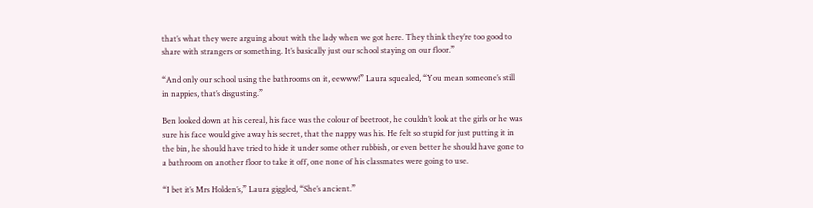that’s what they were arguing about with the lady when we got here. They think they’re too good to share with strangers or something. It’s basically just our school staying on our floor.”

“And only our school using the bathrooms on it, eewww!” Laura squealed, “You mean someone’s still in nappies, that’s disgusting.”

Ben looked down at his cereal, his face was the colour of beetroot, he couldn’t look at the girls or he was sure his face would give away his secret, that the nappy was his. He felt so stupid for just putting it in the bin, he should have tried to hide it under some other rubbish, or even better he should have gone to a bathroom on another floor to take it off, one none of his classmates were going to use.

“I bet it’s Mrs Holden’s,” Laura giggled, “She’s ancient.”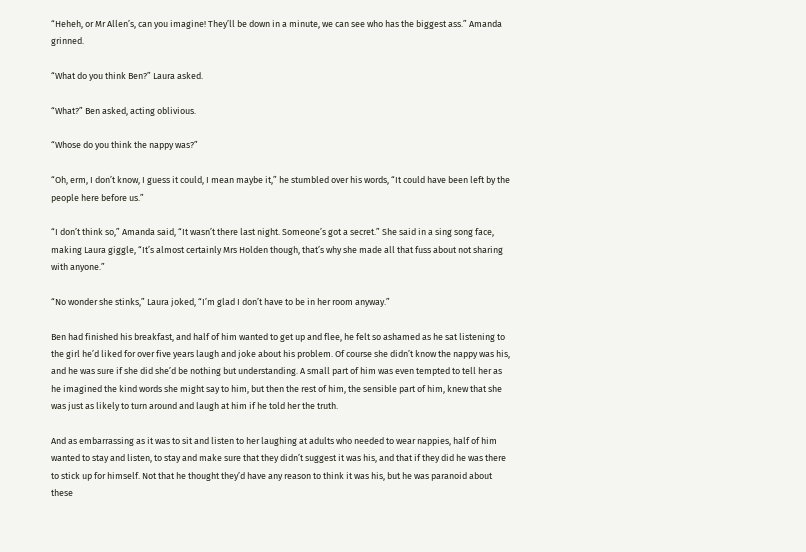“Heheh, or Mr Allen’s, can you imagine! They’ll be down in a minute, we can see who has the biggest ass.” Amanda grinned.

“What do you think Ben?” Laura asked.

“What?” Ben asked, acting oblivious.

“Whose do you think the nappy was?”

“Oh, erm, I don’t know, I guess it could, I mean maybe it,” he stumbled over his words, “It could have been left by the people here before us.”

“I don’t think so,” Amanda said, “It wasn’t there last night. Someone’s got a secret.” She said in a sing song face, making Laura giggle, “It’s almost certainly Mrs Holden though, that’s why she made all that fuss about not sharing with anyone.”

“No wonder she stinks,” Laura joked, “I’m glad I don’t have to be in her room anyway.”

Ben had finished his breakfast, and half of him wanted to get up and flee, he felt so ashamed as he sat listening to the girl he’d liked for over five years laugh and joke about his problem. Of course she didn’t know the nappy was his, and he was sure if she did she’d be nothing but understanding. A small part of him was even tempted to tell her as he imagined the kind words she might say to him, but then the rest of him, the sensible part of him, knew that she was just as likely to turn around and laugh at him if he told her the truth.

And as embarrassing as it was to sit and listen to her laughing at adults who needed to wear nappies, half of him wanted to stay and listen, to stay and make sure that they didn’t suggest it was his, and that if they did he was there to stick up for himself. Not that he thought they’d have any reason to think it was his, but he was paranoid about these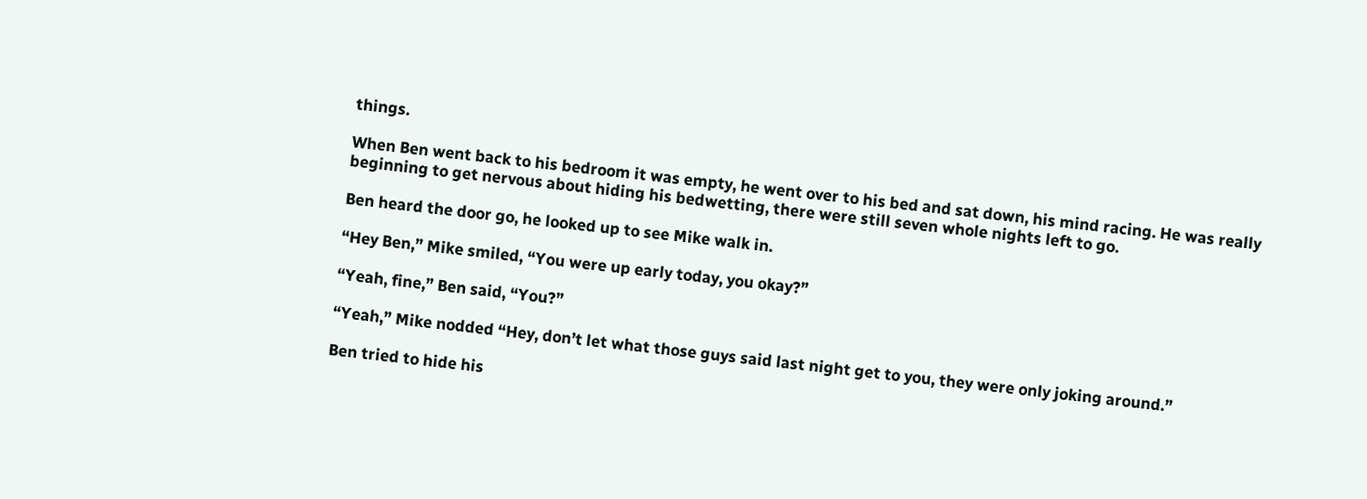things.

When Ben went back to his bedroom it was empty, he went over to his bed and sat down, his mind racing. He was really beginning to get nervous about hiding his bedwetting, there were still seven whole nights left to go.

Ben heard the door go, he looked up to see Mike walk in.

“Hey Ben,” Mike smiled, “You were up early today, you okay?”

“Yeah, fine,” Ben said, “You?”

“Yeah,” Mike nodded “Hey, don’t let what those guys said last night get to you, they were only joking around.”

Ben tried to hide his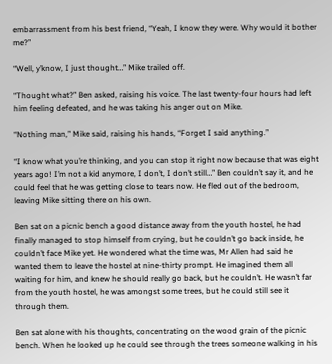embarrassment from his best friend, “Yeah, I know they were. Why would it bother me?”

“Well, y’know, I just thought…” Mike trailed off.

“Thought what?” Ben asked, raising his voice. The last twenty-four hours had left him feeling defeated, and he was taking his anger out on Mike.

“Nothing man,” Mike said, raising his hands, “Forget I said anything.”

“I know what you’re thinking, and you can stop it right now because that was eight years ago! I’m not a kid anymore, I don’t, I don’t still…” Ben couldn’t say it, and he could feel that he was getting close to tears now. He fled out of the bedroom, leaving Mike sitting there on his own.

Ben sat on a picnic bench a good distance away from the youth hostel, he had finally managed to stop himself from crying, but he couldn’t go back inside, he couldn’t face Mike yet. He wondered what the time was, Mr Allen had said he wanted them to leave the hostel at nine-thirty prompt. He imagined them all waiting for him, and knew he should really go back, but he couldn’t. He wasn’t far from the youth hostel, he was amongst some trees, but he could still see it through them.

Ben sat alone with his thoughts, concentrating on the wood grain of the picnic bench. When he looked up he could see through the trees someone walking in his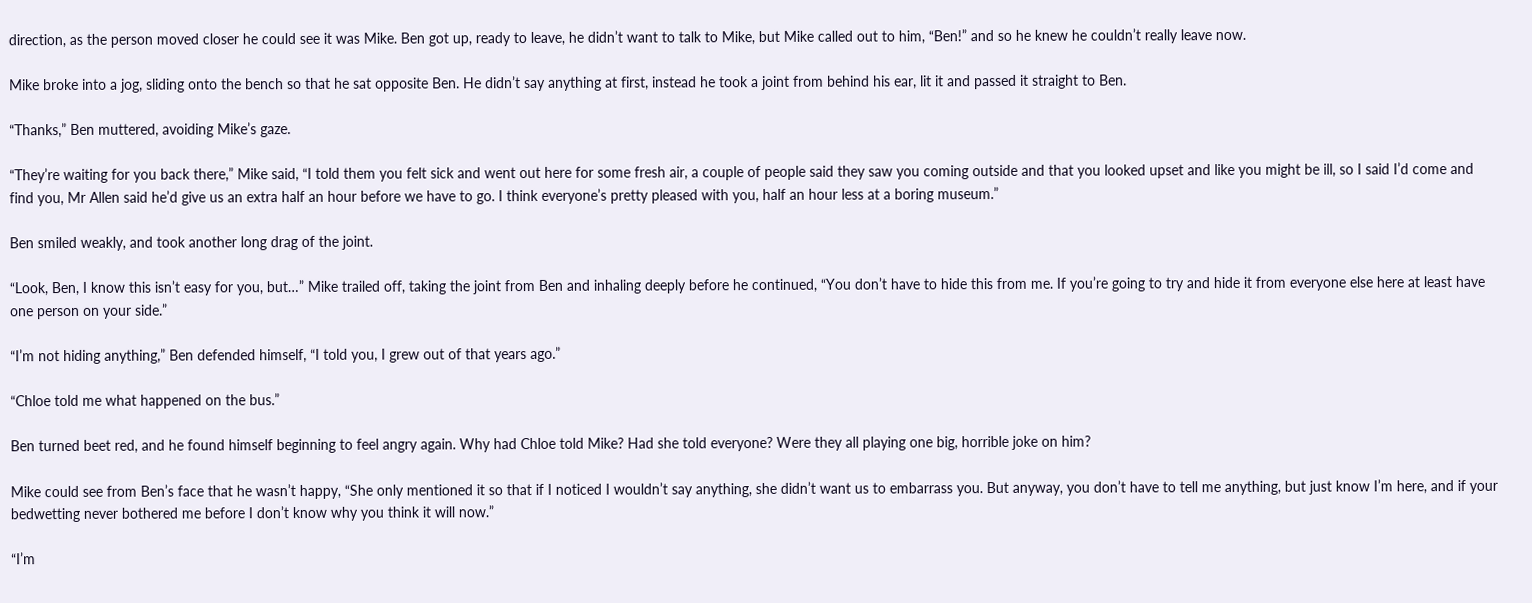direction, as the person moved closer he could see it was Mike. Ben got up, ready to leave, he didn’t want to talk to Mike, but Mike called out to him, “Ben!” and so he knew he couldn’t really leave now.

Mike broke into a jog, sliding onto the bench so that he sat opposite Ben. He didn’t say anything at first, instead he took a joint from behind his ear, lit it and passed it straight to Ben.

“Thanks,” Ben muttered, avoiding Mike’s gaze.

“They’re waiting for you back there,” Mike said, “I told them you felt sick and went out here for some fresh air, a couple of people said they saw you coming outside and that you looked upset and like you might be ill, so I said I’d come and find you, Mr Allen said he’d give us an extra half an hour before we have to go. I think everyone’s pretty pleased with you, half an hour less at a boring museum.”

Ben smiled weakly, and took another long drag of the joint.

“Look, Ben, I know this isn’t easy for you, but…” Mike trailed off, taking the joint from Ben and inhaling deeply before he continued, “You don’t have to hide this from me. If you’re going to try and hide it from everyone else here at least have one person on your side.”

“I’m not hiding anything,” Ben defended himself, “I told you, I grew out of that years ago.”

“Chloe told me what happened on the bus.”

Ben turned beet red, and he found himself beginning to feel angry again. Why had Chloe told Mike? Had she told everyone? Were they all playing one big, horrible joke on him?

Mike could see from Ben’s face that he wasn’t happy, “She only mentioned it so that if I noticed I wouldn’t say anything, she didn’t want us to embarrass you. But anyway, you don’t have to tell me anything, but just know I’m here, and if your bedwetting never bothered me before I don’t know why you think it will now.”

“I’m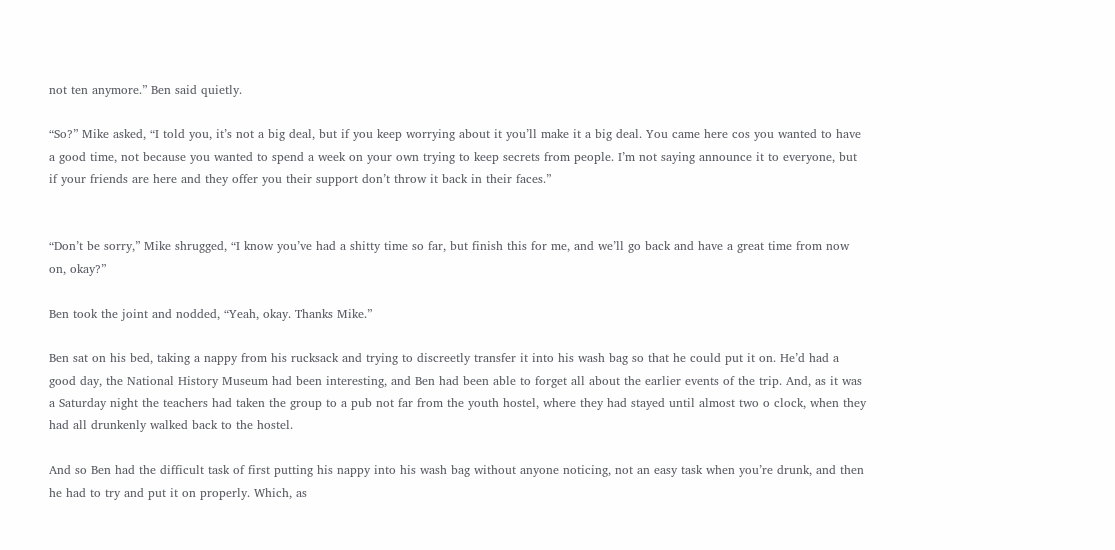not ten anymore.” Ben said quietly.

“So?” Mike asked, “I told you, it’s not a big deal, but if you keep worrying about it you’ll make it a big deal. You came here cos you wanted to have a good time, not because you wanted to spend a week on your own trying to keep secrets from people. I’m not saying announce it to everyone, but if your friends are here and they offer you their support don’t throw it back in their faces.”


“Don’t be sorry,” Mike shrugged, “I know you’ve had a shitty time so far, but finish this for me, and we’ll go back and have a great time from now on, okay?”

Ben took the joint and nodded, “Yeah, okay. Thanks Mike.”

Ben sat on his bed, taking a nappy from his rucksack and trying to discreetly transfer it into his wash bag so that he could put it on. He’d had a good day, the National History Museum had been interesting, and Ben had been able to forget all about the earlier events of the trip. And, as it was a Saturday night the teachers had taken the group to a pub not far from the youth hostel, where they had stayed until almost two o clock, when they had all drunkenly walked back to the hostel.

And so Ben had the difficult task of first putting his nappy into his wash bag without anyone noticing, not an easy task when you’re drunk, and then he had to try and put it on properly. Which, as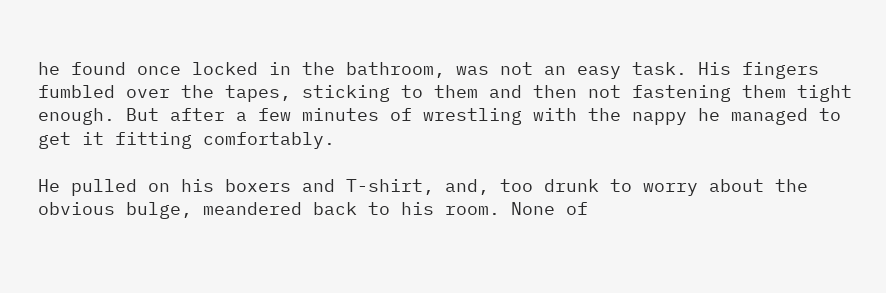he found once locked in the bathroom, was not an easy task. His fingers fumbled over the tapes, sticking to them and then not fastening them tight enough. But after a few minutes of wrestling with the nappy he managed to get it fitting comfortably.

He pulled on his boxers and T-shirt, and, too drunk to worry about the obvious bulge, meandered back to his room. None of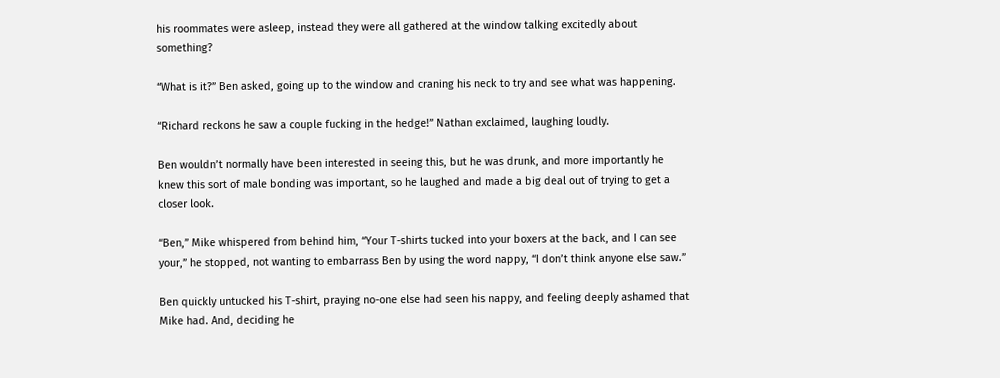his roommates were asleep, instead they were all gathered at the window talking excitedly about something?

“What is it?” Ben asked, going up to the window and craning his neck to try and see what was happening.

“Richard reckons he saw a couple fucking in the hedge!” Nathan exclaimed, laughing loudly.

Ben wouldn’t normally have been interested in seeing this, but he was drunk, and more importantly he knew this sort of male bonding was important, so he laughed and made a big deal out of trying to get a closer look.

“Ben,” Mike whispered from behind him, “Your T-shirts tucked into your boxers at the back, and I can see your,” he stopped, not wanting to embarrass Ben by using the word nappy, “I don’t think anyone else saw.”

Ben quickly untucked his T-shirt, praying no-one else had seen his nappy, and feeling deeply ashamed that Mike had. And, deciding he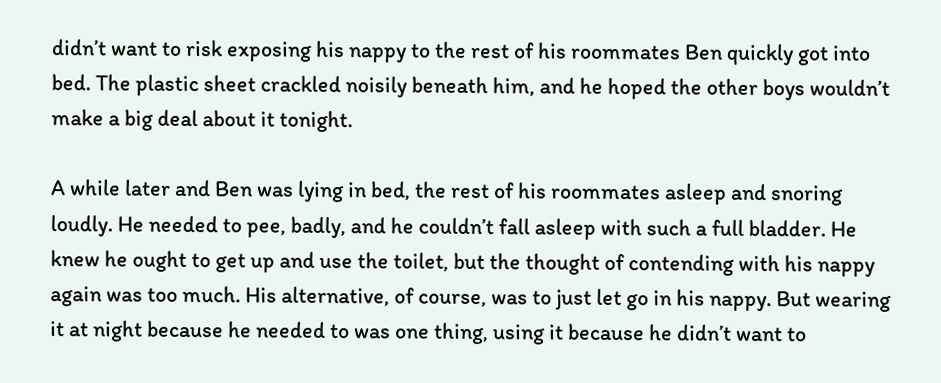didn’t want to risk exposing his nappy to the rest of his roommates Ben quickly got into bed. The plastic sheet crackled noisily beneath him, and he hoped the other boys wouldn’t make a big deal about it tonight.

A while later and Ben was lying in bed, the rest of his roommates asleep and snoring loudly. He needed to pee, badly, and he couldn’t fall asleep with such a full bladder. He knew he ought to get up and use the toilet, but the thought of contending with his nappy again was too much. His alternative, of course, was to just let go in his nappy. But wearing it at night because he needed to was one thing, using it because he didn’t want to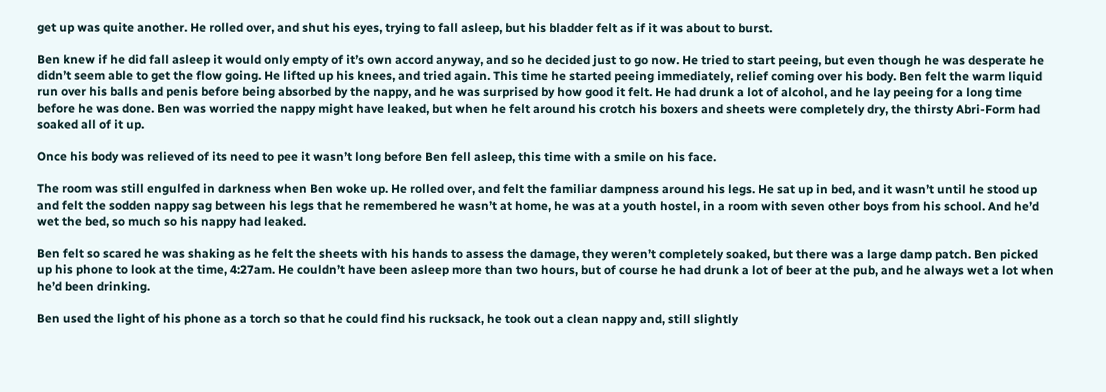get up was quite another. He rolled over, and shut his eyes, trying to fall asleep, but his bladder felt as if it was about to burst.

Ben knew if he did fall asleep it would only empty of it’s own accord anyway, and so he decided just to go now. He tried to start peeing, but even though he was desperate he didn’t seem able to get the flow going. He lifted up his knees, and tried again. This time he started peeing immediately, relief coming over his body. Ben felt the warm liquid run over his balls and penis before being absorbed by the nappy, and he was surprised by how good it felt. He had drunk a lot of alcohol, and he lay peeing for a long time before he was done. Ben was worried the nappy might have leaked, but when he felt around his crotch his boxers and sheets were completely dry, the thirsty Abri-Form had soaked all of it up.

Once his body was relieved of its need to pee it wasn’t long before Ben fell asleep, this time with a smile on his face.

The room was still engulfed in darkness when Ben woke up. He rolled over, and felt the familiar dampness around his legs. He sat up in bed, and it wasn’t until he stood up and felt the sodden nappy sag between his legs that he remembered he wasn’t at home, he was at a youth hostel, in a room with seven other boys from his school. And he’d wet the bed, so much so his nappy had leaked.

Ben felt so scared he was shaking as he felt the sheets with his hands to assess the damage, they weren’t completely soaked, but there was a large damp patch. Ben picked up his phone to look at the time, 4:27am. He couldn’t have been asleep more than two hours, but of course he had drunk a lot of beer at the pub, and he always wet a lot when he’d been drinking.

Ben used the light of his phone as a torch so that he could find his rucksack, he took out a clean nappy and, still slightly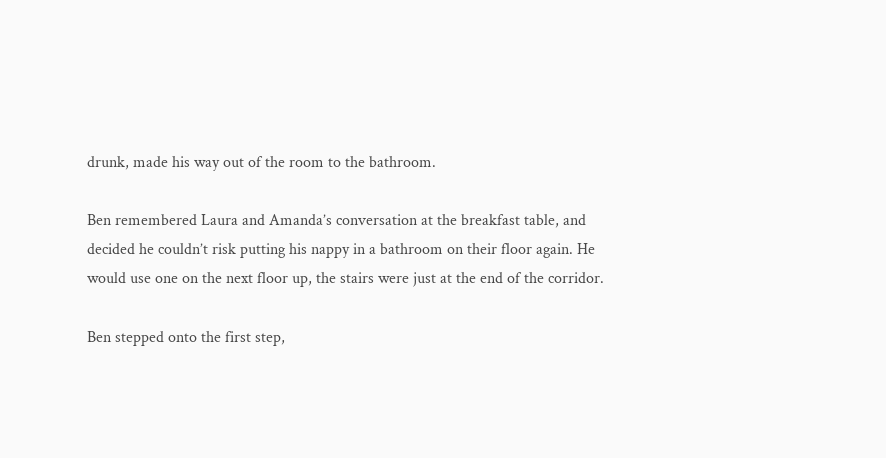drunk, made his way out of the room to the bathroom.

Ben remembered Laura and Amanda’s conversation at the breakfast table, and decided he couldn’t risk putting his nappy in a bathroom on their floor again. He would use one on the next floor up, the stairs were just at the end of the corridor.

Ben stepped onto the first step,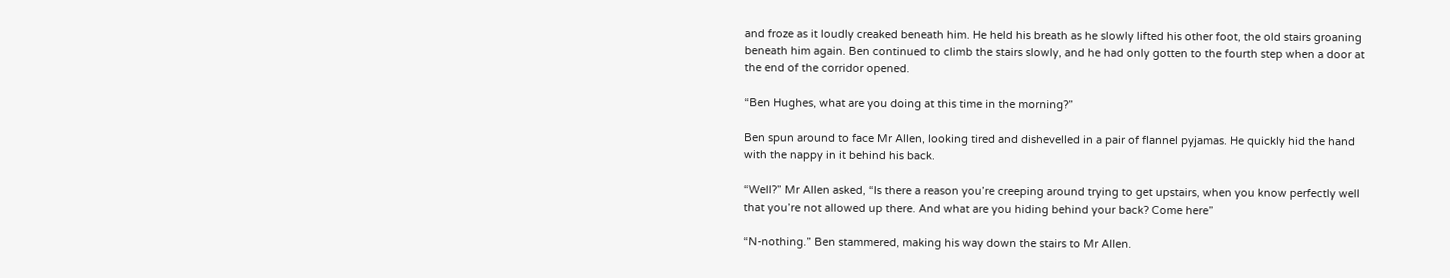and froze as it loudly creaked beneath him. He held his breath as he slowly lifted his other foot, the old stairs groaning beneath him again. Ben continued to climb the stairs slowly, and he had only gotten to the fourth step when a door at the end of the corridor opened.

“Ben Hughes, what are you doing at this time in the morning?”

Ben spun around to face Mr Allen, looking tired and dishevelled in a pair of flannel pyjamas. He quickly hid the hand with the nappy in it behind his back.

“Well?” Mr Allen asked, “Is there a reason you’re creeping around trying to get upstairs, when you know perfectly well that you’re not allowed up there. And what are you hiding behind your back? Come here”

“N-nothing.” Ben stammered, making his way down the stairs to Mr Allen.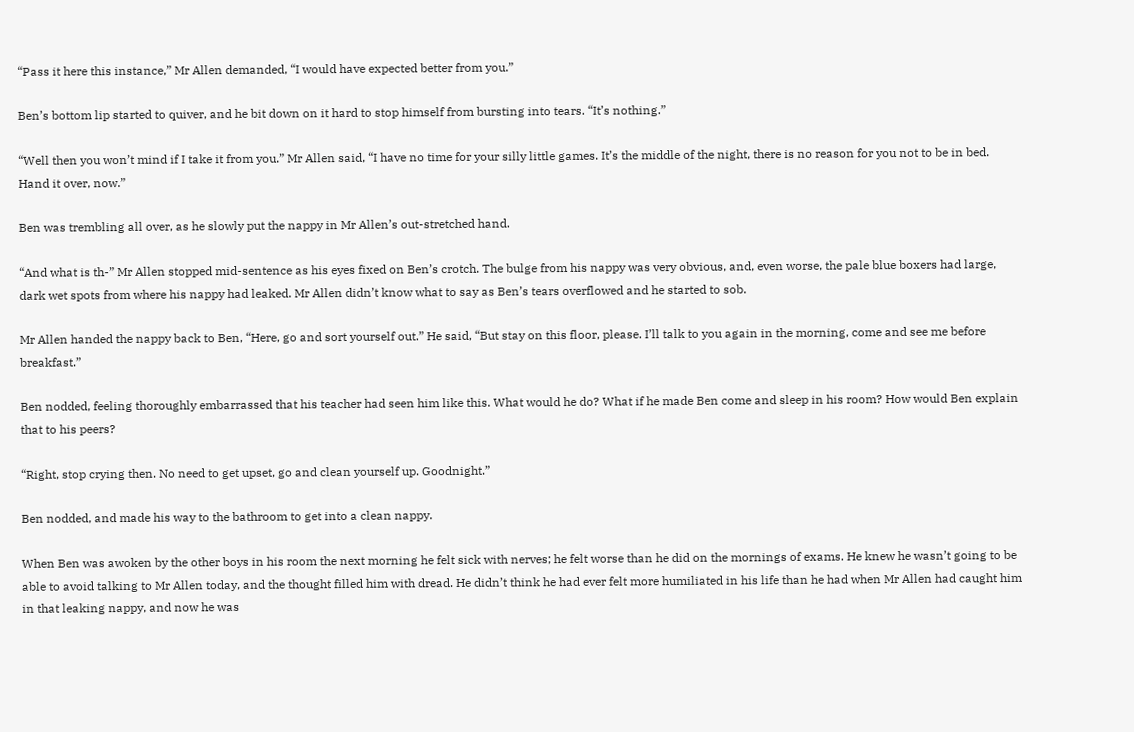“Pass it here this instance,” Mr Allen demanded, “I would have expected better from you.”

Ben’s bottom lip started to quiver, and he bit down on it hard to stop himself from bursting into tears. “It’s nothing.”

“Well then you won’t mind if I take it from you.” Mr Allen said, “I have no time for your silly little games. It’s the middle of the night, there is no reason for you not to be in bed. Hand it over, now.”

Ben was trembling all over, as he slowly put the nappy in Mr Allen’s out-stretched hand.

“And what is th-” Mr Allen stopped mid-sentence as his eyes fixed on Ben’s crotch. The bulge from his nappy was very obvious, and, even worse, the pale blue boxers had large, dark wet spots from where his nappy had leaked. Mr Allen didn’t know what to say as Ben’s tears overflowed and he started to sob.

Mr Allen handed the nappy back to Ben, “Here, go and sort yourself out.” He said, “But stay on this floor, please. I’ll talk to you again in the morning, come and see me before breakfast.”

Ben nodded, feeling thoroughly embarrassed that his teacher had seen him like this. What would he do? What if he made Ben come and sleep in his room? How would Ben explain that to his peers?

“Right, stop crying then. No need to get upset, go and clean yourself up. Goodnight.”

Ben nodded, and made his way to the bathroom to get into a clean nappy.

When Ben was awoken by the other boys in his room the next morning he felt sick with nerves; he felt worse than he did on the mornings of exams. He knew he wasn’t going to be able to avoid talking to Mr Allen today, and the thought filled him with dread. He didn’t think he had ever felt more humiliated in his life than he had when Mr Allen had caught him in that leaking nappy, and now he was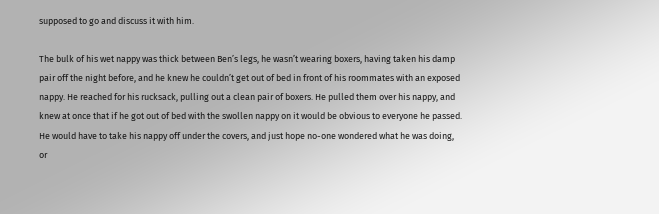supposed to go and discuss it with him.

The bulk of his wet nappy was thick between Ben’s legs, he wasn’t wearing boxers, having taken his damp pair off the night before, and he knew he couldn’t get out of bed in front of his roommates with an exposed nappy. He reached for his rucksack, pulling out a clean pair of boxers. He pulled them over his nappy, and knew at once that if he got out of bed with the swollen nappy on it would be obvious to everyone he passed. He would have to take his nappy off under the covers, and just hope no-one wondered what he was doing, or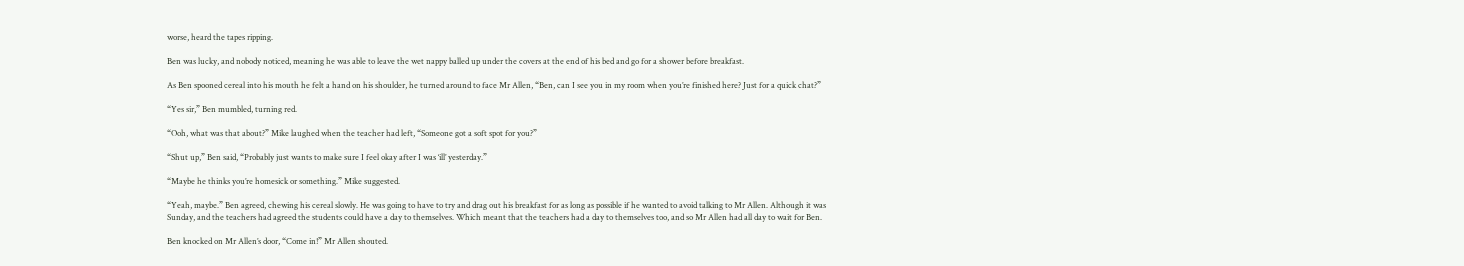worse, heard the tapes ripping.

Ben was lucky, and nobody noticed, meaning he was able to leave the wet nappy balled up under the covers at the end of his bed and go for a shower before breakfast.

As Ben spooned cereal into his mouth he felt a hand on his shoulder, he turned around to face Mr Allen, “Ben, can I see you in my room when you’re finished here? Just for a quick chat?”

“Yes sir,” Ben mumbled, turning red.

“Ooh, what was that about?” Mike laughed when the teacher had left, “Someone got a soft spot for you?”

“Shut up,” Ben said, “Probably just wants to make sure I feel okay after I was ‘ill’ yesterday.”

“Maybe he thinks you’re homesick or something.” Mike suggested.

“Yeah, maybe.” Ben agreed, chewing his cereal slowly. He was going to have to try and drag out his breakfast for as long as possible if he wanted to avoid talking to Mr Allen. Although it was Sunday, and the teachers had agreed the students could have a day to themselves. Which meant that the teachers had a day to themselves too, and so Mr Allen had all day to wait for Ben.

Ben knocked on Mr Allen’s door, “Come in!” Mr Allen shouted.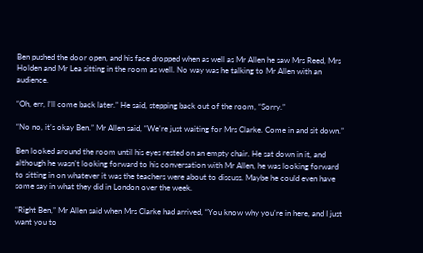Ben pushed the door open, and his face dropped when as well as Mr Allen he saw Mrs Reed, Mrs Holden and Mr Lea sitting in the room as well. No way was he talking to Mr Allen with an audience.

“Oh, err, I’ll come back later.” He said, stepping back out of the room, “Sorry.”

“No no, it’s okay Ben.” Mr Allen said, “We’re just waiting for Mrs Clarke. Come in and sit down.”

Ben looked around the room until his eyes rested on an empty chair. He sat down in it, and although he wasn’t looking forward to his conversation with Mr Allen, he was looking forward to sitting in on whatever it was the teachers were about to discuss. Maybe he could even have some say in what they did in London over the week.

“Right Ben,” Mr Allen said when Mrs Clarke had arrived, “You know why you’re in here, and I just want you to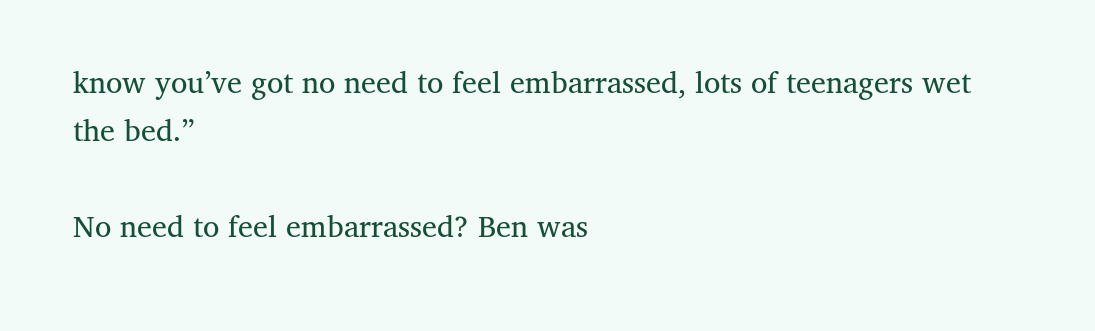know you’ve got no need to feel embarrassed, lots of teenagers wet the bed.”

No need to feel embarrassed? Ben was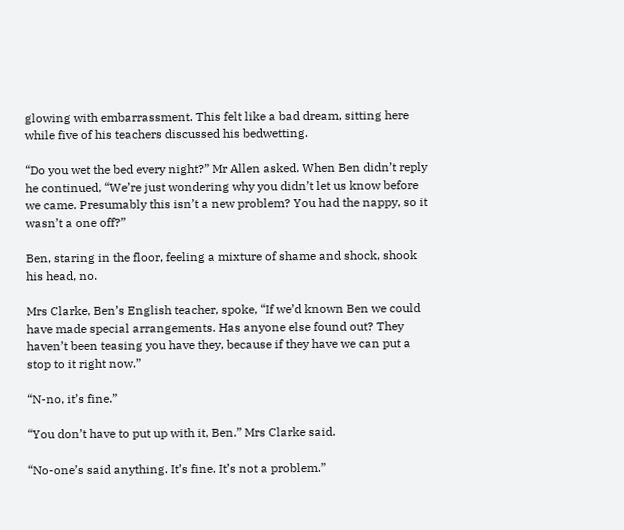glowing with embarrassment. This felt like a bad dream, sitting here while five of his teachers discussed his bedwetting.

“Do you wet the bed every night?” Mr Allen asked. When Ben didn’t reply he continued, “We’re just wondering why you didn’t let us know before we came. Presumably this isn’t a new problem? You had the nappy, so it wasn’t a one off?”

Ben, staring in the floor, feeling a mixture of shame and shock, shook his head, no.

Mrs Clarke, Ben’s English teacher, spoke, “If we’d known Ben we could have made special arrangements. Has anyone else found out? They haven’t been teasing you have they, because if they have we can put a stop to it right now.”

“N-no, it’s fine.”

“You don’t have to put up with it, Ben.” Mrs Clarke said.

“No-one’s said anything. It’s fine. It’s not a problem.”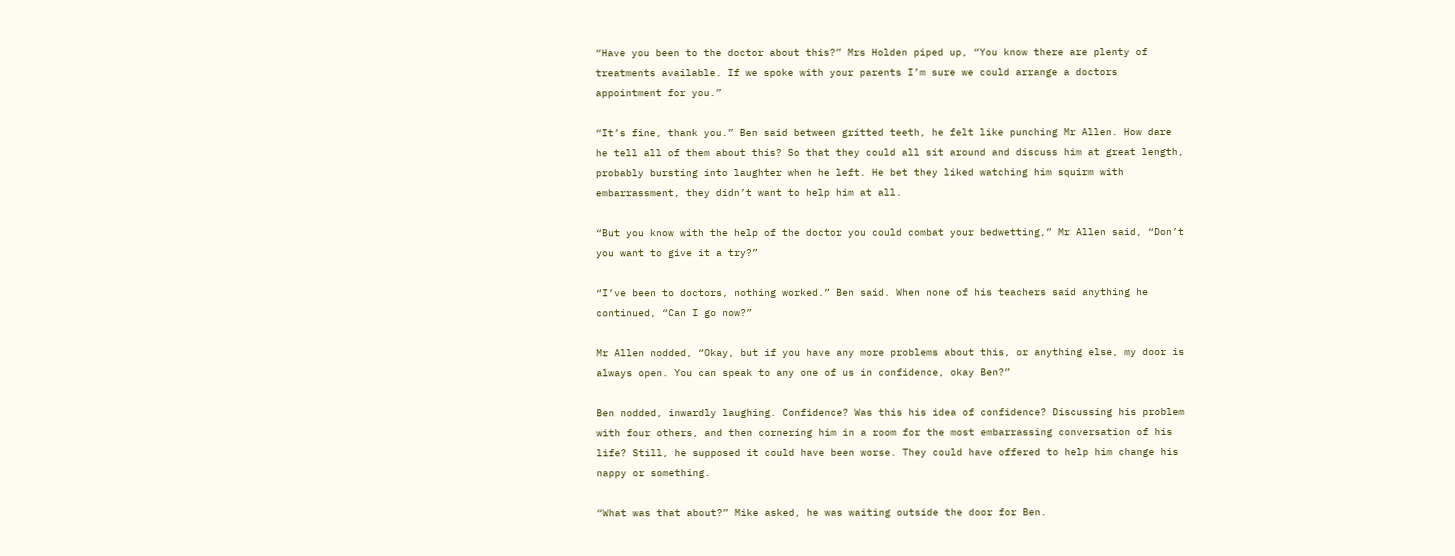“Have you been to the doctor about this?” Mrs Holden piped up, “You know there are plenty of treatments available. If we spoke with your parents I’m sure we could arrange a doctors appointment for you.”

“It’s fine, thank you.” Ben said between gritted teeth, he felt like punching Mr Allen. How dare he tell all of them about this? So that they could all sit around and discuss him at great length, probably bursting into laughter when he left. He bet they liked watching him squirm with embarrassment, they didn’t want to help him at all.

“But you know with the help of the doctor you could combat your bedwetting,” Mr Allen said, “Don’t you want to give it a try?”

“I’ve been to doctors, nothing worked.” Ben said. When none of his teachers said anything he continued, “Can I go now?”

Mr Allen nodded, “Okay, but if you have any more problems about this, or anything else, my door is always open. You can speak to any one of us in confidence, okay Ben?”

Ben nodded, inwardly laughing. Confidence? Was this his idea of confidence? Discussing his problem with four others, and then cornering him in a room for the most embarrassing conversation of his life? Still, he supposed it could have been worse. They could have offered to help him change his nappy or something.

“What was that about?” Mike asked, he was waiting outside the door for Ben.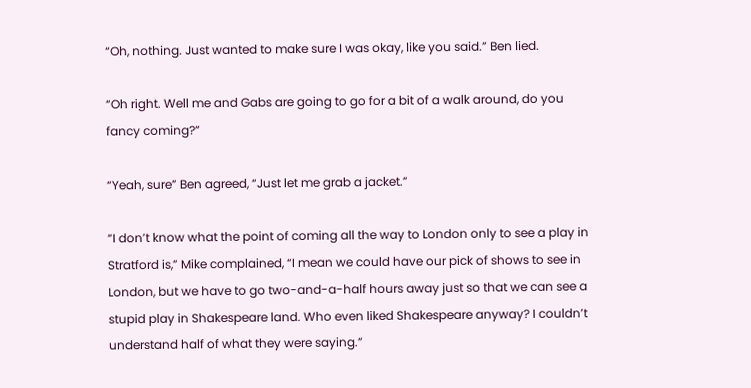“Oh, nothing. Just wanted to make sure I was okay, like you said.” Ben lied.

“Oh right. Well me and Gabs are going to go for a bit of a walk around, do you fancy coming?”

“Yeah, sure” Ben agreed, “Just let me grab a jacket.”

“I don’t know what the point of coming all the way to London only to see a play in Stratford is,” Mike complained, “I mean we could have our pick of shows to see in London, but we have to go two-and-a-half hours away just so that we can see a stupid play in Shakespeare land. Who even liked Shakespeare anyway? I couldn’t understand half of what they were saying.”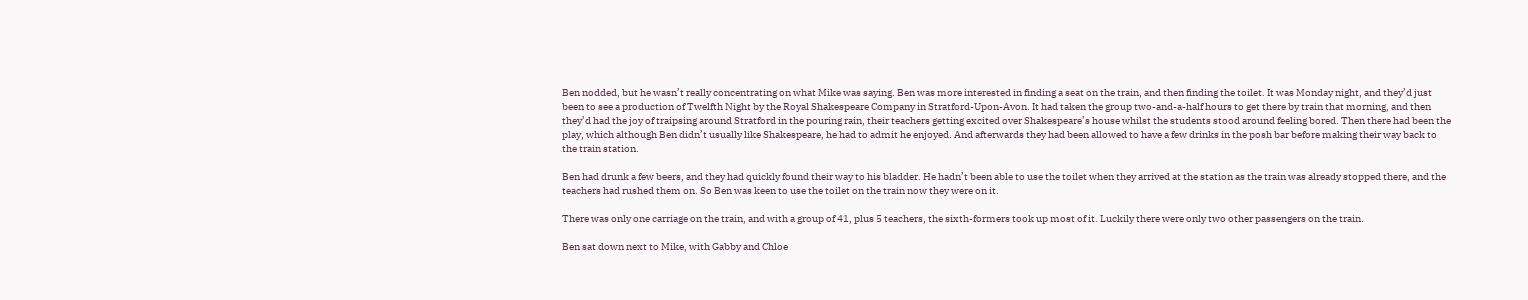Ben nodded, but he wasn’t really concentrating on what Mike was saying. Ben was more interested in finding a seat on the train, and then finding the toilet. It was Monday night, and they’d just been to see a production of Twelfth Night by the Royal Shakespeare Company in Stratford-Upon-Avon. It had taken the group two-and-a-half hours to get there by train that morning, and then they’d had the joy of traipsing around Stratford in the pouring rain, their teachers getting excited over Shakespeare’s house whilst the students stood around feeling bored. Then there had been the play, which although Ben didn’t usually like Shakespeare, he had to admit he enjoyed. And afterwards they had been allowed to have a few drinks in the posh bar before making their way back to the train station.

Ben had drunk a few beers, and they had quickly found their way to his bladder. He hadn’t been able to use the toilet when they arrived at the station as the train was already stopped there, and the teachers had rushed them on. So Ben was keen to use the toilet on the train now they were on it.

There was only one carriage on the train, and with a group of 41, plus 5 teachers, the sixth-formers took up most of it. Luckily there were only two other passengers on the train.

Ben sat down next to Mike, with Gabby and Chloe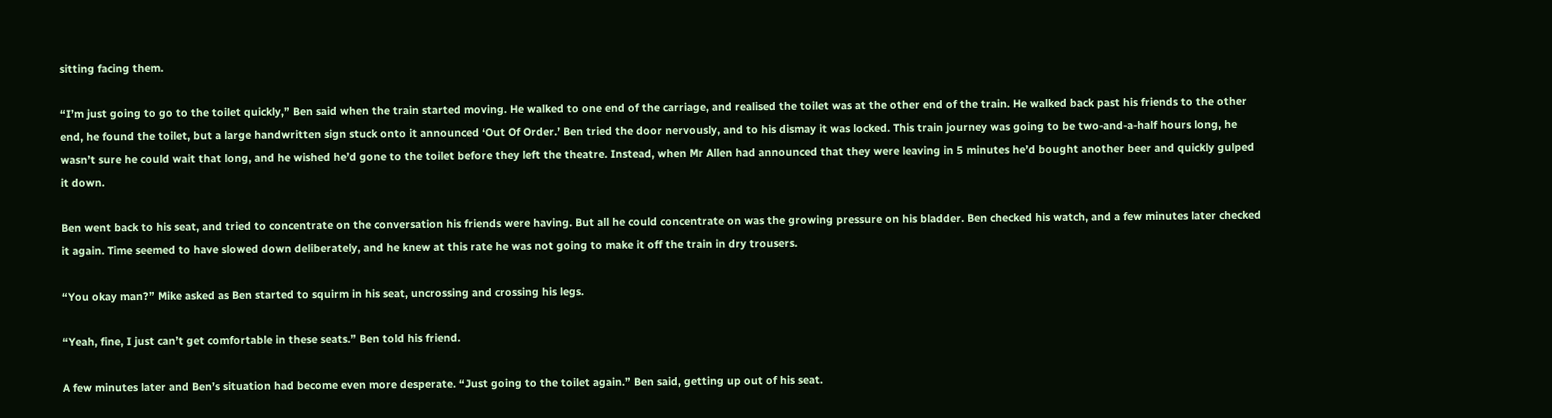sitting facing them.

“I’m just going to go to the toilet quickly,” Ben said when the train started moving. He walked to one end of the carriage, and realised the toilet was at the other end of the train. He walked back past his friends to the other end, he found the toilet, but a large handwritten sign stuck onto it announced ‘Out Of Order.’ Ben tried the door nervously, and to his dismay it was locked. This train journey was going to be two-and-a-half hours long, he wasn’t sure he could wait that long, and he wished he’d gone to the toilet before they left the theatre. Instead, when Mr Allen had announced that they were leaving in 5 minutes he’d bought another beer and quickly gulped it down.

Ben went back to his seat, and tried to concentrate on the conversation his friends were having. But all he could concentrate on was the growing pressure on his bladder. Ben checked his watch, and a few minutes later checked it again. Time seemed to have slowed down deliberately, and he knew at this rate he was not going to make it off the train in dry trousers.

“You okay man?” Mike asked as Ben started to squirm in his seat, uncrossing and crossing his legs.

“Yeah, fine, I just can’t get comfortable in these seats.” Ben told his friend.

A few minutes later and Ben’s situation had become even more desperate. “Just going to the toilet again.” Ben said, getting up out of his seat.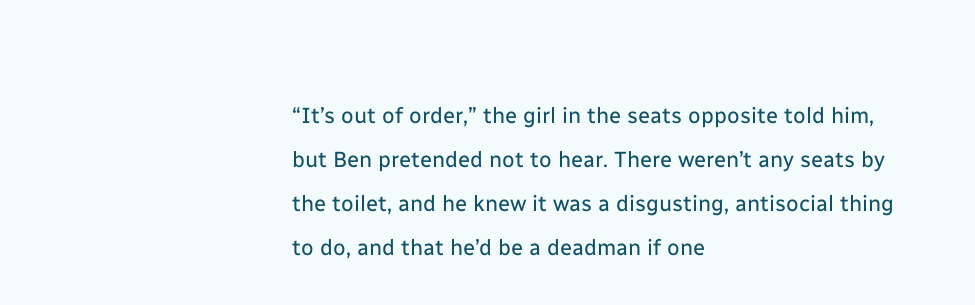“It’s out of order,” the girl in the seats opposite told him, but Ben pretended not to hear. There weren’t any seats by the toilet, and he knew it was a disgusting, antisocial thing to do, and that he’d be a deadman if one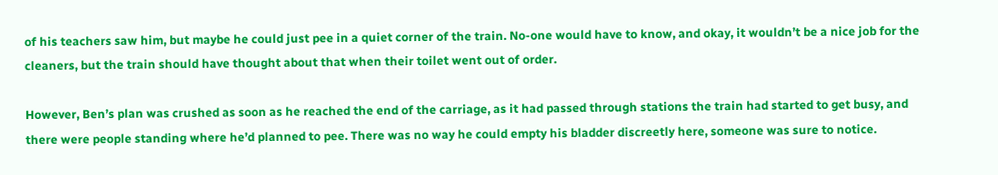of his teachers saw him, but maybe he could just pee in a quiet corner of the train. No-one would have to know, and okay, it wouldn’t be a nice job for the cleaners, but the train should have thought about that when their toilet went out of order.

However, Ben’s plan was crushed as soon as he reached the end of the carriage, as it had passed through stations the train had started to get busy, and there were people standing where he’d planned to pee. There was no way he could empty his bladder discreetly here, someone was sure to notice.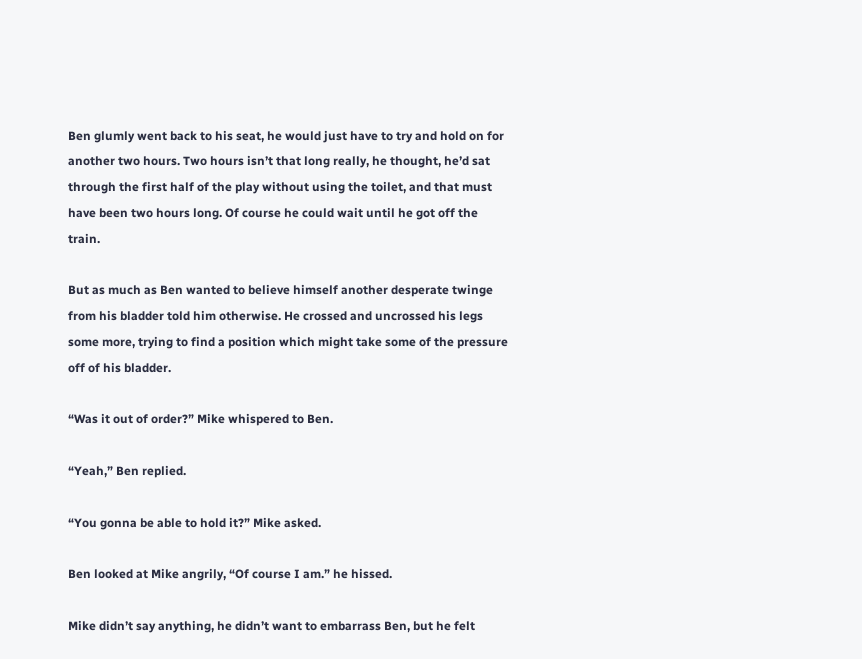Ben glumly went back to his seat, he would just have to try and hold on for another two hours. Two hours isn’t that long really, he thought, he’d sat through the first half of the play without using the toilet, and that must have been two hours long. Of course he could wait until he got off the train.

But as much as Ben wanted to believe himself another desperate twinge from his bladder told him otherwise. He crossed and uncrossed his legs some more, trying to find a position which might take some of the pressure off of his bladder.

“Was it out of order?” Mike whispered to Ben.

“Yeah,” Ben replied.

“You gonna be able to hold it?” Mike asked.

Ben looked at Mike angrily, “Of course I am.” he hissed.

Mike didn’t say anything, he didn’t want to embarrass Ben, but he felt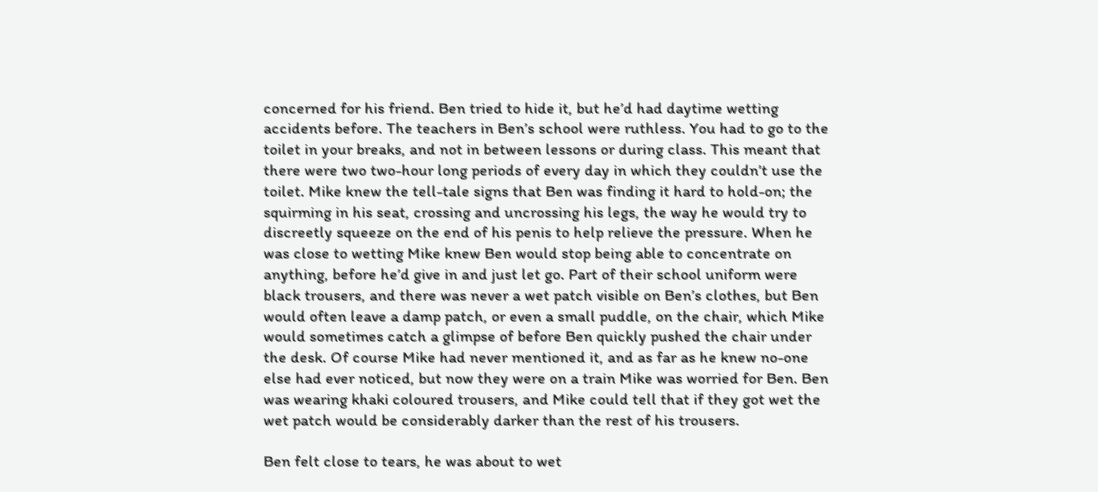concerned for his friend. Ben tried to hide it, but he’d had daytime wetting accidents before. The teachers in Ben’s school were ruthless. You had to go to the toilet in your breaks, and not in between lessons or during class. This meant that there were two two-hour long periods of every day in which they couldn’t use the toilet. Mike knew the tell-tale signs that Ben was finding it hard to hold-on; the squirming in his seat, crossing and uncrossing his legs, the way he would try to discreetly squeeze on the end of his penis to help relieve the pressure. When he was close to wetting Mike knew Ben would stop being able to concentrate on anything, before he’d give in and just let go. Part of their school uniform were black trousers, and there was never a wet patch visible on Ben’s clothes, but Ben would often leave a damp patch, or even a small puddle, on the chair, which Mike would sometimes catch a glimpse of before Ben quickly pushed the chair under the desk. Of course Mike had never mentioned it, and as far as he knew no-one else had ever noticed, but now they were on a train Mike was worried for Ben. Ben was wearing khaki coloured trousers, and Mike could tell that if they got wet the wet patch would be considerably darker than the rest of his trousers.

Ben felt close to tears, he was about to wet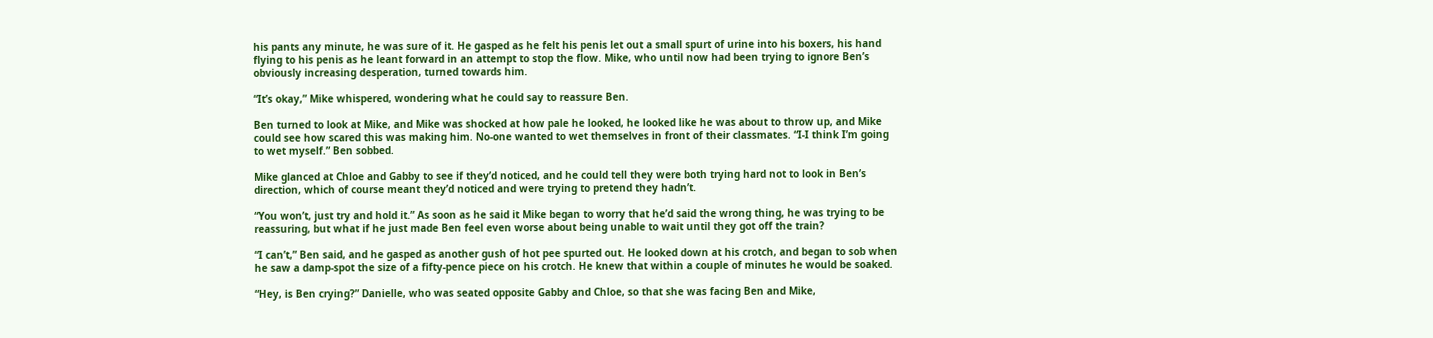his pants any minute, he was sure of it. He gasped as he felt his penis let out a small spurt of urine into his boxers, his hand flying to his penis as he leant forward in an attempt to stop the flow. Mike, who until now had been trying to ignore Ben’s obviously increasing desperation, turned towards him.

“It’s okay,” Mike whispered, wondering what he could say to reassure Ben.

Ben turned to look at Mike, and Mike was shocked at how pale he looked, he looked like he was about to throw up, and Mike could see how scared this was making him. No-one wanted to wet themselves in front of their classmates. “I-I think I’m going to wet myself.” Ben sobbed.

Mike glanced at Chloe and Gabby to see if they’d noticed, and he could tell they were both trying hard not to look in Ben’s direction, which of course meant they’d noticed and were trying to pretend they hadn’t.

“You won’t, just try and hold it.” As soon as he said it Mike began to worry that he’d said the wrong thing, he was trying to be reassuring, but what if he just made Ben feel even worse about being unable to wait until they got off the train?

“I can’t,” Ben said, and he gasped as another gush of hot pee spurted out. He looked down at his crotch, and began to sob when he saw a damp-spot the size of a fifty-pence piece on his crotch. He knew that within a couple of minutes he would be soaked.

“Hey, is Ben crying?” Danielle, who was seated opposite Gabby and Chloe, so that she was facing Ben and Mike,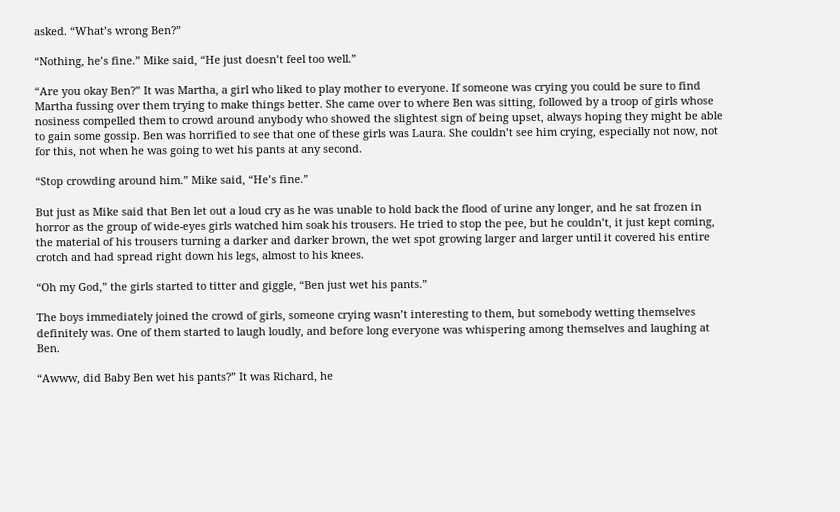asked. “What’s wrong Ben?”

“Nothing, he’s fine.” Mike said, “He just doesn’t feel too well.”

“Are you okay Ben?” It was Martha, a girl who liked to play mother to everyone. If someone was crying you could be sure to find Martha fussing over them trying to make things better. She came over to where Ben was sitting, followed by a troop of girls whose nosiness compelled them to crowd around anybody who showed the slightest sign of being upset, always hoping they might be able to gain some gossip. Ben was horrified to see that one of these girls was Laura. She couldn’t see him crying, especially not now, not for this, not when he was going to wet his pants at any second.

“Stop crowding around him.” Mike said, “He’s fine.”

But just as Mike said that Ben let out a loud cry as he was unable to hold back the flood of urine any longer, and he sat frozen in horror as the group of wide-eyes girls watched him soak his trousers. He tried to stop the pee, but he couldn’t, it just kept coming, the material of his trousers turning a darker and darker brown, the wet spot growing larger and larger until it covered his entire crotch and had spread right down his legs, almost to his knees.

“Oh my God,” the girls started to titter and giggle, “Ben just wet his pants.”

The boys immediately joined the crowd of girls, someone crying wasn’t interesting to them, but somebody wetting themselves definitely was. One of them started to laugh loudly, and before long everyone was whispering among themselves and laughing at Ben.

“Awww, did Baby Ben wet his pants?” It was Richard, he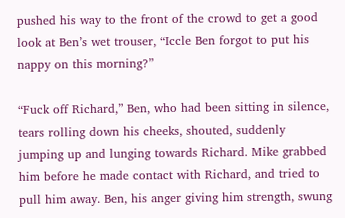pushed his way to the front of the crowd to get a good look at Ben’s wet trouser, “Iccle Ben forgot to put his nappy on this morning?”

“Fuck off Richard,” Ben, who had been sitting in silence, tears rolling down his cheeks, shouted, suddenly jumping up and lunging towards Richard. Mike grabbed him before he made contact with Richard, and tried to pull him away. Ben, his anger giving him strength, swung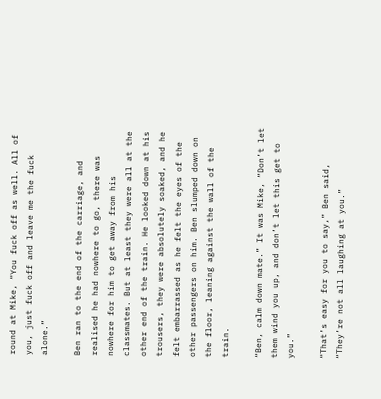round at Mike, “You fuck off as well. All of you, just fuck off and leave me the fuck alone.”

Ben ran to the end of the carriage, and realised he had nowhere to go, there was nowhere for him to get away from his classmates. But at least they were all at the other end of the train. He looked down at his trousers, they were absolutely soaked, and he felt embarrassed as he felt the eyes of the other passengers on him. Ben slumped down on the floor, leaning against the wall of the train.

“Ben, calm down mate.” It was Mike, “Don’t let them wind you up, and don’t let this get to you.”

“That’s easy for you to say,” Ben said, “They’re not all laughing at you.”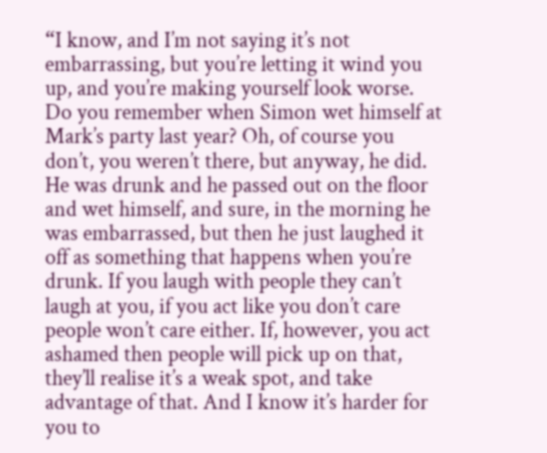“I know, and I’m not saying it’s not embarrassing, but you’re letting it wind you up, and you’re making yourself look worse. Do you remember when Simon wet himself at Mark’s party last year? Oh, of course you don’t, you weren’t there, but anyway, he did. He was drunk and he passed out on the floor and wet himself, and sure, in the morning he was embarrassed, but then he just laughed it off as something that happens when you’re drunk. If you laugh with people they can’t laugh at you, if you act like you don’t care people won’t care either. If, however, you act ashamed then people will pick up on that, they’ll realise it’s a weak spot, and take advantage of that. And I know it’s harder for you to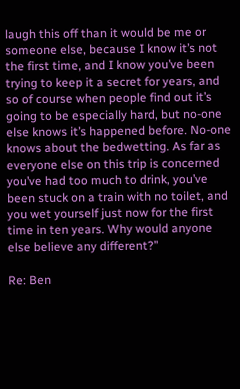laugh this off than it would be me or someone else, because I know it’s not the first time, and I know you’ve been trying to keep it a secret for years, and so of course when people find out it’s going to be especially hard, but no-one else knows it’s happened before. No-one knows about the bedwetting. As far as everyone else on this trip is concerned you’ve had too much to drink, you’ve been stuck on a train with no toilet, and you wet yourself just now for the first time in ten years. Why would anyone else believe any different?”

Re: Ben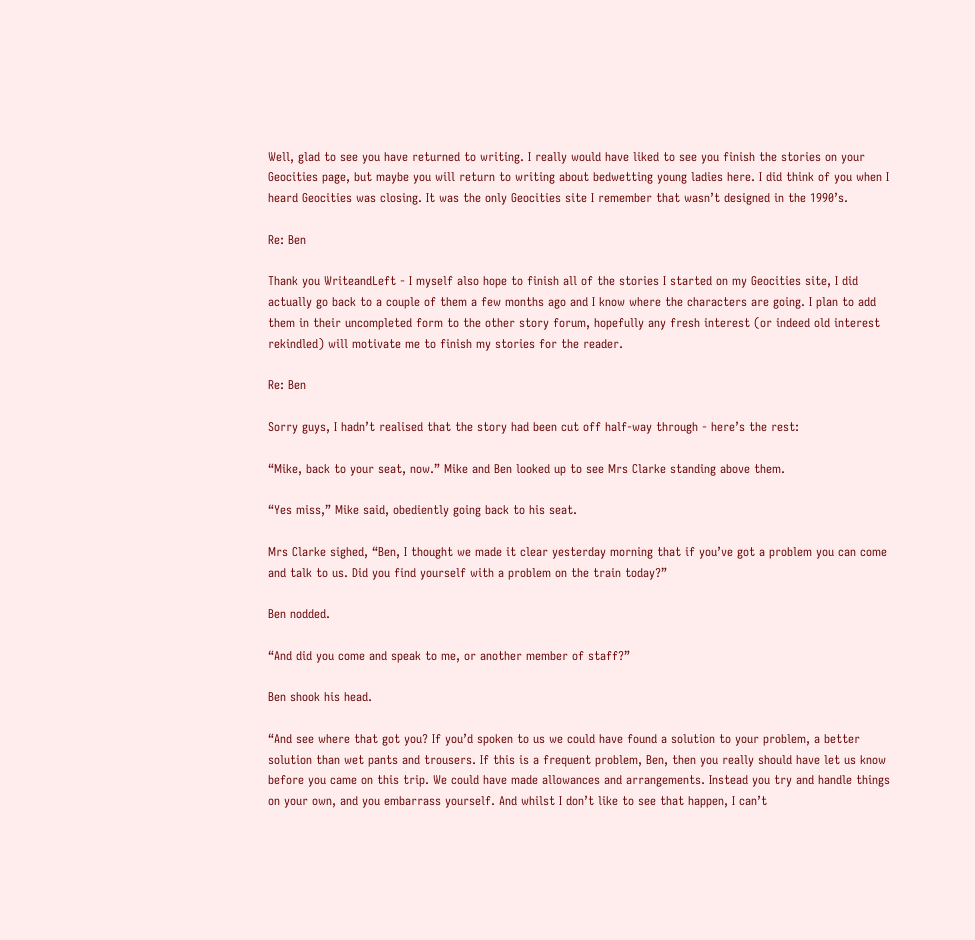Well, glad to see you have returned to writing. I really would have liked to see you finish the stories on your Geocities page, but maybe you will return to writing about bedwetting young ladies here. I did think of you when I heard Geocities was closing. It was the only Geocities site I remember that wasn’t designed in the 1990’s.

Re: Ben

Thank you WriteandLeft - I myself also hope to finish all of the stories I started on my Geocities site, I did actually go back to a couple of them a few months ago and I know where the characters are going. I plan to add them in their uncompleted form to the other story forum, hopefully any fresh interest (or indeed old interest rekindled) will motivate me to finish my stories for the reader.

Re: Ben

Sorry guys, I hadn’t realised that the story had been cut off half-way through - here’s the rest:

“Mike, back to your seat, now.” Mike and Ben looked up to see Mrs Clarke standing above them.

“Yes miss,” Mike said, obediently going back to his seat.

Mrs Clarke sighed, “Ben, I thought we made it clear yesterday morning that if you’ve got a problem you can come and talk to us. Did you find yourself with a problem on the train today?”

Ben nodded.

“And did you come and speak to me, or another member of staff?”

Ben shook his head.

“And see where that got you? If you’d spoken to us we could have found a solution to your problem, a better solution than wet pants and trousers. If this is a frequent problem, Ben, then you really should have let us know before you came on this trip. We could have made allowances and arrangements. Instead you try and handle things on your own, and you embarrass yourself. And whilst I don’t like to see that happen, I can’t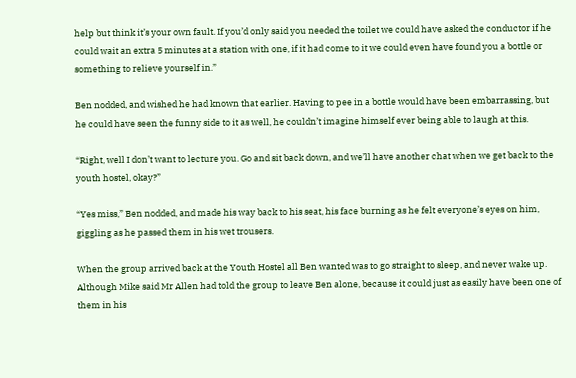help but think it’s your own fault. If you’d only said you needed the toilet we could have asked the conductor if he could wait an extra 5 minutes at a station with one, if it had come to it we could even have found you a bottle or something to relieve yourself in.”

Ben nodded, and wished he had known that earlier. Having to pee in a bottle would have been embarrassing, but he could have seen the funny side to it as well, he couldn’t imagine himself ever being able to laugh at this.

“Right, well I don’t want to lecture you. Go and sit back down, and we’ll have another chat when we get back to the youth hostel, okay?”

“Yes miss,” Ben nodded, and made his way back to his seat, his face burning as he felt everyone’s eyes on him, giggling as he passed them in his wet trousers.

When the group arrived back at the Youth Hostel all Ben wanted was to go straight to sleep, and never wake up. Although Mike said Mr Allen had told the group to leave Ben alone, because it could just as easily have been one of them in his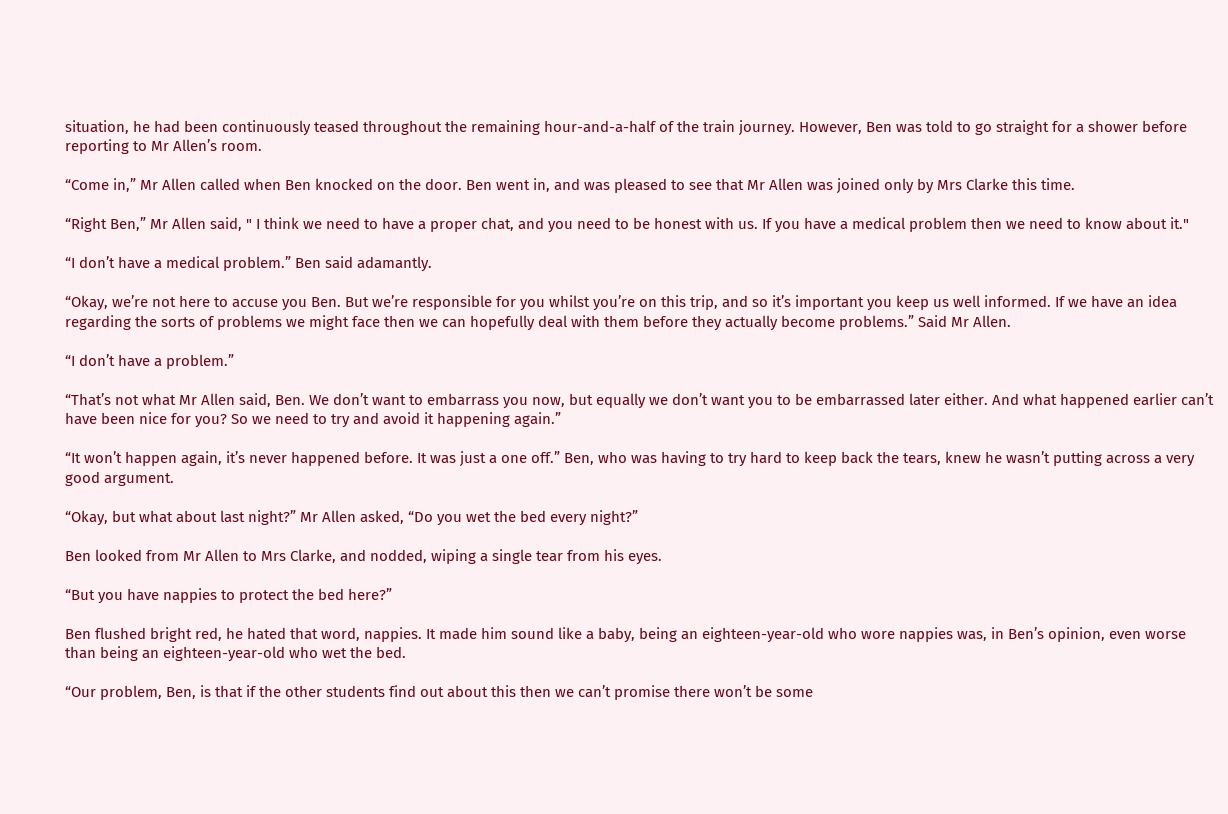situation, he had been continuously teased throughout the remaining hour-and-a-half of the train journey. However, Ben was told to go straight for a shower before reporting to Mr Allen’s room.

“Come in,” Mr Allen called when Ben knocked on the door. Ben went in, and was pleased to see that Mr Allen was joined only by Mrs Clarke this time.

“Right Ben,” Mr Allen said, " I think we need to have a proper chat, and you need to be honest with us. If you have a medical problem then we need to know about it."

“I don’t have a medical problem.” Ben said adamantly.

“Okay, we’re not here to accuse you Ben. But we’re responsible for you whilst you’re on this trip, and so it’s important you keep us well informed. If we have an idea regarding the sorts of problems we might face then we can hopefully deal with them before they actually become problems.” Said Mr Allen.

“I don’t have a problem.”

“That’s not what Mr Allen said, Ben. We don’t want to embarrass you now, but equally we don’t want you to be embarrassed later either. And what happened earlier can’t have been nice for you? So we need to try and avoid it happening again.”

“It won’t happen again, it’s never happened before. It was just a one off.” Ben, who was having to try hard to keep back the tears, knew he wasn’t putting across a very good argument.

“Okay, but what about last night?” Mr Allen asked, “Do you wet the bed every night?”

Ben looked from Mr Allen to Mrs Clarke, and nodded, wiping a single tear from his eyes.

“But you have nappies to protect the bed here?”

Ben flushed bright red, he hated that word, nappies. It made him sound like a baby, being an eighteen-year-old who wore nappies was, in Ben’s opinion, even worse than being an eighteen-year-old who wet the bed.

“Our problem, Ben, is that if the other students find out about this then we can’t promise there won’t be some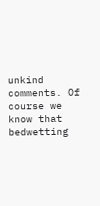unkind comments. Of course we know that bedwetting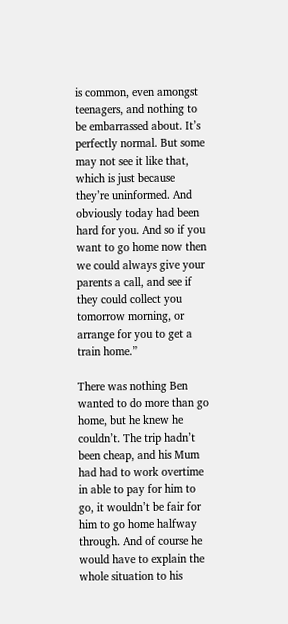is common, even amongst teenagers, and nothing to be embarrassed about. It’s perfectly normal. But some may not see it like that, which is just because they’re uninformed. And obviously today had been hard for you. And so if you want to go home now then we could always give your parents a call, and see if they could collect you tomorrow morning, or arrange for you to get a train home.”

There was nothing Ben wanted to do more than go home, but he knew he couldn’t. The trip hadn’t been cheap, and his Mum had had to work overtime in able to pay for him to go, it wouldn’t be fair for him to go home halfway through. And of course he would have to explain the whole situation to his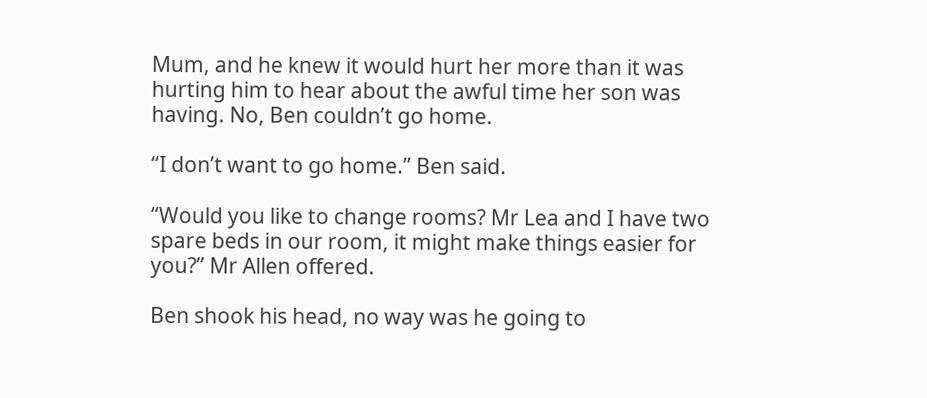Mum, and he knew it would hurt her more than it was hurting him to hear about the awful time her son was having. No, Ben couldn’t go home.

“I don’t want to go home.” Ben said.

“Would you like to change rooms? Mr Lea and I have two spare beds in our room, it might make things easier for you?” Mr Allen offered.

Ben shook his head, no way was he going to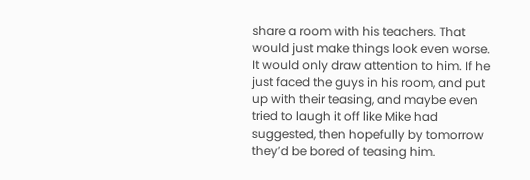share a room with his teachers. That would just make things look even worse. It would only draw attention to him. If he just faced the guys in his room, and put up with their teasing, and maybe even tried to laugh it off like Mike had suggested, then hopefully by tomorrow they’d be bored of teasing him.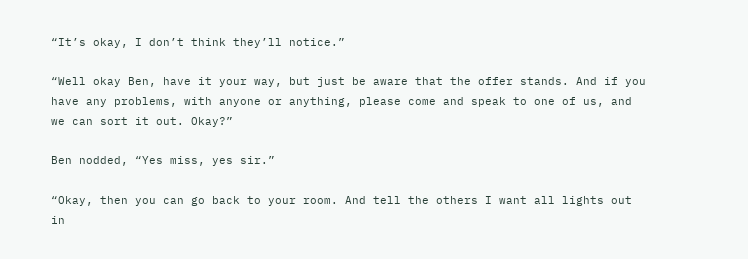“It’s okay, I don’t think they’ll notice.”

“Well okay Ben, have it your way, but just be aware that the offer stands. And if you have any problems, with anyone or anything, please come and speak to one of us, and we can sort it out. Okay?”

Ben nodded, “Yes miss, yes sir.”

“Okay, then you can go back to your room. And tell the others I want all lights out in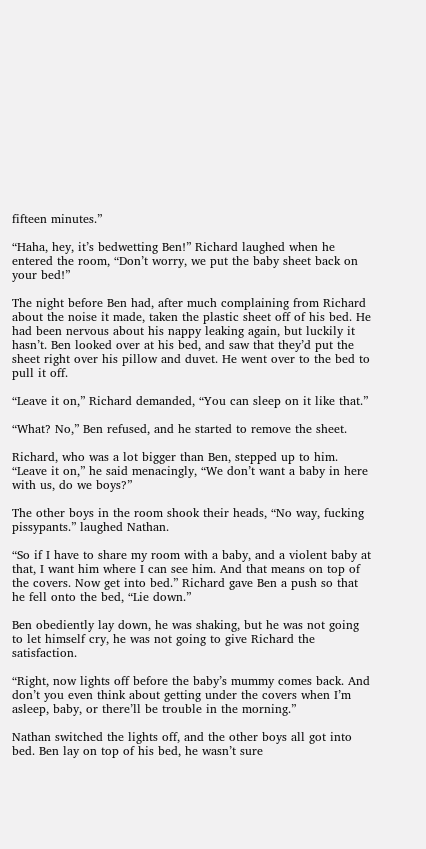fifteen minutes.”

“Haha, hey, it’s bedwetting Ben!” Richard laughed when he entered the room, “Don’t worry, we put the baby sheet back on your bed!”

The night before Ben had, after much complaining from Richard about the noise it made, taken the plastic sheet off of his bed. He had been nervous about his nappy leaking again, but luckily it hasn’t. Ben looked over at his bed, and saw that they’d put the sheet right over his pillow and duvet. He went over to the bed to pull it off.

“Leave it on,” Richard demanded, “You can sleep on it like that.”

“What? No,” Ben refused, and he started to remove the sheet.

Richard, who was a lot bigger than Ben, stepped up to him. “Leave it on,” he said menacingly, “We don’t want a baby in here with us, do we boys?”

The other boys in the room shook their heads, “No way, fucking pissypants.” laughed Nathan.

“So if I have to share my room with a baby, and a violent baby at that, I want him where I can see him. And that means on top of the covers. Now get into bed.” Richard gave Ben a push so that he fell onto the bed, “Lie down.”

Ben obediently lay down, he was shaking, but he was not going to let himself cry, he was not going to give Richard the satisfaction.

“Right, now lights off before the baby’s mummy comes back. And don’t you even think about getting under the covers when I’m asleep, baby, or there’ll be trouble in the morning.”

Nathan switched the lights off, and the other boys all got into bed. Ben lay on top of his bed, he wasn’t sure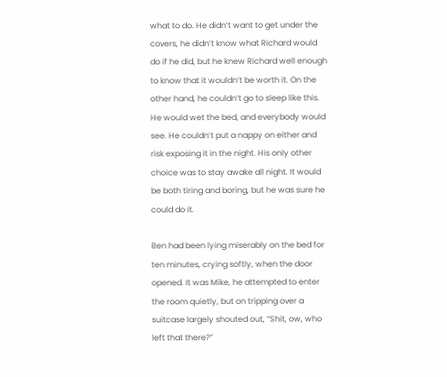what to do. He didn’t want to get under the covers, he didn’t know what Richard would do if he did, but he knew Richard well enough to know that it wouldn’t be worth it. On the other hand, he couldn’t go to sleep like this. He would wet the bed, and everybody would see. He couldn’t put a nappy on either and risk exposing it in the night. His only other choice was to stay awake all night. It would be both tiring and boring, but he was sure he could do it.

Ben had been lying miserably on the bed for ten minutes, crying softly, when the door opened. It was Mike, he attempted to enter the room quietly, but on tripping over a suitcase largely shouted out, “Shit, ow, who left that there?”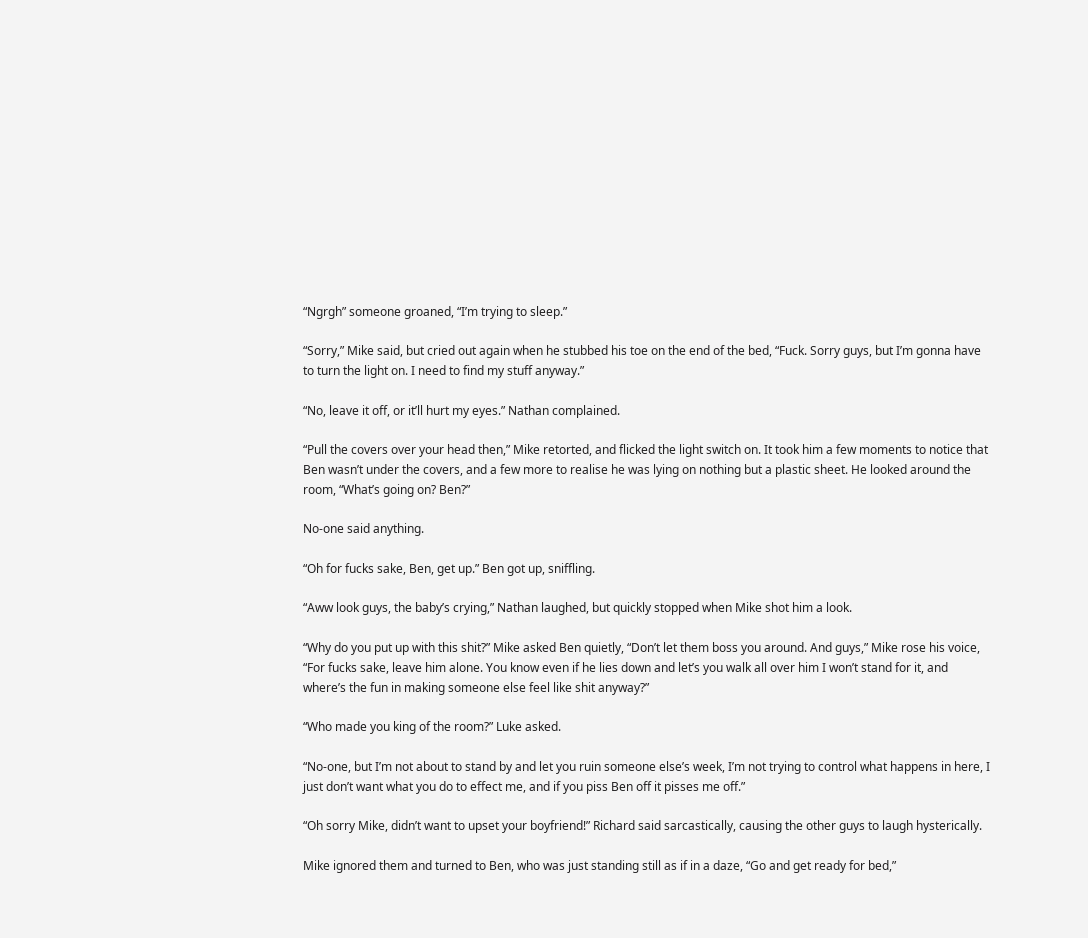“Ngrgh” someone groaned, “I’m trying to sleep.”

“Sorry,” Mike said, but cried out again when he stubbed his toe on the end of the bed, “Fuck. Sorry guys, but I’m gonna have to turn the light on. I need to find my stuff anyway.”

“No, leave it off, or it’ll hurt my eyes.” Nathan complained.

“Pull the covers over your head then,” Mike retorted, and flicked the light switch on. It took him a few moments to notice that Ben wasn’t under the covers, and a few more to realise he was lying on nothing but a plastic sheet. He looked around the room, “What’s going on? Ben?”

No-one said anything.

“Oh for fucks sake, Ben, get up.” Ben got up, sniffling.

“Aww look guys, the baby’s crying,” Nathan laughed, but quickly stopped when Mike shot him a look.

“Why do you put up with this shit?” Mike asked Ben quietly, “Don’t let them boss you around. And guys,” Mike rose his voice, “For fucks sake, leave him alone. You know even if he lies down and let’s you walk all over him I won’t stand for it, and where’s the fun in making someone else feel like shit anyway?”

“Who made you king of the room?” Luke asked.

“No-one, but I’m not about to stand by and let you ruin someone else’s week, I’m not trying to control what happens in here, I just don’t want what you do to effect me, and if you piss Ben off it pisses me off.”

“Oh sorry Mike, didn’t want to upset your boyfriend!” Richard said sarcastically, causing the other guys to laugh hysterically.

Mike ignored them and turned to Ben, who was just standing still as if in a daze, “Go and get ready for bed,”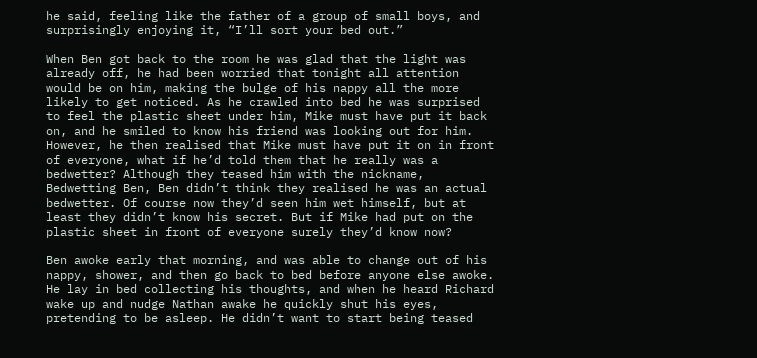he said, feeling like the father of a group of small boys, and surprisingly enjoying it, “I’ll sort your bed out.”

When Ben got back to the room he was glad that the light was already off, he had been worried that tonight all attention would be on him, making the bulge of his nappy all the more likely to get noticed. As he crawled into bed he was surprised to feel the plastic sheet under him, Mike must have put it back on, and he smiled to know his friend was looking out for him. However, he then realised that Mike must have put it on in front of everyone, what if he’d told them that he really was a bedwetter? Although they teased him with the nickname, Bedwetting Ben, Ben didn’t think they realised he was an actual bedwetter. Of course now they’d seen him wet himself, but at least they didn’t know his secret. But if Mike had put on the plastic sheet in front of everyone surely they’d know now?

Ben awoke early that morning, and was able to change out of his nappy, shower, and then go back to bed before anyone else awoke. He lay in bed collecting his thoughts, and when he heard Richard wake up and nudge Nathan awake he quickly shut his eyes, pretending to be asleep. He didn’t want to start being teased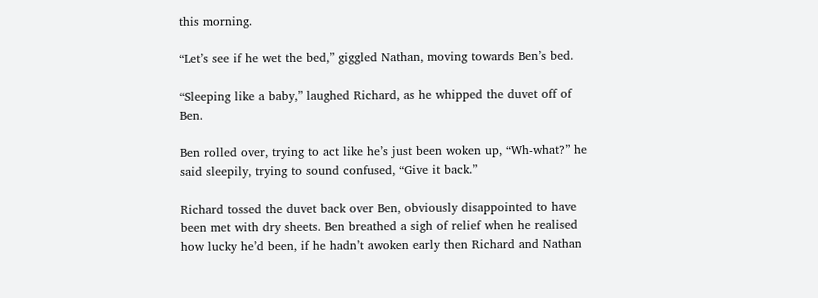this morning.

“Let’s see if he wet the bed,” giggled Nathan, moving towards Ben’s bed.

“Sleeping like a baby,” laughed Richard, as he whipped the duvet off of Ben.

Ben rolled over, trying to act like he’s just been woken up, “Wh-what?” he said sleepily, trying to sound confused, “Give it back.”

Richard tossed the duvet back over Ben, obviously disappointed to have been met with dry sheets. Ben breathed a sigh of relief when he realised how lucky he’d been, if he hadn’t awoken early then Richard and Nathan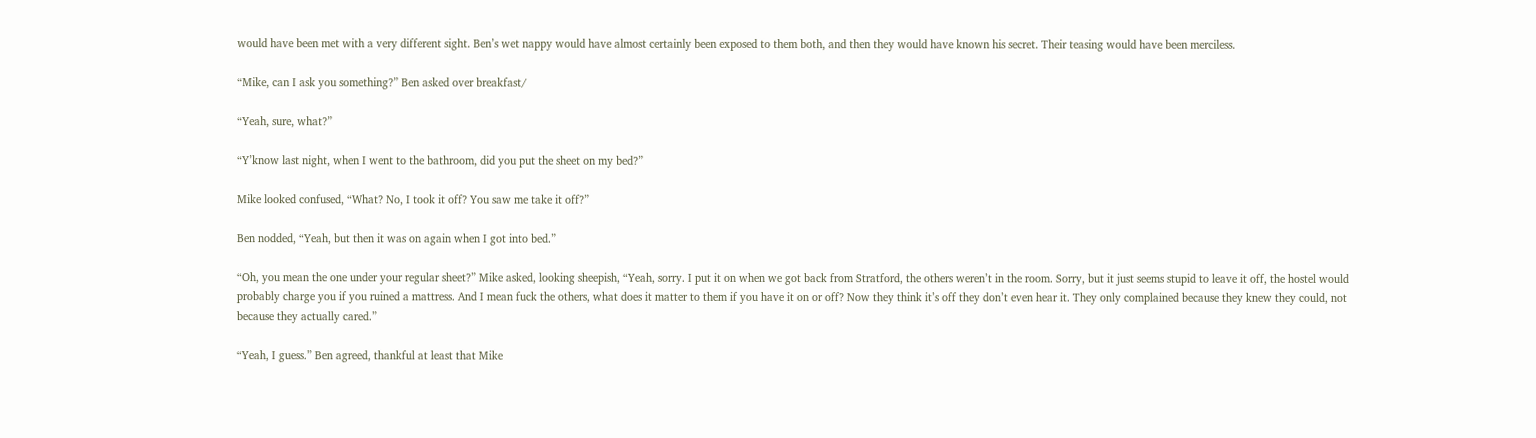would have been met with a very different sight. Ben’s wet nappy would have almost certainly been exposed to them both, and then they would have known his secret. Their teasing would have been merciless.

“Mike, can I ask you something?” Ben asked over breakfast/

“Yeah, sure, what?”

“Y’know last night, when I went to the bathroom, did you put the sheet on my bed?”

Mike looked confused, “What? No, I took it off? You saw me take it off?”

Ben nodded, “Yeah, but then it was on again when I got into bed.”

“Oh, you mean the one under your regular sheet?” Mike asked, looking sheepish, “Yeah, sorry. I put it on when we got back from Stratford, the others weren’t in the room. Sorry, but it just seems stupid to leave it off, the hostel would probably charge you if you ruined a mattress. And I mean fuck the others, what does it matter to them if you have it on or off? Now they think it’s off they don’t even hear it. They only complained because they knew they could, not because they actually cared.”

“Yeah, I guess.” Ben agreed, thankful at least that Mike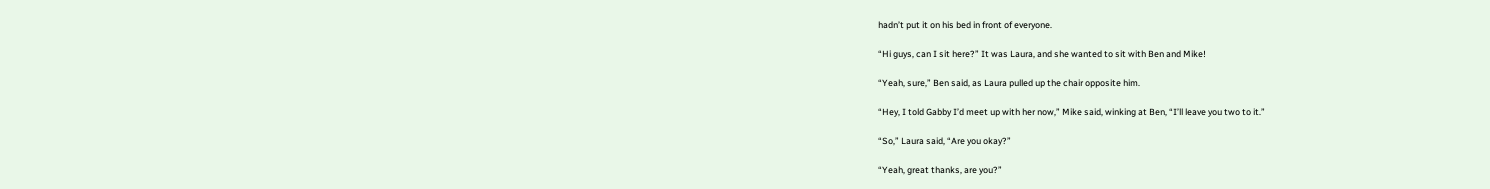hadn’t put it on his bed in front of everyone.

“Hi guys, can I sit here?” It was Laura, and she wanted to sit with Ben and Mike!

“Yeah, sure,” Ben said, as Laura pulled up the chair opposite him.

“Hey, I told Gabby I’d meet up with her now,” Mike said, winking at Ben, “I’ll leave you two to it.”

“So,” Laura said, “Are you okay?”

“Yeah, great thanks, are you?”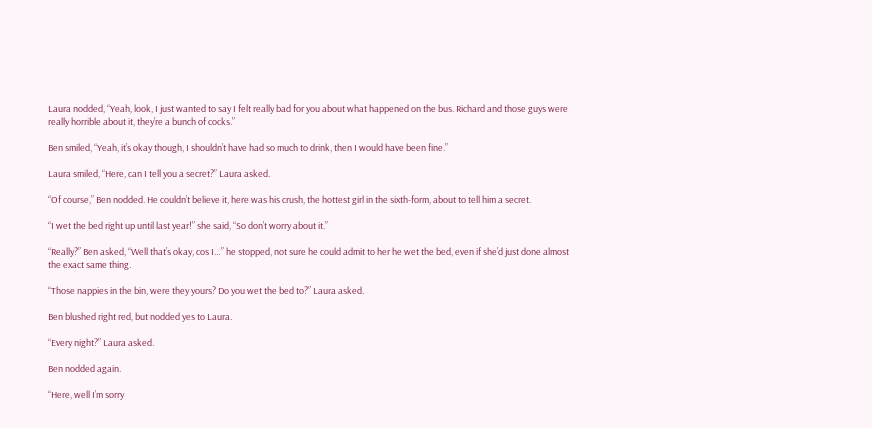Laura nodded, “Yeah, look, I just wanted to say I felt really bad for you about what happened on the bus. Richard and those guys were really horrible about it, they’re a bunch of cocks.”

Ben smiled, “Yeah, it’s okay though, I shouldn’t have had so much to drink, then I would have been fine.”

Laura smiled, “Here, can I tell you a secret?” Laura asked.

“Of course,” Ben nodded. He couldn’t believe it, here was his crush, the hottest girl in the sixth-form, about to tell him a secret.

“I wet the bed right up until last year!” she said, “So don’t worry about it.”

“Really?” Ben asked, “Well that’s okay, cos I…” he stopped, not sure he could admit to her he wet the bed, even if she’d just done almost the exact same thing.

“Those nappies in the bin, were they yours? Do you wet the bed to?” Laura asked.

Ben blushed right red, but nodded yes to Laura.

“Every night?” Laura asked.

Ben nodded again.

“Here, well I’m sorry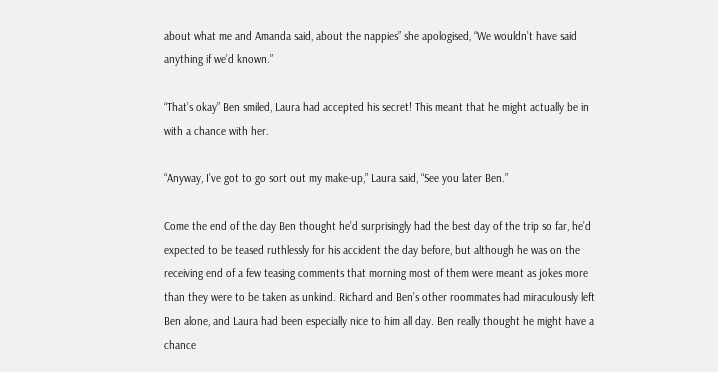about what me and Amanda said, about the nappies” she apologised, “We wouldn’t have said anything if we’d known.”

“That’s okay” Ben smiled, Laura had accepted his secret! This meant that he might actually be in with a chance with her.

“Anyway, I’ve got to go sort out my make-up,” Laura said, “See you later Ben.”

Come the end of the day Ben thought he’d surprisingly had the best day of the trip so far, he’d expected to be teased ruthlessly for his accident the day before, but although he was on the receiving end of a few teasing comments that morning most of them were meant as jokes more than they were to be taken as unkind. Richard and Ben’s other roommates had miraculously left Ben alone, and Laura had been especially nice to him all day. Ben really thought he might have a chance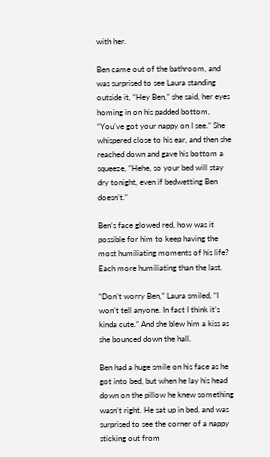with her.

Ben came out of the bathroom, and was surprised to see Laura standing outside it, “Hey Ben,” she said, her eyes homing in on his padded bottom, “You’ve got your nappy on I see.” She whispered close to his ear, and then she reached down and gave his bottom a squeeze, “Hehe, so your bed will stay dry tonight, even if bedwetting Ben doesn’t.”

Ben’s face glowed red, how was it possible for him to keep having the most humiliating moments of his life? Each more humiliating than the last.

“Don’t worry Ben,” Laura smiled, “I won’t tell anyone. In fact I think it’s kinda cute.” And she blew him a kiss as she bounced down the hall.

Ben had a huge smile on his face as he got into bed, but when he lay his head down on the pillow he knew something wasn’t right. He sat up in bed, and was surprised to see the corner of a nappy sticking out from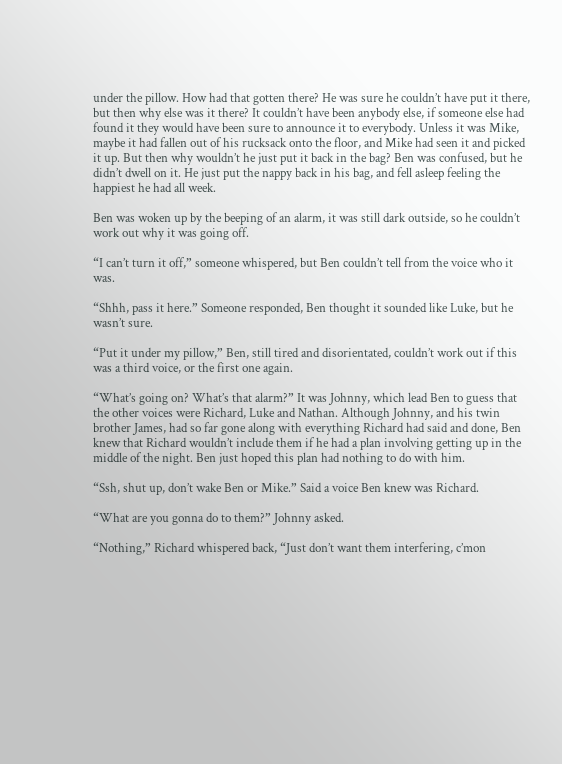under the pillow. How had that gotten there? He was sure he couldn’t have put it there, but then why else was it there? It couldn’t have been anybody else, if someone else had found it they would have been sure to announce it to everybody. Unless it was Mike, maybe it had fallen out of his rucksack onto the floor, and Mike had seen it and picked it up. But then why wouldn’t he just put it back in the bag? Ben was confused, but he didn’t dwell on it. He just put the nappy back in his bag, and fell asleep feeling the happiest he had all week.

Ben was woken up by the beeping of an alarm, it was still dark outside, so he couldn’t work out why it was going off.

“I can’t turn it off,” someone whispered, but Ben couldn’t tell from the voice who it was.

“Shhh, pass it here.” Someone responded, Ben thought it sounded like Luke, but he wasn’t sure.

“Put it under my pillow,” Ben, still tired and disorientated, couldn’t work out if this was a third voice, or the first one again.

“What’s going on? What’s that alarm?” It was Johnny, which lead Ben to guess that the other voices were Richard, Luke and Nathan. Although Johnny, and his twin brother James, had so far gone along with everything Richard had said and done, Ben knew that Richard wouldn’t include them if he had a plan involving getting up in the middle of the night. Ben just hoped this plan had nothing to do with him.

“Ssh, shut up, don’t wake Ben or Mike.” Said a voice Ben knew was Richard.

“What are you gonna do to them?” Johnny asked.

“Nothing,” Richard whispered back, “Just don’t want them interfering, c’mon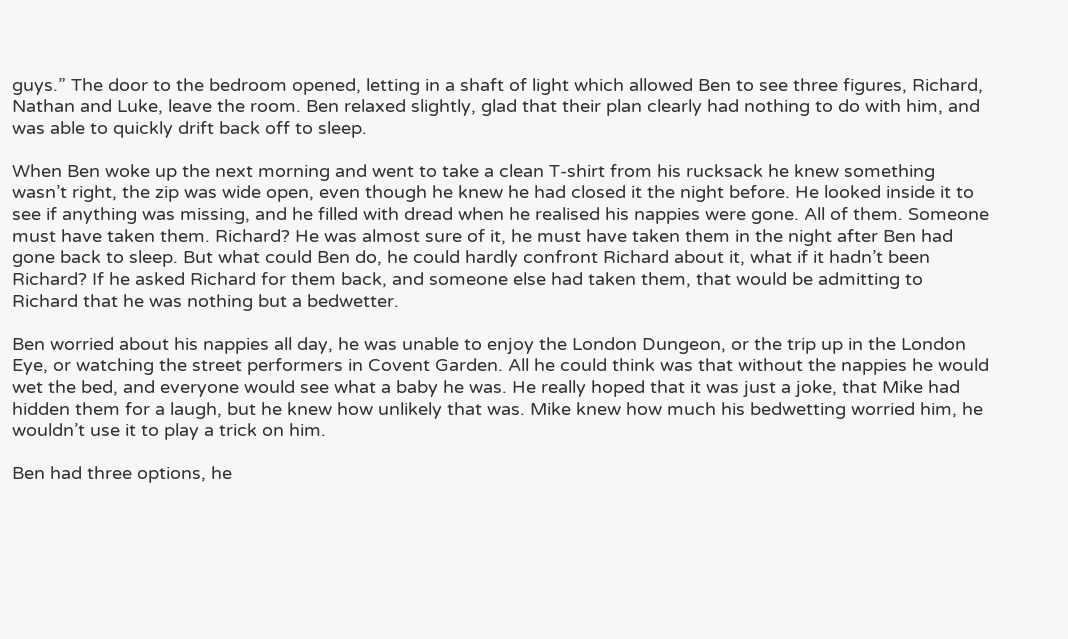guys.” The door to the bedroom opened, letting in a shaft of light which allowed Ben to see three figures, Richard, Nathan and Luke, leave the room. Ben relaxed slightly, glad that their plan clearly had nothing to do with him, and was able to quickly drift back off to sleep.

When Ben woke up the next morning and went to take a clean T-shirt from his rucksack he knew something wasn’t right, the zip was wide open, even though he knew he had closed it the night before. He looked inside it to see if anything was missing, and he filled with dread when he realised his nappies were gone. All of them. Someone must have taken them. Richard? He was almost sure of it, he must have taken them in the night after Ben had gone back to sleep. But what could Ben do, he could hardly confront Richard about it, what if it hadn’t been Richard? If he asked Richard for them back, and someone else had taken them, that would be admitting to Richard that he was nothing but a bedwetter.

Ben worried about his nappies all day, he was unable to enjoy the London Dungeon, or the trip up in the London Eye, or watching the street performers in Covent Garden. All he could think was that without the nappies he would wet the bed, and everyone would see what a baby he was. He really hoped that it was just a joke, that Mike had hidden them for a laugh, but he knew how unlikely that was. Mike knew how much his bedwetting worried him, he wouldn’t use it to play a trick on him.

Ben had three options, he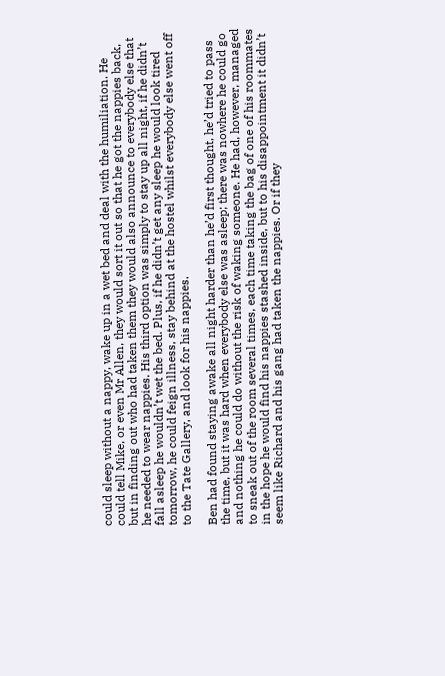could sleep without a nappy, wake up in a wet bed and deal with the humiliation. He could tell Mike, or even Mr Allen, they would sort it out so that he got the nappies back, but in finding out who had taken them they would also announce to everybody else that he needed to wear nappies. His third option was simply to stay up all night, if he didn’t fall asleep he wouldn’t wet the bed. Plus, if he didn’t get any sleep he would look tired tomorrow, he could feign illness, stay behind at the hostel whilst everybody else went off to the Tate Gallery, and look for his nappies.

Ben had found staying awake all night harder than he’d first thought, he’d tried to pass the time, but it was hard when everybody else was asleep; there was nowhere he could go and nothing he could do without the risk of waking someone. He had, however, managed to sneak out of the room several times, each time taking the bag of one of his roommates in the hope he would find his nappies stashed inside, but to his disappointment it didn’t seem like Richard and his gang had taken the nappies. Or if they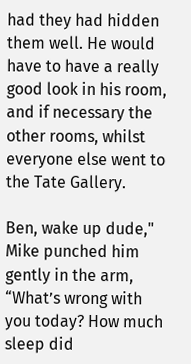had they had hidden them well. He would have to have a really good look in his room, and if necessary the other rooms, whilst everyone else went to the Tate Gallery.

Ben, wake up dude," Mike punched him gently in the arm, “What’s wrong with you today? How much sleep did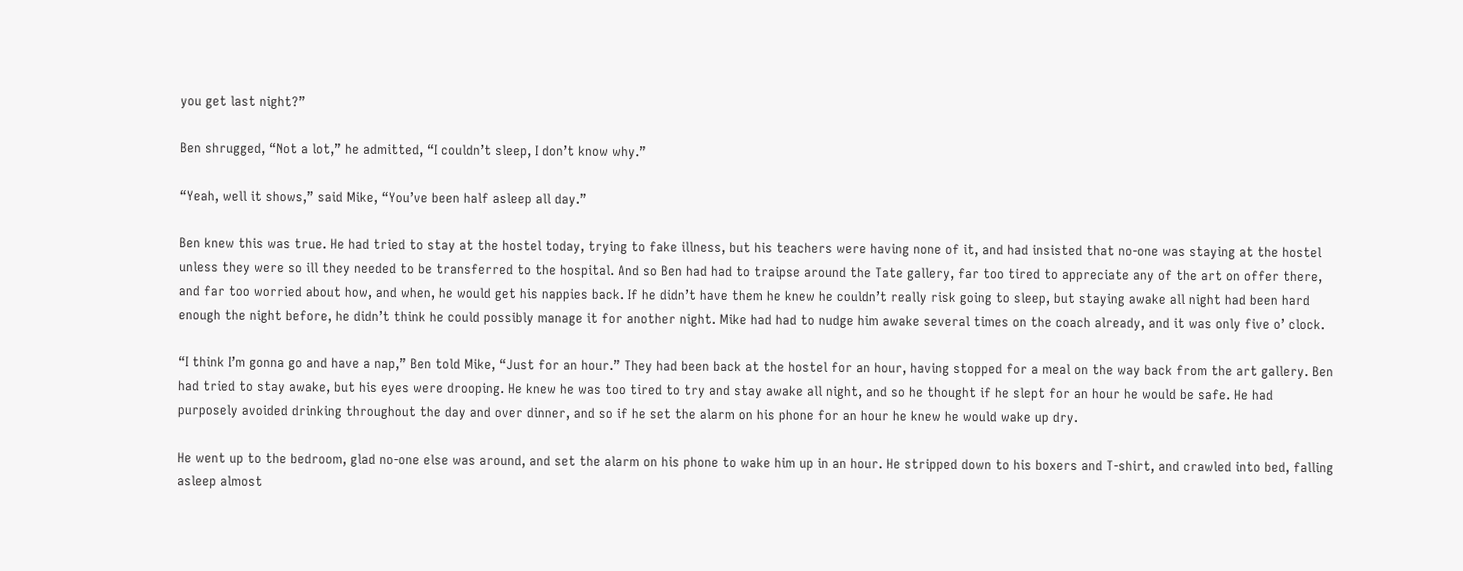you get last night?”

Ben shrugged, “Not a lot,” he admitted, “I couldn’t sleep, I don’t know why.”

“Yeah, well it shows,” said Mike, “You’ve been half asleep all day.”

Ben knew this was true. He had tried to stay at the hostel today, trying to fake illness, but his teachers were having none of it, and had insisted that no-one was staying at the hostel unless they were so ill they needed to be transferred to the hospital. And so Ben had had to traipse around the Tate gallery, far too tired to appreciate any of the art on offer there, and far too worried about how, and when, he would get his nappies back. If he didn’t have them he knew he couldn’t really risk going to sleep, but staying awake all night had been hard enough the night before, he didn’t think he could possibly manage it for another night. Mike had had to nudge him awake several times on the coach already, and it was only five o’ clock.

“I think I’m gonna go and have a nap,” Ben told Mike, “Just for an hour.” They had been back at the hostel for an hour, having stopped for a meal on the way back from the art gallery. Ben had tried to stay awake, but his eyes were drooping. He knew he was too tired to try and stay awake all night, and so he thought if he slept for an hour he would be safe. He had purposely avoided drinking throughout the day and over dinner, and so if he set the alarm on his phone for an hour he knew he would wake up dry.

He went up to the bedroom, glad no-one else was around, and set the alarm on his phone to wake him up in an hour. He stripped down to his boxers and T-shirt, and crawled into bed, falling asleep almost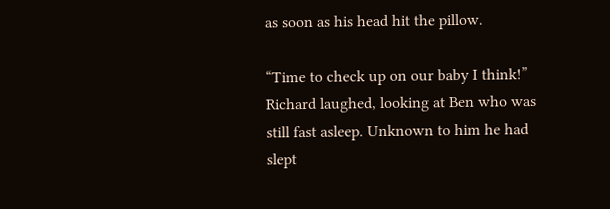as soon as his head hit the pillow.

“Time to check up on our baby I think!” Richard laughed, looking at Ben who was still fast asleep. Unknown to him he had slept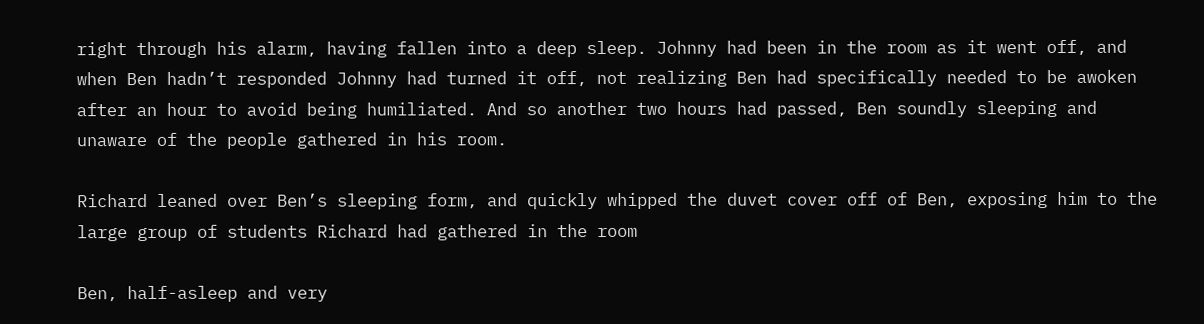right through his alarm, having fallen into a deep sleep. Johnny had been in the room as it went off, and when Ben hadn’t responded Johnny had turned it off, not realizing Ben had specifically needed to be awoken after an hour to avoid being humiliated. And so another two hours had passed, Ben soundly sleeping and unaware of the people gathered in his room.

Richard leaned over Ben’s sleeping form, and quickly whipped the duvet cover off of Ben, exposing him to the large group of students Richard had gathered in the room

Ben, half-asleep and very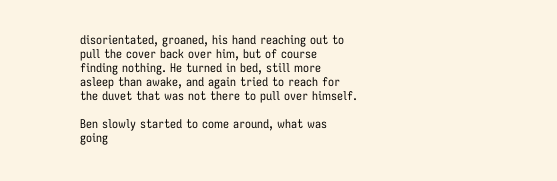disorientated, groaned, his hand reaching out to pull the cover back over him, but of course finding nothing. He turned in bed, still more asleep than awake, and again tried to reach for the duvet that was not there to pull over himself.

Ben slowly started to come around, what was going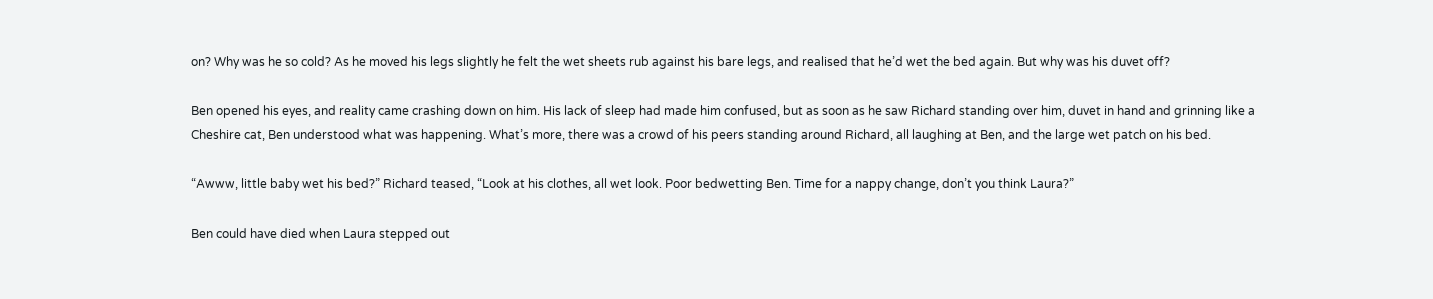on? Why was he so cold? As he moved his legs slightly he felt the wet sheets rub against his bare legs, and realised that he’d wet the bed again. But why was his duvet off?

Ben opened his eyes, and reality came crashing down on him. His lack of sleep had made him confused, but as soon as he saw Richard standing over him, duvet in hand and grinning like a Cheshire cat, Ben understood what was happening. What’s more, there was a crowd of his peers standing around Richard, all laughing at Ben, and the large wet patch on his bed.

“Awww, little baby wet his bed?” Richard teased, “Look at his clothes, all wet look. Poor bedwetting Ben. Time for a nappy change, don’t you think Laura?”

Ben could have died when Laura stepped out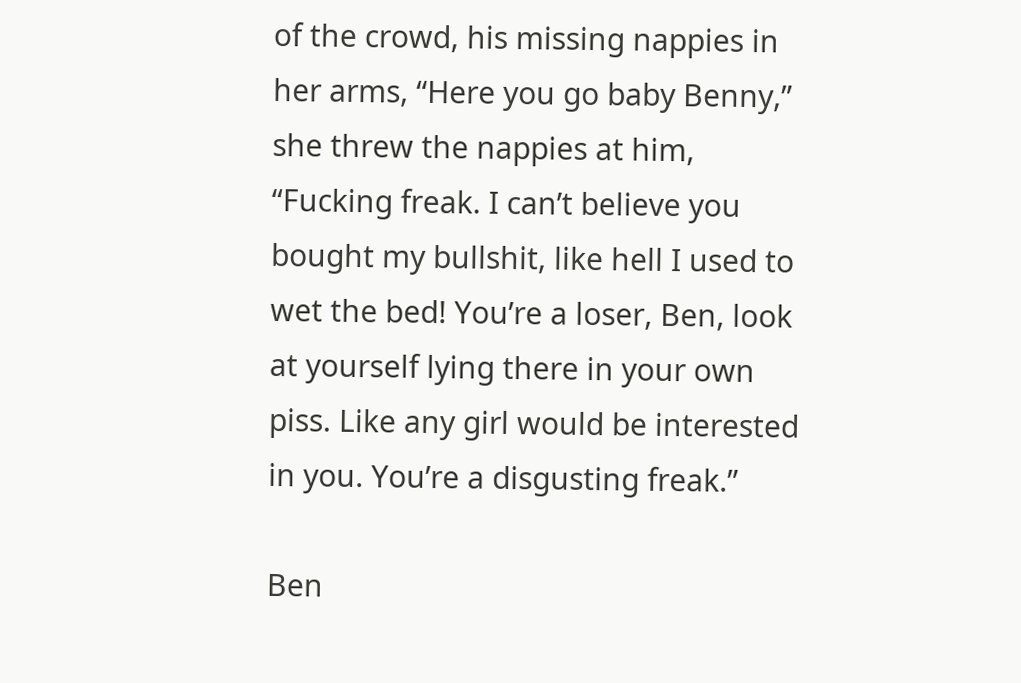of the crowd, his missing nappies in her arms, “Here you go baby Benny,” she threw the nappies at him, “Fucking freak. I can’t believe you bought my bullshit, like hell I used to wet the bed! You’re a loser, Ben, look at yourself lying there in your own piss. Like any girl would be interested in you. You’re a disgusting freak.”

Ben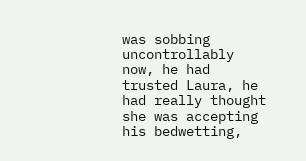was sobbing uncontrollably now, he had trusted Laura, he had really thought she was accepting his bedwetting,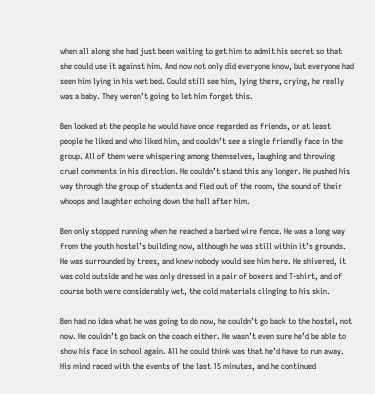when all along she had just been waiting to get him to admit his secret so that she could use it against him. And now not only did everyone know, but everyone had seen him lying in his wet bed. Could still see him, lying there, crying, he really was a baby. They weren’t going to let him forget this.

Ben looked at the people he would have once regarded as friends, or at least people he liked and who liked him, and couldn’t see a single friendly face in the group. All of them were whispering among themselves, laughing and throwing cruel comments in his direction. He couldn’t stand this any longer. He pushed his way through the group of students and fled out of the room, the sound of their whoops and laughter echoing down the hall after him.

Ben only stopped running when he reached a barbed wire fence. He was a long way from the youth hostel’s building now, although he was still within it’s grounds. He was surrounded by trees, and knew nobody would see him here. He shivered, it was cold outside and he was only dressed in a pair of boxers and T-shirt, and of course both were considerably wet, the cold materials clinging to his skin.

Ben had no idea what he was going to do now, he couldn’t go back to the hostel, not now. He couldn’t go back on the coach either. He wasn’t even sure he’d be able to show his face in school again. All he could think was that he’d have to run away. His mind raced with the events of the last 15 minutes, and he continued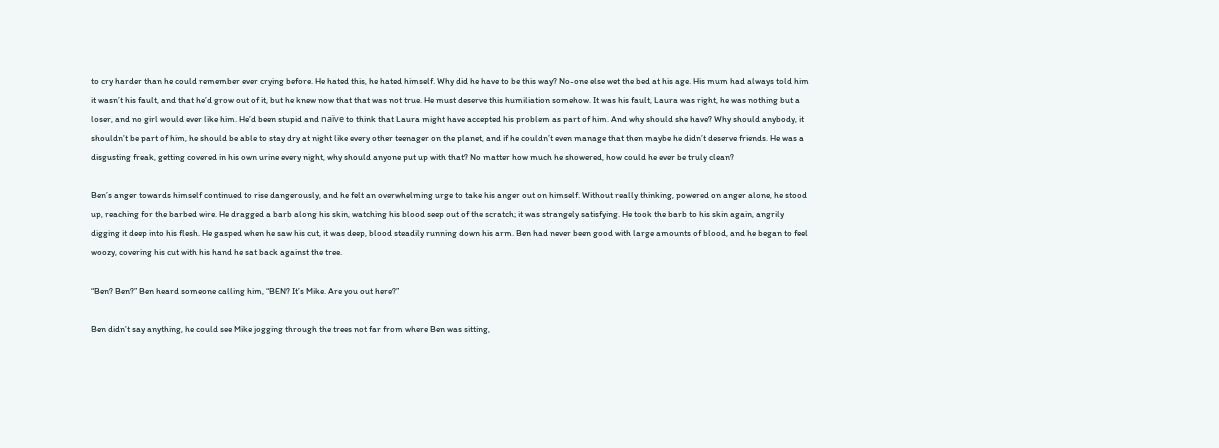to cry harder than he could remember ever crying before. He hated this, he hated himself. Why did he have to be this way? No-one else wet the bed at his age. His mum had always told him it wasn’t his fault, and that he’d grow out of it, but he knew now that that was not true. He must deserve this humiliation somehow. It was his fault, Laura was right, he was nothing but a loser, and no girl would ever like him. He’d been stupid and naïve to think that Laura might have accepted his problem as part of him. And why should she have? Why should anybody, it shouldn’t be part of him, he should be able to stay dry at night like every other teenager on the planet, and if he couldn’t even manage that then maybe he didn’t deserve friends. He was a disgusting freak, getting covered in his own urine every night, why should anyone put up with that? No matter how much he showered, how could he ever be truly clean?

Ben’s anger towards himself continued to rise dangerously, and he felt an overwhelming urge to take his anger out on himself. Without really thinking, powered on anger alone, he stood up, reaching for the barbed wire. He dragged a barb along his skin, watching his blood seep out of the scratch; it was strangely satisfying. He took the barb to his skin again, angrily digging it deep into his flesh. He gasped when he saw his cut, it was deep, blood steadily running down his arm. Ben had never been good with large amounts of blood, and he began to feel woozy, covering his cut with his hand he sat back against the tree.

“Ben? Ben?” Ben heard someone calling him, “BEN? It’s Mike. Are you out here?”

Ben didn’t say anything, he could see Mike jogging through the trees not far from where Ben was sitting,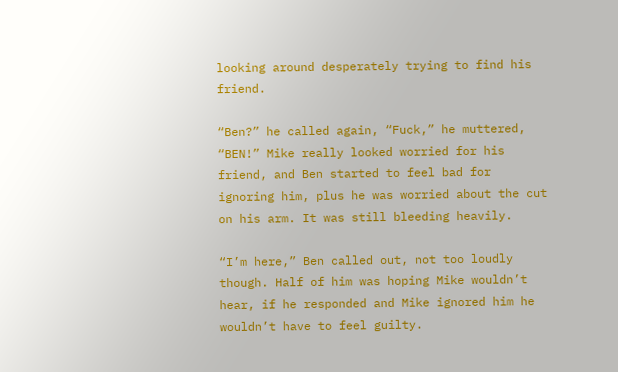looking around desperately trying to find his friend.

“Ben?” he called again, “Fuck,” he muttered, “BEN!” Mike really looked worried for his friend, and Ben started to feel bad for ignoring him, plus he was worried about the cut on his arm. It was still bleeding heavily.

“I’m here,” Ben called out, not too loudly though. Half of him was hoping Mike wouldn’t hear, if he responded and Mike ignored him he wouldn’t have to feel guilty.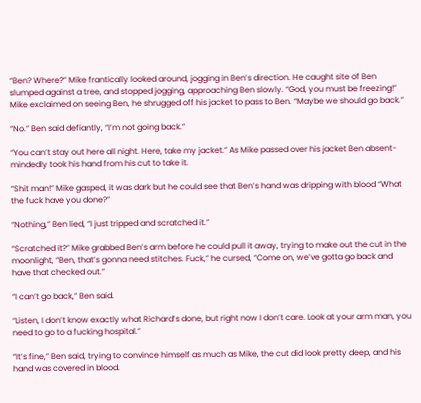“Ben? Where?” Mike frantically looked around, jogging in Ben’s direction. He caught site of Ben slumped against a tree, and stopped jogging, approaching Ben slowly. “God, you must be freezing!” Mike exclaimed on seeing Ben, he shrugged off his jacket to pass to Ben. “Maybe we should go back.”

“No.” Ben said defiantly, “I’m not going back.”

“You can’t stay out here all night. Here, take my jacket.” As Mike passed over his jacket Ben absent-mindedly took his hand from his cut to take it.

“Shit man!” Mike gasped, it was dark but he could see that Ben’s hand was dripping with blood “What the fuck have you done?”

“Nothing,” Ben lied, “I just tripped and scratched it.”

“Scratched it?” Mike grabbed Ben’s arm before he could pull it away, trying to make out the cut in the moonlight, “Ben, that’s gonna need stitches. Fuck,” he cursed, “Come on, we’ve gotta go back and have that checked out.”

“I can’t go back,” Ben said.

“Listen, I don’t know exactly what Richard’s done, but right now I don’t care. Look at your arm man, you need to go to a fucking hospital.”

“It’s fine,” Ben said, trying to convince himself as much as Mike, the cut did look pretty deep, and his hand was covered in blood.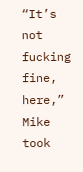“It’s not fucking fine, here,” Mike took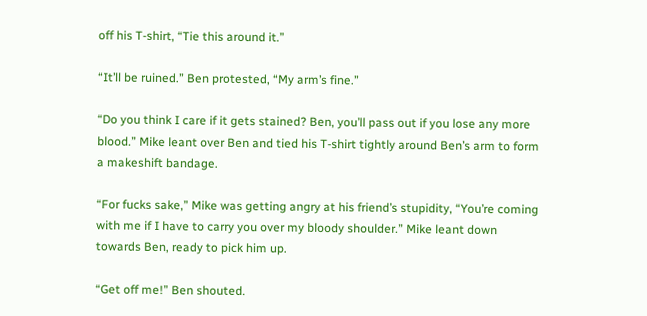off his T-shirt, “Tie this around it.”

“It’ll be ruined.” Ben protested, “My arm’s fine.”

“Do you think I care if it gets stained? Ben, you’ll pass out if you lose any more blood.” Mike leant over Ben and tied his T-shirt tightly around Ben’s arm to form a makeshift bandage.

“For fucks sake,” Mike was getting angry at his friend’s stupidity, “You’re coming with me if I have to carry you over my bloody shoulder.” Mike leant down towards Ben, ready to pick him up.

“Get off me!” Ben shouted.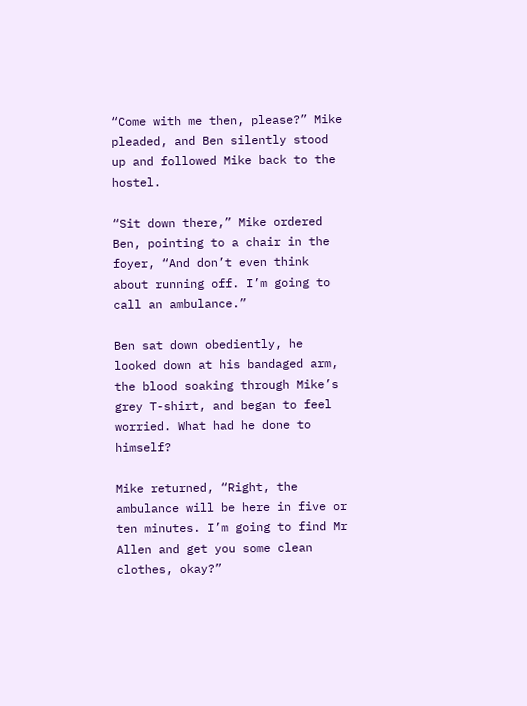“Come with me then, please?” Mike pleaded, and Ben silently stood up and followed Mike back to the hostel.

“Sit down there,” Mike ordered Ben, pointing to a chair in the foyer, “And don’t even think about running off. I’m going to call an ambulance.”

Ben sat down obediently, he looked down at his bandaged arm, the blood soaking through Mike’s grey T-shirt, and began to feel worried. What had he done to himself?

Mike returned, “Right, the ambulance will be here in five or ten minutes. I’m going to find Mr Allen and get you some clean clothes, okay?”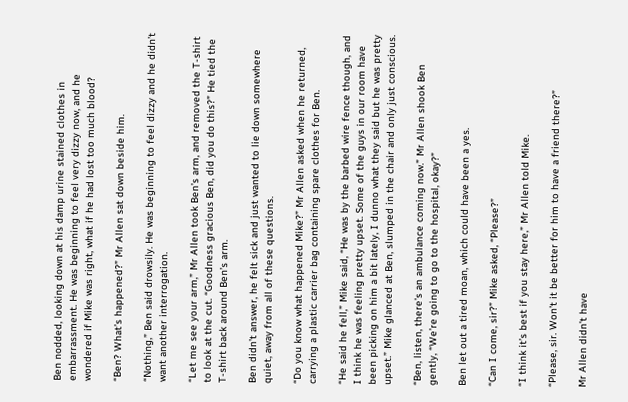Ben nodded, looking down at his damp urine stained clothes in embarrassment. He was beginning to feel very dizzy now, and he wondered if Mike was right, what if he had lost too much blood?

“Ben? What’s happened?” Mr Allen sat down beside him.

“Nothing,” Ben said drowsily. He was beginning to feel dizzy and he didn’t want another interrogation.

“Let me see your arm,” Mr Allen took Ben’s arm, and removed the T-shirt to look at the cut. “Goodness gracious Ben, did you do this?” He tied the T-shirt back around Ben’s arm.

Ben didn’t answer, he felt sick and just wanted to lie down somewhere quiet, away from all of these questions.

“Do you know what happened Mike?” Mr Allen asked when he returned, carrying a plastic carrier bag containing spare clothes for Ben.

“He said he fell,” Mike said, “He was by the barbed wire fence though, and I think he was feeling pretty upset. Some of the guys in our room have been picking on him a bit lately, I dunno what they said but he was pretty upset.” Mike glanced at Ben, slumped in the chair and only just conscious.

“Ben, listen, there’s an ambulance coming now.” Mr Allen shook Ben gently, “We’re going to go to the hospital, okay?”

Ben let out a tired moan, which could have been a yes.

“Can I come, sir?” Mike asked, “Please?”

“I think it’s best if you stay here,” Mr Allen told Mike.

“Please, sir. Won’t it be better for him to have a friend there?”

Mr Allen didn’t have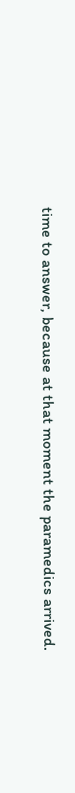time to answer, because at that moment the paramedics arrived.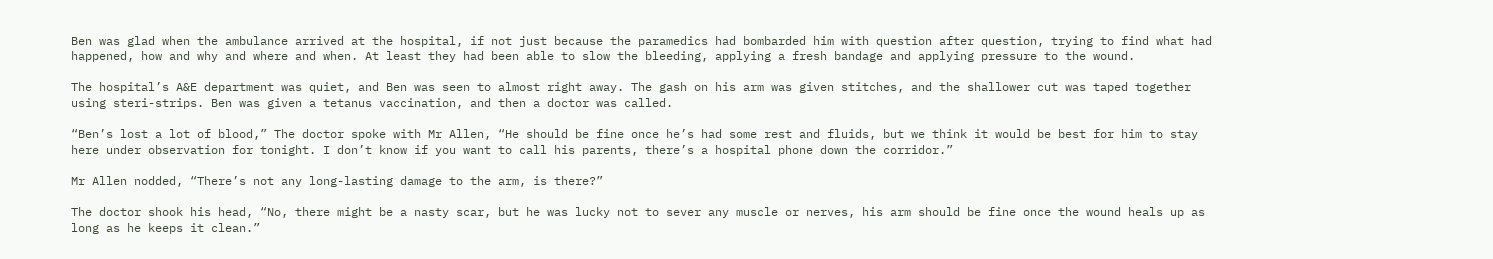Ben was glad when the ambulance arrived at the hospital, if not just because the paramedics had bombarded him with question after question, trying to find what had happened, how and why and where and when. At least they had been able to slow the bleeding, applying a fresh bandage and applying pressure to the wound.

The hospital’s A&E department was quiet, and Ben was seen to almost right away. The gash on his arm was given stitches, and the shallower cut was taped together using steri-strips. Ben was given a tetanus vaccination, and then a doctor was called.

“Ben’s lost a lot of blood,” The doctor spoke with Mr Allen, “He should be fine once he’s had some rest and fluids, but we think it would be best for him to stay here under observation for tonight. I don’t know if you want to call his parents, there’s a hospital phone down the corridor.”

Mr Allen nodded, “There’s not any long-lasting damage to the arm, is there?”

The doctor shook his head, “No, there might be a nasty scar, but he was lucky not to sever any muscle or nerves, his arm should be fine once the wound heals up as long as he keeps it clean.”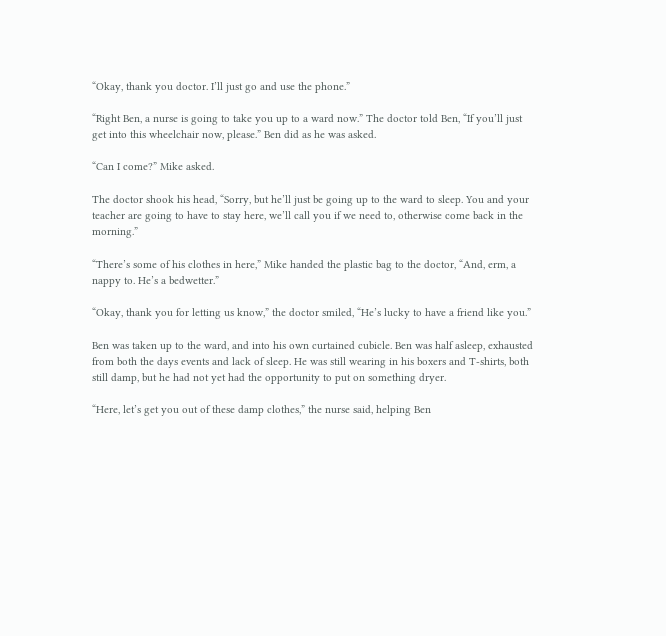“Okay, thank you doctor. I’ll just go and use the phone.”

“Right Ben, a nurse is going to take you up to a ward now.” The doctor told Ben, “If you’ll just get into this wheelchair now, please.” Ben did as he was asked.

“Can I come?” Mike asked.

The doctor shook his head, “Sorry, but he’ll just be going up to the ward to sleep. You and your teacher are going to have to stay here, we’ll call you if we need to, otherwise come back in the morning.”

“There’s some of his clothes in here,” Mike handed the plastic bag to the doctor, “And, erm, a nappy to. He’s a bedwetter.”

“Okay, thank you for letting us know,” the doctor smiled, “He’s lucky to have a friend like you.”

Ben was taken up to the ward, and into his own curtained cubicle. Ben was half asleep, exhausted from both the days events and lack of sleep. He was still wearing in his boxers and T-shirts, both still damp, but he had not yet had the opportunity to put on something dryer.

“Here, let’s get you out of these damp clothes,” the nurse said, helping Ben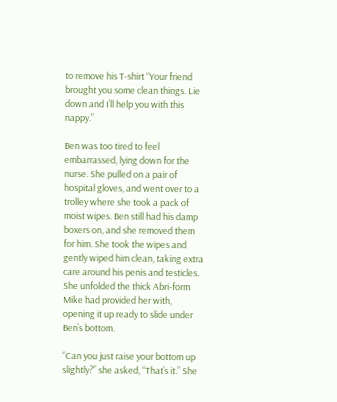to remove his T-shirt “Your friend brought you some clean things. Lie down and I’ll help you with this nappy.”

Ben was too tired to feel embarrassed, lying down for the nurse. She pulled on a pair of hospital gloves, and went over to a trolley where she took a pack of moist wipes. Ben still had his damp boxers on, and she removed them for him. She took the wipes and gently wiped him clean, taking extra care around his penis and testicles. She unfolded the thick Abri-form Mike had provided her with, opening it up ready to slide under Ben’s bottom.

“Can you just raise your bottom up slightly?” she asked, “That’s it.” She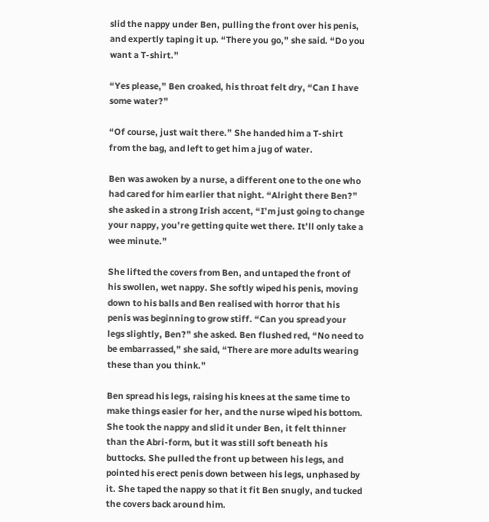slid the nappy under Ben, pulling the front over his penis, and expertly taping it up. “There you go,” she said. “Do you want a T-shirt.”

“Yes please,” Ben croaked, his throat felt dry, “Can I have some water?”

“Of course, just wait there.” She handed him a T-shirt from the bag, and left to get him a jug of water.

Ben was awoken by a nurse, a different one to the one who had cared for him earlier that night. “Alright there Ben?” she asked in a strong Irish accent, “I’m just going to change your nappy, you’re getting quite wet there. It’ll only take a wee minute.”

She lifted the covers from Ben, and untaped the front of his swollen, wet nappy. She softly wiped his penis, moving down to his balls and Ben realised with horror that his penis was beginning to grow stiff. “Can you spread your legs slightly, Ben?” she asked. Ben flushed red, “No need to be embarrassed,” she said, “There are more adults wearing these than you think.”

Ben spread his legs, raising his knees at the same time to make things easier for her, and the nurse wiped his bottom. She took the nappy and slid it under Ben, it felt thinner than the Abri-form, but it was still soft beneath his buttocks. She pulled the front up between his legs, and pointed his erect penis down between his legs, unphased by it. She taped the nappy so that it fit Ben snugly, and tucked the covers back around him.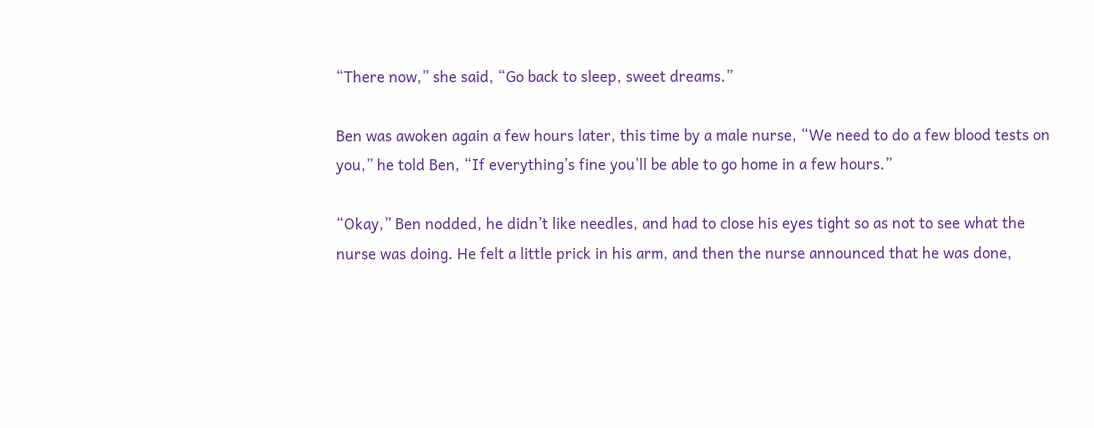“There now,” she said, “Go back to sleep, sweet dreams.”

Ben was awoken again a few hours later, this time by a male nurse, “We need to do a few blood tests on you,” he told Ben, “If everything’s fine you’ll be able to go home in a few hours.”

“Okay,” Ben nodded, he didn’t like needles, and had to close his eyes tight so as not to see what the nurse was doing. He felt a little prick in his arm, and then the nurse announced that he was done,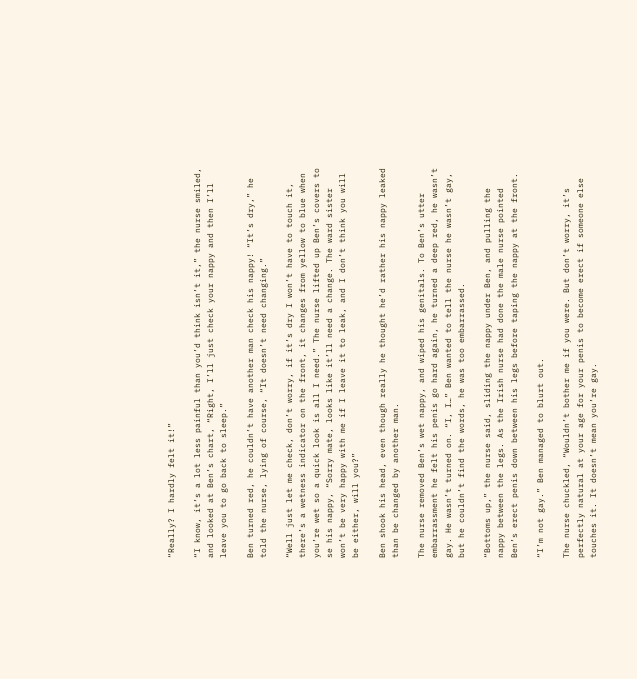“Really? I hardly felt it!”

“I know, it’s a lot less painful than you’d think isn’t it,” the nurse smiled, and looked at Ben’s chart, “Right, I’ll just check your nappy and then I’ll leave you to go back to sleep.”

Ben turned red, he couldn’t have another man check his nappy! “It’s dry,” he told the nurse, lying of course, “It doesn’t need changing.”

“Well just let me check, don’t worry, if it’s dry I won’t have to touch it, there’s a wetness indicator on the front, it changes from yellow to blue when you’re wet so a quick look is all I need.” The nurse lifted up Ben’s covers to se his nappy, “Sorry mate, looks like it’ll need a change. The ward sister won’t be very happy with me if I leave it to leak, and I don’t think you will be either, will you?”

Ben shook his head, even though really he thought he’d rather his nappy leaked than be changed by another man.

The nurse removed Ben’s wet nappy, and wiped his genitals. To Ben’s utter embarrassment he felt his penis go hard again, he turned a deep red, he wasn’t gay. He wasn’t turned on. “I, I…” Ben wanted to tell the nurse he wasn’t gay, but he couldn’t find the words, he was too embarrassed.

“Bottoms up,” the nurse said, sliding the nappy under Ben, and pulling the nappy between the legs. As the Irish nurse had done the male nurse pointed Ben’s erect penis down between his legs before taping the nappy at the front.

“I’m not gay.” Ben managed to blurt out.

The nurse chuckled, “Wouldn’t bother me if you were. But don’t worry, it’s perfectly natural at your age for your penis to become erect if someone else touches it. It doesn’t mean you’re gay.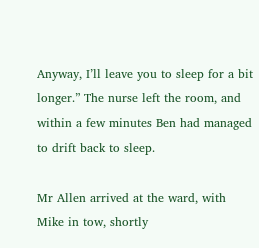Anyway, I’ll leave you to sleep for a bit longer.” The nurse left the room, and within a few minutes Ben had managed to drift back to sleep.

Mr Allen arrived at the ward, with Mike in tow, shortly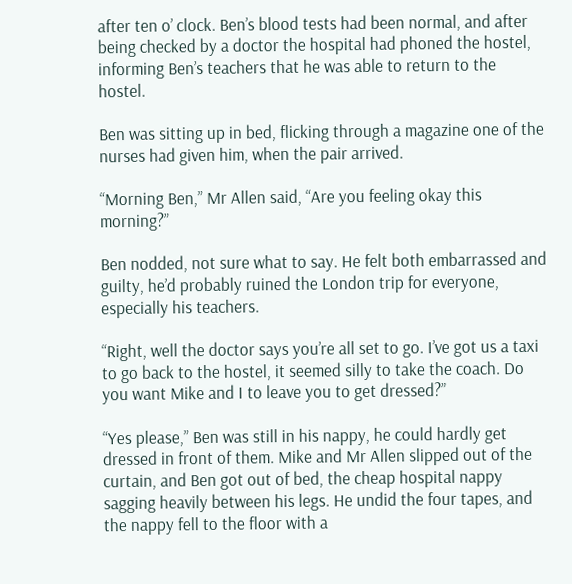after ten o’ clock. Ben’s blood tests had been normal, and after being checked by a doctor the hospital had phoned the hostel, informing Ben’s teachers that he was able to return to the hostel.

Ben was sitting up in bed, flicking through a magazine one of the nurses had given him, when the pair arrived.

“Morning Ben,” Mr Allen said, “Are you feeling okay this morning?”

Ben nodded, not sure what to say. He felt both embarrassed and guilty, he’d probably ruined the London trip for everyone, especially his teachers.

“Right, well the doctor says you’re all set to go. I’ve got us a taxi to go back to the hostel, it seemed silly to take the coach. Do you want Mike and I to leave you to get dressed?”

“Yes please,” Ben was still in his nappy, he could hardly get dressed in front of them. Mike and Mr Allen slipped out of the curtain, and Ben got out of bed, the cheap hospital nappy sagging heavily between his legs. He undid the four tapes, and the nappy fell to the floor with a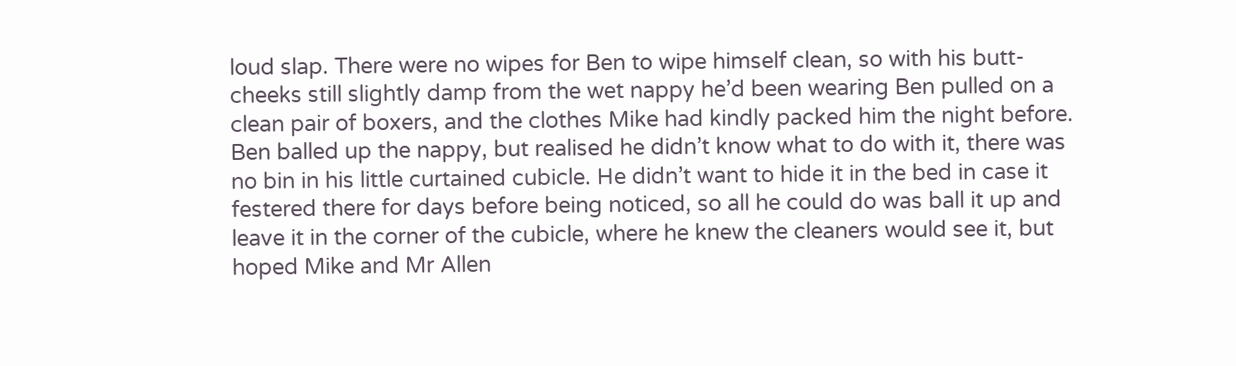loud slap. There were no wipes for Ben to wipe himself clean, so with his butt-cheeks still slightly damp from the wet nappy he’d been wearing Ben pulled on a clean pair of boxers, and the clothes Mike had kindly packed him the night before. Ben balled up the nappy, but realised he didn’t know what to do with it, there was no bin in his little curtained cubicle. He didn’t want to hide it in the bed in case it festered there for days before being noticed, so all he could do was ball it up and leave it in the corner of the cubicle, where he knew the cleaners would see it, but hoped Mike and Mr Allen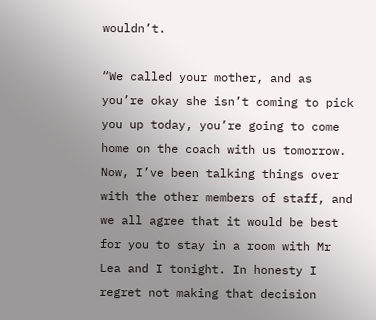wouldn’t.

“We called your mother, and as you’re okay she isn’t coming to pick you up today, you’re going to come home on the coach with us tomorrow. Now, I’ve been talking things over with the other members of staff, and we all agree that it would be best for you to stay in a room with Mr Lea and I tonight. In honesty I regret not making that decision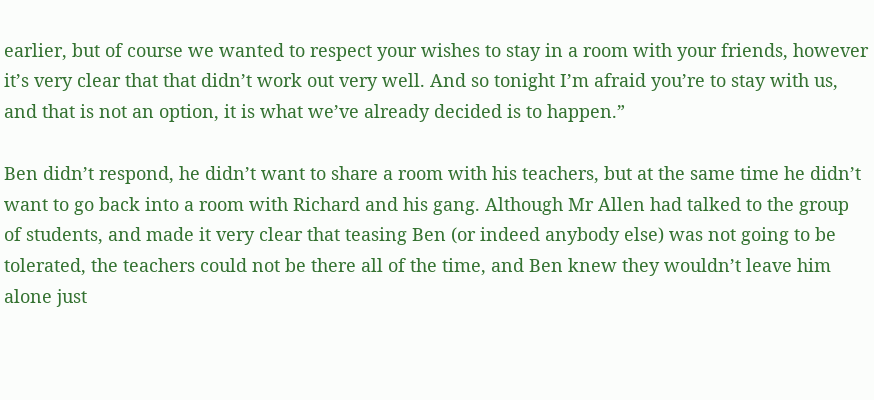earlier, but of course we wanted to respect your wishes to stay in a room with your friends, however it’s very clear that that didn’t work out very well. And so tonight I’m afraid you’re to stay with us, and that is not an option, it is what we’ve already decided is to happen.”

Ben didn’t respond, he didn’t want to share a room with his teachers, but at the same time he didn’t want to go back into a room with Richard and his gang. Although Mr Allen had talked to the group of students, and made it very clear that teasing Ben (or indeed anybody else) was not going to be tolerated, the teachers could not be there all of the time, and Ben knew they wouldn’t leave him alone just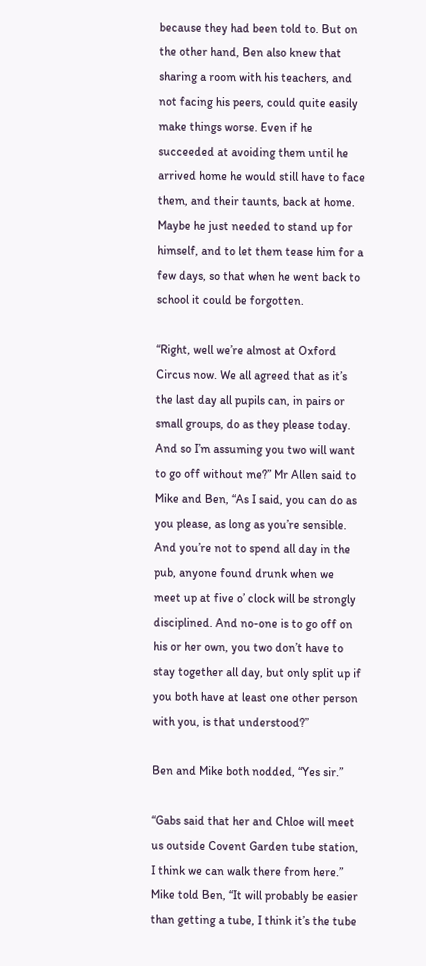because they had been told to. But on the other hand, Ben also knew that sharing a room with his teachers, and not facing his peers, could quite easily make things worse. Even if he succeeded at avoiding them until he arrived home he would still have to face them, and their taunts, back at home. Maybe he just needed to stand up for himself, and to let them tease him for a few days, so that when he went back to school it could be forgotten.

“Right, well we’re almost at Oxford Circus now. We all agreed that as it’s the last day all pupils can, in pairs or small groups, do as they please today. And so I’m assuming you two will want to go off without me?” Mr Allen said to Mike and Ben, “As I said, you can do as you please, as long as you’re sensible. And you’re not to spend all day in the pub, anyone found drunk when we meet up at five o’ clock will be strongly disciplined. And no-one is to go off on his or her own, you two don’t have to stay together all day, but only split up if you both have at least one other person with you, is that understood?”

Ben and Mike both nodded, “Yes sir.”

“Gabs said that her and Chloe will meet us outside Covent Garden tube station, I think we can walk there from here.” Mike told Ben, “It will probably be easier than getting a tube, I think it’s the tube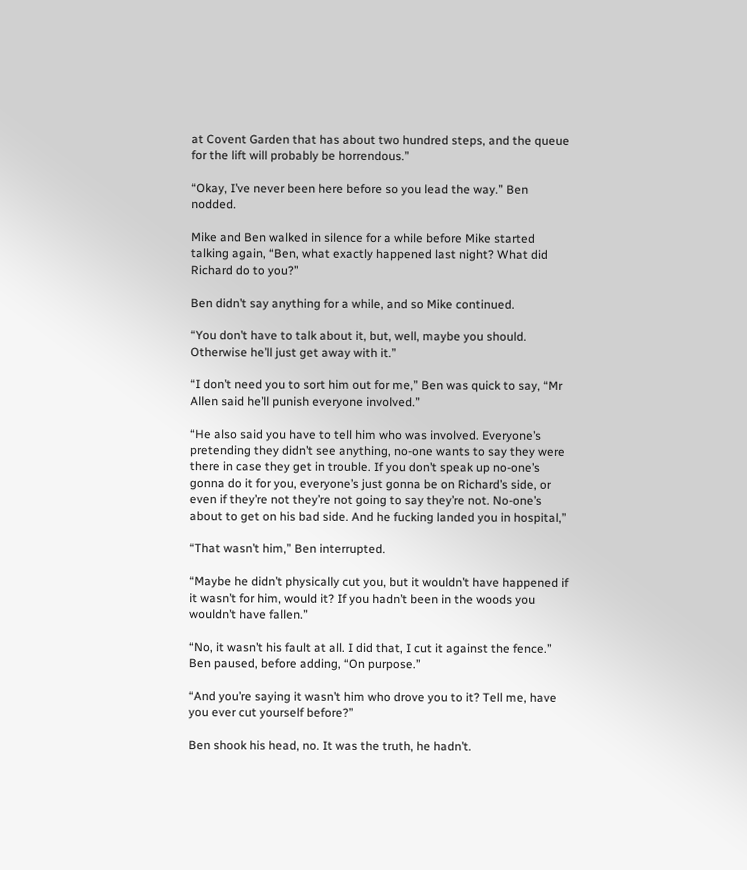at Covent Garden that has about two hundred steps, and the queue for the lift will probably be horrendous.”

“Okay, I’ve never been here before so you lead the way.” Ben nodded.

Mike and Ben walked in silence for a while before Mike started talking again, “Ben, what exactly happened last night? What did Richard do to you?”

Ben didn’t say anything for a while, and so Mike continued.

“You don’t have to talk about it, but, well, maybe you should. Otherwise he’ll just get away with it.”

“I don’t need you to sort him out for me,” Ben was quick to say, “Mr Allen said he’ll punish everyone involved.”

“He also said you have to tell him who was involved. Everyone’s pretending they didn’t see anything, no-one wants to say they were there in case they get in trouble. If you don’t speak up no-one’s gonna do it for you, everyone’s just gonna be on Richard’s side, or even if they’re not they’re not going to say they’re not. No-one’s about to get on his bad side. And he fucking landed you in hospital,”

“That wasn’t him,” Ben interrupted.

“Maybe he didn’t physically cut you, but it wouldn’t have happened if it wasn’t for him, would it? If you hadn’t been in the woods you wouldn’t have fallen.”

“No, it wasn’t his fault at all. I did that, I cut it against the fence.” Ben paused, before adding, “On purpose.”

“And you’re saying it wasn’t him who drove you to it? Tell me, have you ever cut yourself before?”

Ben shook his head, no. It was the truth, he hadn’t.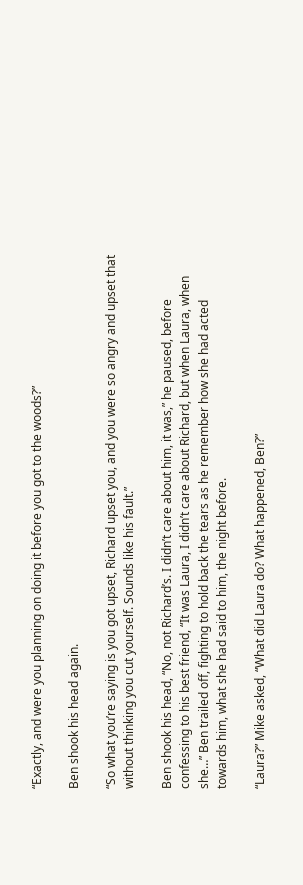“Exactly, and were you planning on doing it before you got to the woods?”

Ben shook his head again.

“So what you’re saying is you got upset, Richard upset you, and you were so angry and upset that without thinking you cut yourself. Sounds like his fault.”

Ben shook his head, “No, not Richard’s. I didn’t care about him, it was,” he paused, before confessing to his best friend, “It was Laura, I didn’t care about Richard, but when Laura, when she…” Ben trailed off, fighting to hold back the tears as he remember how she had acted towards him, what she had said to him, the night before.

“Laura?” Mike asked, “What did Laura do? What happened, Ben?”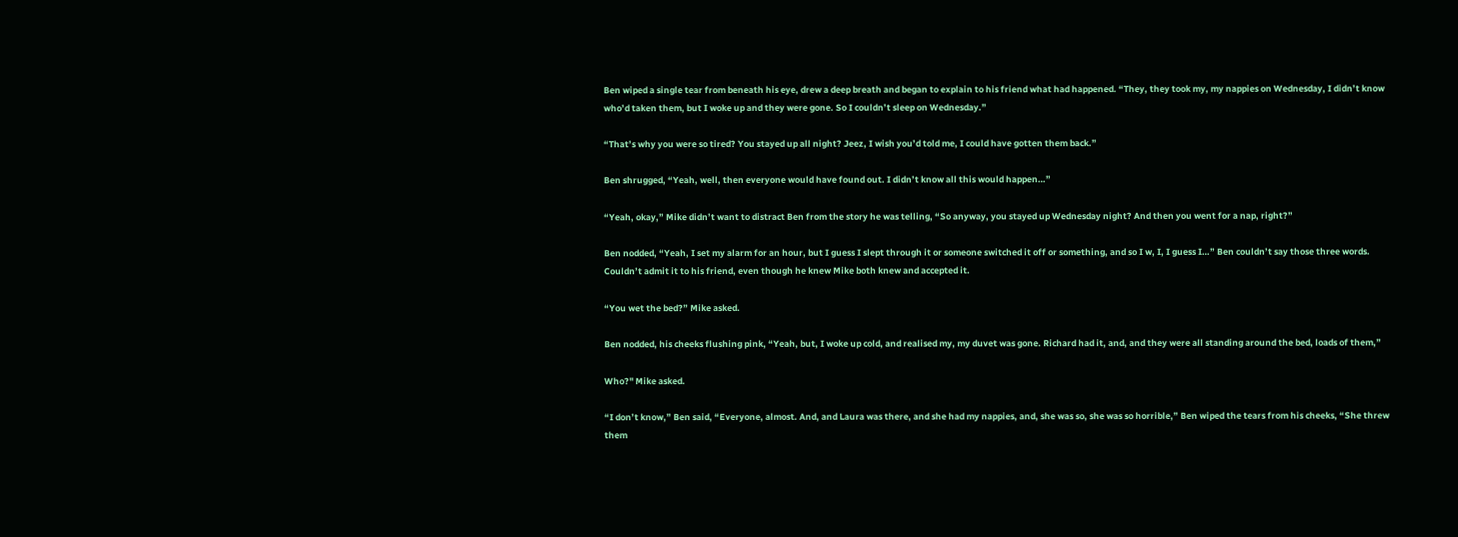Ben wiped a single tear from beneath his eye, drew a deep breath and began to explain to his friend what had happened. “They, they took my, my nappies on Wednesday, I didn’t know who’d taken them, but I woke up and they were gone. So I couldn’t sleep on Wednesday.”

“That’s why you were so tired? You stayed up all night? Jeez, I wish you’d told me, I could have gotten them back.”

Ben shrugged, “Yeah, well, then everyone would have found out. I didn’t know all this would happen…”

“Yeah, okay,” Mike didn’t want to distract Ben from the story he was telling, “So anyway, you stayed up Wednesday night? And then you went for a nap, right?”

Ben nodded, “Yeah, I set my alarm for an hour, but I guess I slept through it or someone switched it off or something, and so I w, I, I guess I…” Ben couldn’t say those three words. Couldn’t admit it to his friend, even though he knew Mike both knew and accepted it.

“You wet the bed?” Mike asked.

Ben nodded, his cheeks flushing pink, “Yeah, but, I woke up cold, and realised my, my duvet was gone. Richard had it, and, and they were all standing around the bed, loads of them,”

Who?" Mike asked.

“I don’t know,” Ben said, “Everyone, almost. And, and Laura was there, and she had my nappies, and, she was so, she was so horrible,” Ben wiped the tears from his cheeks, “She threw them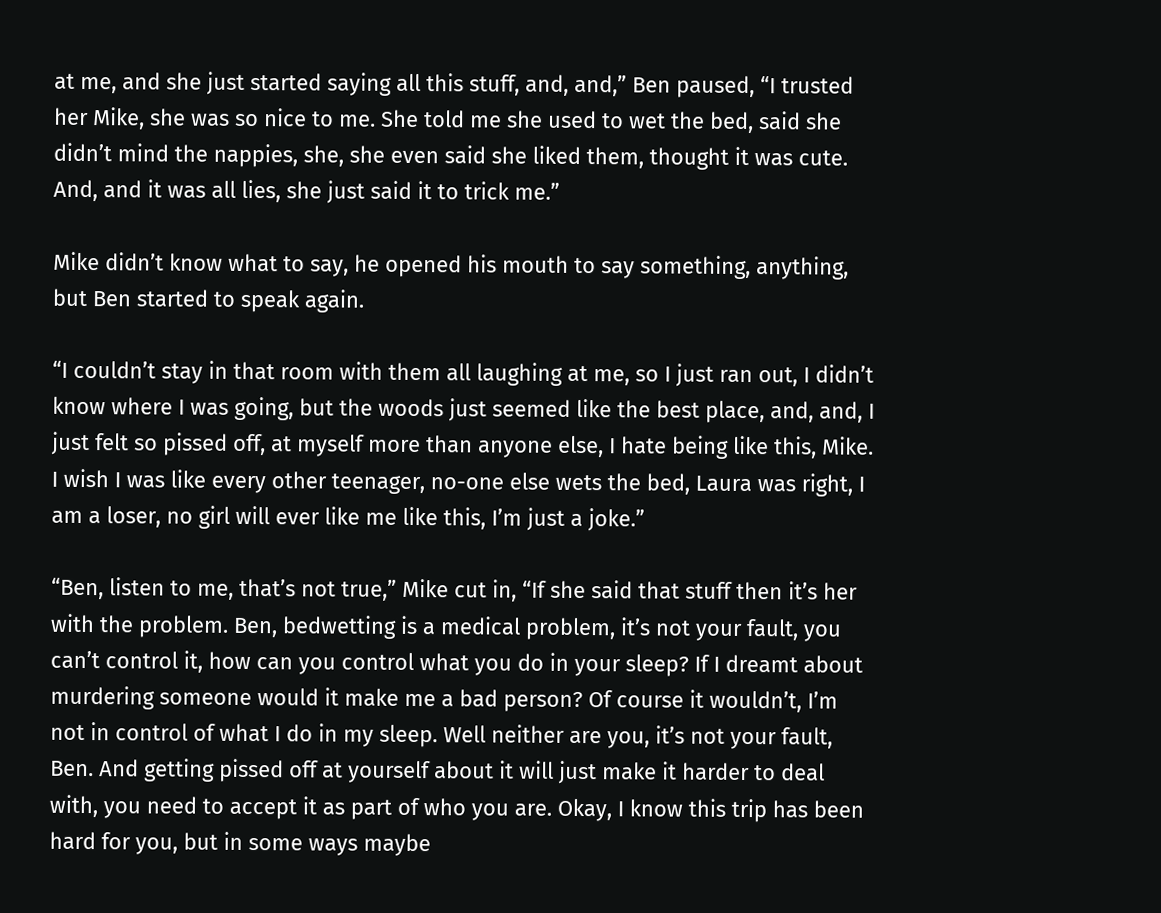at me, and she just started saying all this stuff, and, and,” Ben paused, “I trusted her Mike, she was so nice to me. She told me she used to wet the bed, said she didn’t mind the nappies, she, she even said she liked them, thought it was cute. And, and it was all lies, she just said it to trick me.”

Mike didn’t know what to say, he opened his mouth to say something, anything, but Ben started to speak again.

“I couldn’t stay in that room with them all laughing at me, so I just ran out, I didn’t know where I was going, but the woods just seemed like the best place, and, and, I just felt so pissed off, at myself more than anyone else, I hate being like this, Mike. I wish I was like every other teenager, no-one else wets the bed, Laura was right, I am a loser, no girl will ever like me like this, I’m just a joke.”

“Ben, listen to me, that’s not true,” Mike cut in, “If she said that stuff then it’s her with the problem. Ben, bedwetting is a medical problem, it’s not your fault, you can’t control it, how can you control what you do in your sleep? If I dreamt about murdering someone would it make me a bad person? Of course it wouldn’t, I’m not in control of what I do in my sleep. Well neither are you, it’s not your fault, Ben. And getting pissed off at yourself about it will just make it harder to deal with, you need to accept it as part of who you are. Okay, I know this trip has been hard for you, but in some ways maybe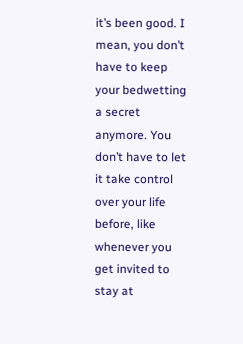it’s been good. I mean, you don’t have to keep your bedwetting a secret anymore. You don’t have to let it take control over your life before, like whenever you get invited to stay at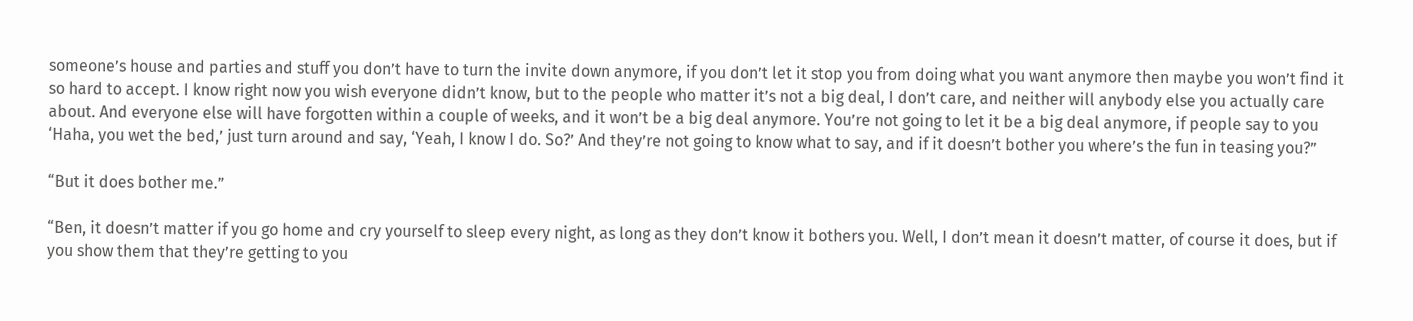someone’s house and parties and stuff you don’t have to turn the invite down anymore, if you don’t let it stop you from doing what you want anymore then maybe you won’t find it so hard to accept. I know right now you wish everyone didn’t know, but to the people who matter it’s not a big deal, I don’t care, and neither will anybody else you actually care about. And everyone else will have forgotten within a couple of weeks, and it won’t be a big deal anymore. You’re not going to let it be a big deal anymore, if people say to you ‘Haha, you wet the bed,’ just turn around and say, ‘Yeah, I know I do. So?’ And they’re not going to know what to say, and if it doesn’t bother you where’s the fun in teasing you?”

“But it does bother me.”

“Ben, it doesn’t matter if you go home and cry yourself to sleep every night, as long as they don’t know it bothers you. Well, I don’t mean it doesn’t matter, of course it does, but if you show them that they’re getting to you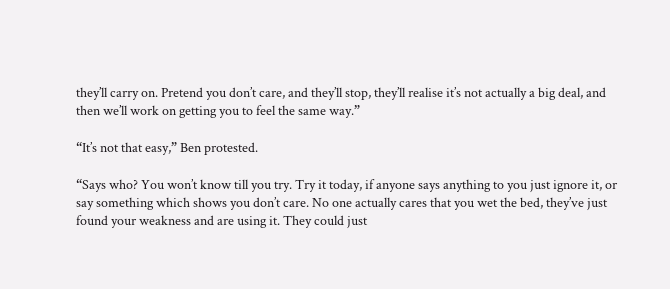they’ll carry on. Pretend you don’t care, and they’ll stop, they’ll realise it’s not actually a big deal, and then we’ll work on getting you to feel the same way.”

“It’s not that easy,” Ben protested.

“Says who? You won’t know till you try. Try it today, if anyone says anything to you just ignore it, or say something which shows you don’t care. No one actually cares that you wet the bed, they’ve just found your weakness and are using it. They could just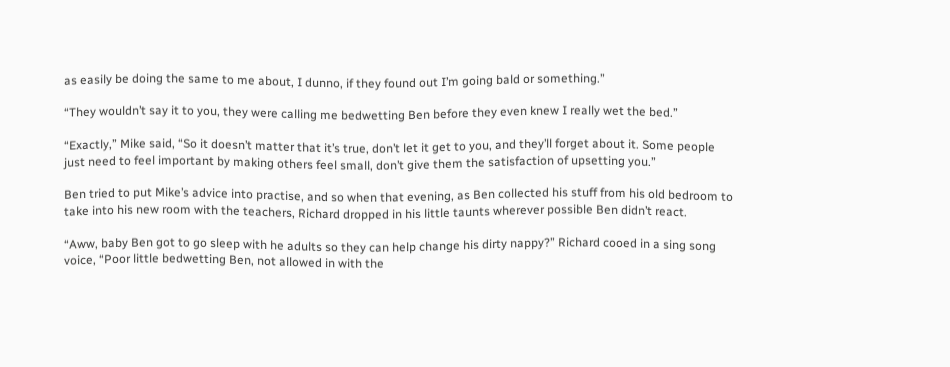as easily be doing the same to me about, I dunno, if they found out I’m going bald or something.”

“They wouldn’t say it to you, they were calling me bedwetting Ben before they even knew I really wet the bed.”

“Exactly,” Mike said, “So it doesn’t matter that it’s true, don’t let it get to you, and they’ll forget about it. Some people just need to feel important by making others feel small, don’t give them the satisfaction of upsetting you.”

Ben tried to put Mike’s advice into practise, and so when that evening, as Ben collected his stuff from his old bedroom to take into his new room with the teachers, Richard dropped in his little taunts wherever possible Ben didn’t react.

“Aww, baby Ben got to go sleep with he adults so they can help change his dirty nappy?” Richard cooed in a sing song voice, “Poor little bedwetting Ben, not allowed in with the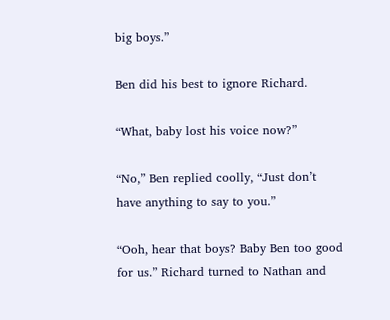big boys.”

Ben did his best to ignore Richard.

“What, baby lost his voice now?”

“No,” Ben replied coolly, “Just don’t have anything to say to you.”

“Ooh, hear that boys? Baby Ben too good for us.” Richard turned to Nathan and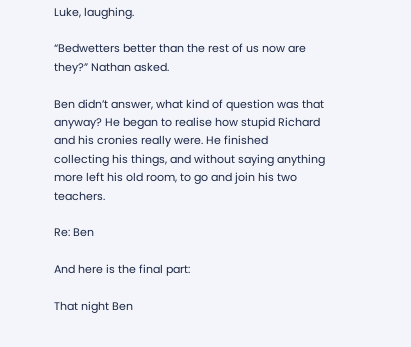Luke, laughing.

“Bedwetters better than the rest of us now are they?” Nathan asked.

Ben didn’t answer, what kind of question was that anyway? He began to realise how stupid Richard and his cronies really were. He finished collecting his things, and without saying anything more left his old room, to go and join his two teachers.

Re: Ben

And here is the final part:

That night Ben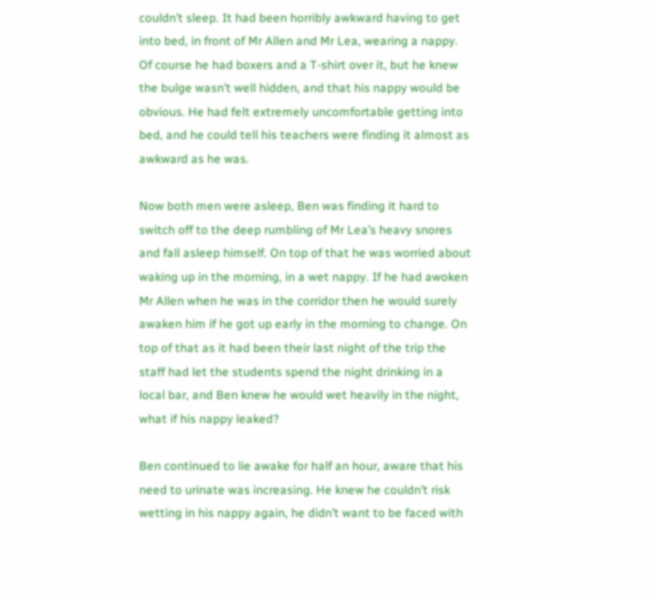couldn’t sleep. It had been horribly awkward having to get into bed, in front of Mr Allen and Mr Lea, wearing a nappy. Of course he had boxers and a T-shirt over it, but he knew the bulge wasn’t well hidden, and that his nappy would be obvious. He had felt extremely uncomfortable getting into bed, and he could tell his teachers were finding it almost as awkward as he was.

Now both men were asleep, Ben was finding it hard to switch off to the deep rumbling of Mr Lea’s heavy snores and fall asleep himself. On top of that he was worried about waking up in the morning, in a wet nappy. If he had awoken Mr Allen when he was in the corridor then he would surely awaken him if he got up early in the morning to change. On top of that as it had been their last night of the trip the staff had let the students spend the night drinking in a local bar, and Ben knew he would wet heavily in the night, what if his nappy leaked?

Ben continued to lie awake for half an hour, aware that his need to urinate was increasing. He knew he couldn’t risk wetting in his nappy again, he didn’t want to be faced with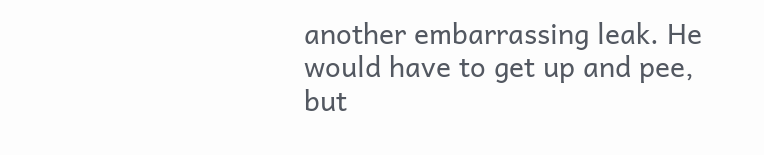another embarrassing leak. He would have to get up and pee, but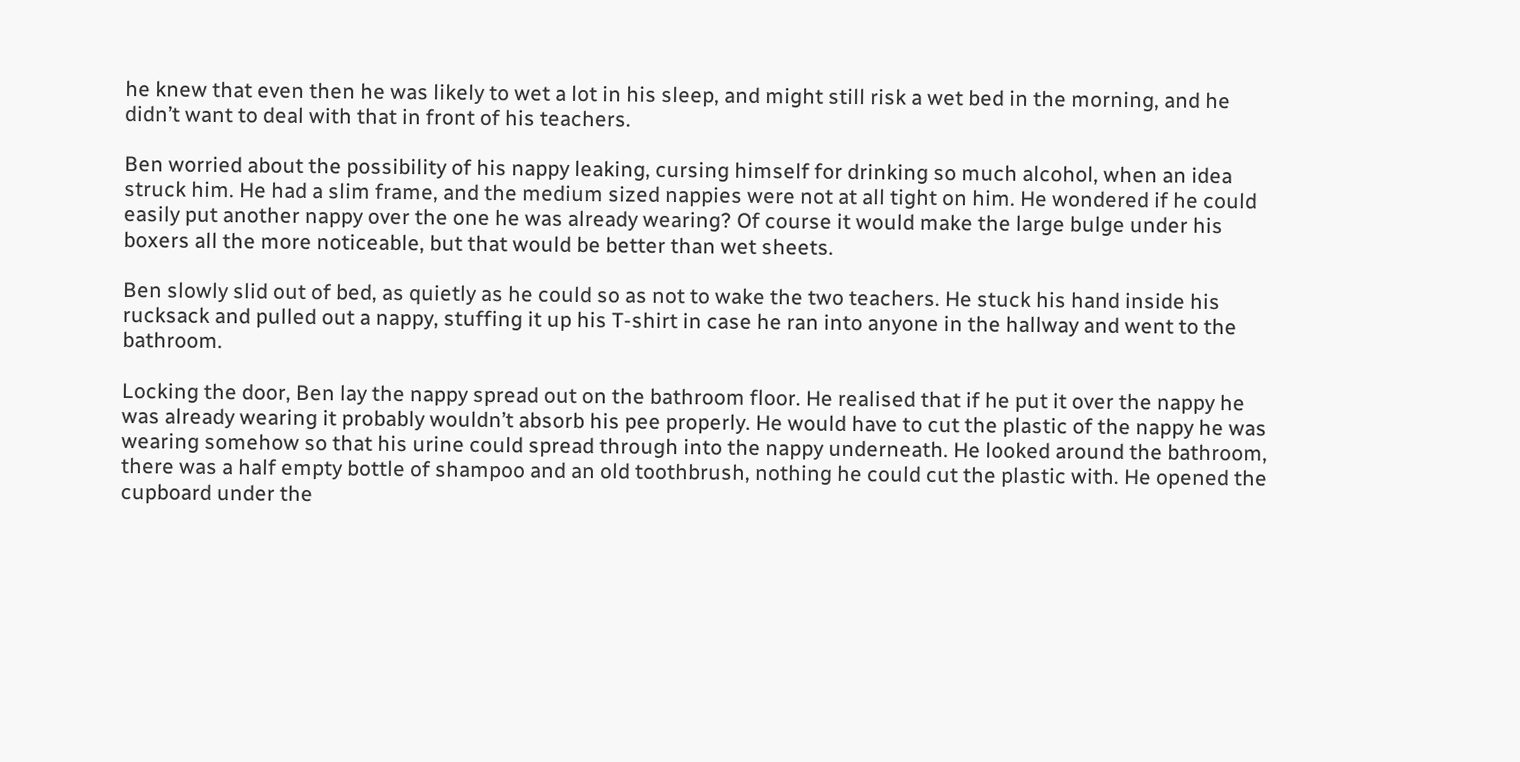he knew that even then he was likely to wet a lot in his sleep, and might still risk a wet bed in the morning, and he didn’t want to deal with that in front of his teachers.

Ben worried about the possibility of his nappy leaking, cursing himself for drinking so much alcohol, when an idea struck him. He had a slim frame, and the medium sized nappies were not at all tight on him. He wondered if he could easily put another nappy over the one he was already wearing? Of course it would make the large bulge under his boxers all the more noticeable, but that would be better than wet sheets.

Ben slowly slid out of bed, as quietly as he could so as not to wake the two teachers. He stuck his hand inside his rucksack and pulled out a nappy, stuffing it up his T-shirt in case he ran into anyone in the hallway and went to the bathroom.

Locking the door, Ben lay the nappy spread out on the bathroom floor. He realised that if he put it over the nappy he was already wearing it probably wouldn’t absorb his pee properly. He would have to cut the plastic of the nappy he was wearing somehow so that his urine could spread through into the nappy underneath. He looked around the bathroom, there was a half empty bottle of shampoo and an old toothbrush, nothing he could cut the plastic with. He opened the cupboard under the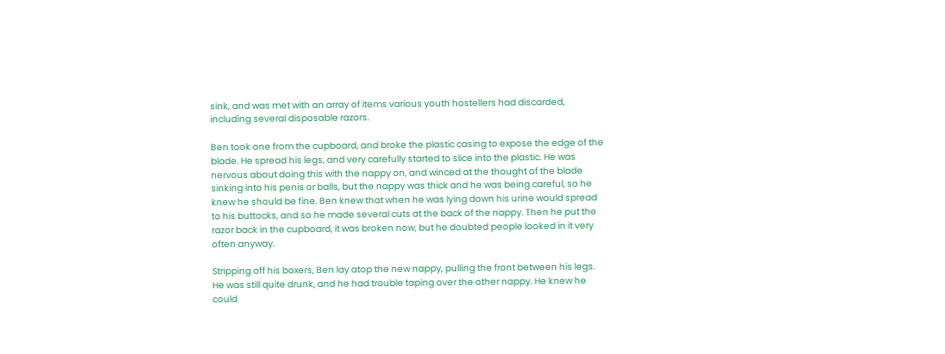sink, and was met with an array of items various youth hostellers had discarded, including several disposable razors.

Ben took one from the cupboard, and broke the plastic casing to expose the edge of the blade. He spread his legs, and very carefully started to slice into the plastic. He was nervous about doing this with the nappy on, and winced at the thought of the blade sinking into his penis or balls, but the nappy was thick and he was being careful, so he knew he should be fine. Ben knew that when he was lying down his urine would spread to his buttocks, and so he made several cuts at the back of the nappy. Then he put the razor back in the cupboard, it was broken now, but he doubted people looked in it very often anyway.

Stripping off his boxers, Ben lay atop the new nappy, pulling the front between his legs. He was still quite drunk, and he had trouble taping over the other nappy. He knew he could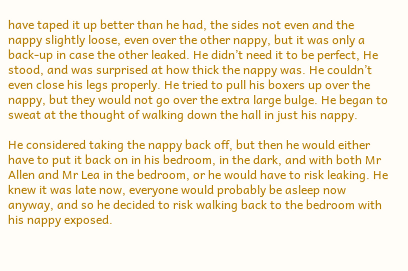have taped it up better than he had, the sides not even and the nappy slightly loose, even over the other nappy, but it was only a back-up in case the other leaked. He didn’t need it to be perfect, He stood, and was surprised at how thick the nappy was. He couldn’t even close his legs properly. He tried to pull his boxers up over the nappy, but they would not go over the extra large bulge. He began to sweat at the thought of walking down the hall in just his nappy.

He considered taking the nappy back off, but then he would either have to put it back on in his bedroom, in the dark, and with both Mr Allen and Mr Lea in the bedroom, or he would have to risk leaking. He knew it was late now, everyone would probably be asleep now anyway, and so he decided to risk walking back to the bedroom with his nappy exposed.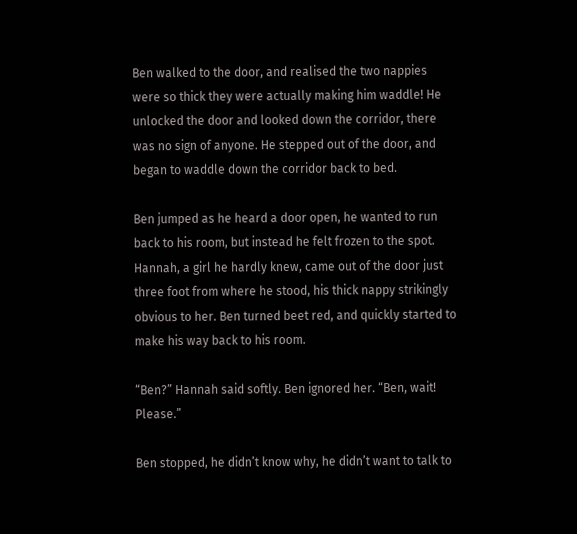Ben walked to the door, and realised the two nappies were so thick they were actually making him waddle! He unlocked the door and looked down the corridor, there was no sign of anyone. He stepped out of the door, and began to waddle down the corridor back to bed.

Ben jumped as he heard a door open, he wanted to run back to his room, but instead he felt frozen to the spot. Hannah, a girl he hardly knew, came out of the door just three foot from where he stood, his thick nappy strikingly obvious to her. Ben turned beet red, and quickly started to make his way back to his room.

“Ben?” Hannah said softly. Ben ignored her. “Ben, wait! Please.”

Ben stopped, he didn’t know why, he didn’t want to talk to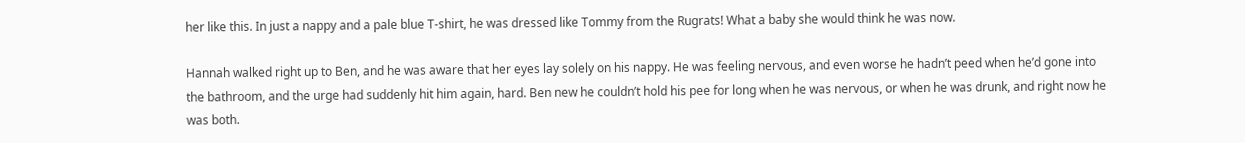her like this. In just a nappy and a pale blue T-shirt, he was dressed like Tommy from the Rugrats! What a baby she would think he was now.

Hannah walked right up to Ben, and he was aware that her eyes lay solely on his nappy. He was feeling nervous, and even worse he hadn’t peed when he’d gone into the bathroom, and the urge had suddenly hit him again, hard. Ben new he couldn’t hold his pee for long when he was nervous, or when he was drunk, and right now he was both.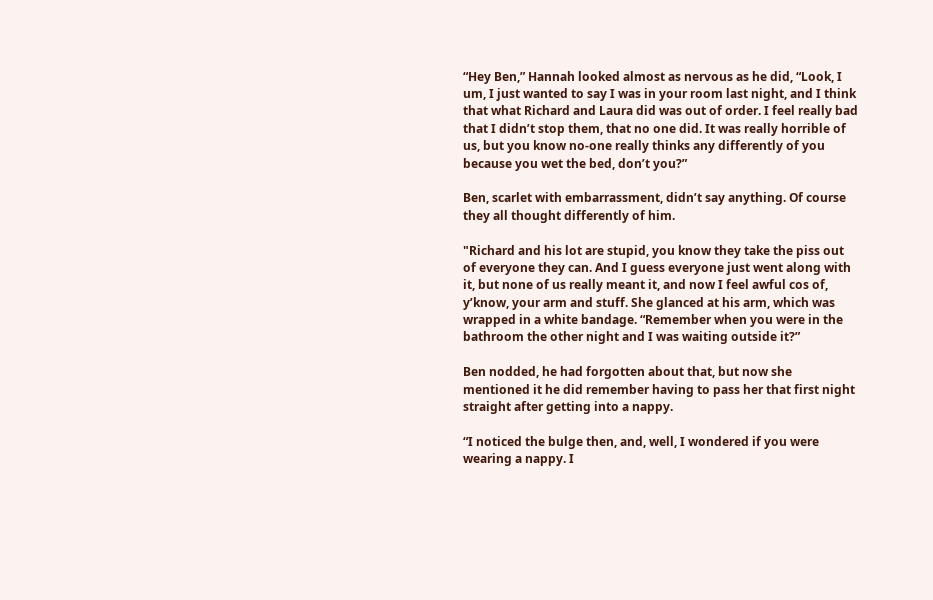“Hey Ben,” Hannah looked almost as nervous as he did, “Look, I um, I just wanted to say I was in your room last night, and I think that what Richard and Laura did was out of order. I feel really bad that I didn’t stop them, that no one did. It was really horrible of us, but you know no-one really thinks any differently of you because you wet the bed, don’t you?”

Ben, scarlet with embarrassment, didn’t say anything. Of course they all thought differently of him.

"Richard and his lot are stupid, you know they take the piss out of everyone they can. And I guess everyone just went along with it, but none of us really meant it, and now I feel awful cos of, y’know, your arm and stuff. She glanced at his arm, which was wrapped in a white bandage. “Remember when you were in the bathroom the other night and I was waiting outside it?”

Ben nodded, he had forgotten about that, but now she mentioned it he did remember having to pass her that first night straight after getting into a nappy.

“I noticed the bulge then, and, well, I wondered if you were wearing a nappy. I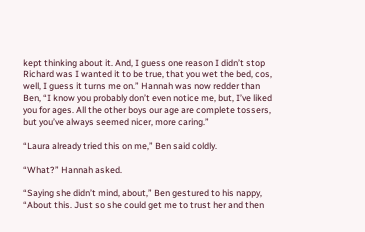kept thinking about it. And, I guess one reason I didn’t stop Richard was I wanted it to be true, that you wet the bed, cos, well, I guess it turns me on.” Hannah was now redder than Ben, “I know you probably don’t even notice me, but, I’ve liked you for ages. All the other boys our age are complete tossers, but you’ve always seemed nicer, more caring.”

“Laura already tried this on me,” Ben said coldly.

“What?” Hannah asked.

“Saying she didn’t mind, about,” Ben gestured to his nappy, “About this. Just so she could get me to trust her and then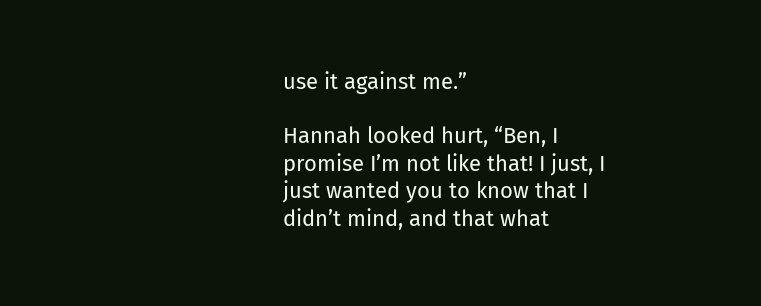use it against me.”

Hannah looked hurt, “Ben, I promise I’m not like that! I just, I just wanted you to know that I didn’t mind, and that what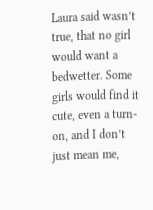Laura said wasn’t true, that no girl would want a bedwetter. Some girls would find it cute, even a turn-on, and I don’t just mean me,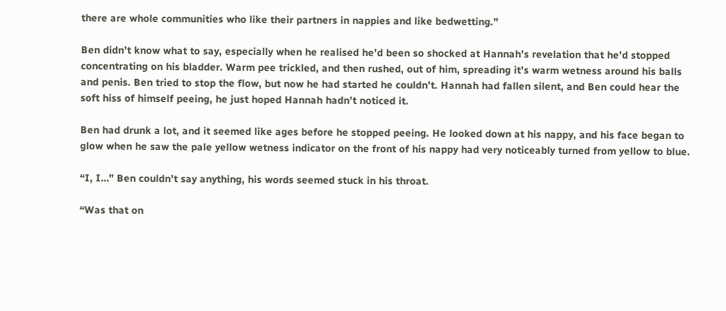there are whole communities who like their partners in nappies and like bedwetting.”

Ben didn’t know what to say, especially when he realised he’d been so shocked at Hannah’s revelation that he’d stopped concentrating on his bladder. Warm pee trickled, and then rushed, out of him, spreading it’s warm wetness around his balls and penis. Ben tried to stop the flow, but now he had started he couldn’t. Hannah had fallen silent, and Ben could hear the soft hiss of himself peeing, he just hoped Hannah hadn’t noticed it.

Ben had drunk a lot, and it seemed like ages before he stopped peeing. He looked down at his nappy, and his face began to glow when he saw the pale yellow wetness indicator on the front of his nappy had very noticeably turned from yellow to blue.

“I, I…” Ben couldn’t say anything, his words seemed stuck in his throat.

“Was that on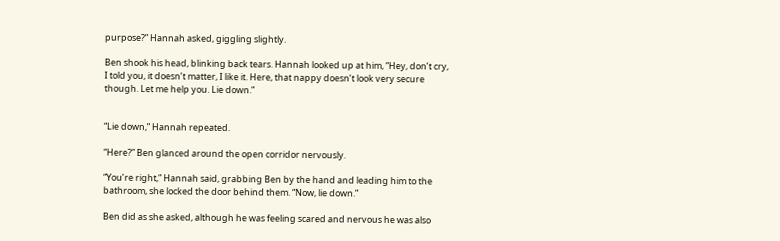purpose?” Hannah asked, giggling slightly.

Ben shook his head, blinking back tears. Hannah looked up at him, “Hey, don’t cry, I told you, it doesn’t matter, I like it. Here, that nappy doesn’t look very secure though. Let me help you. Lie down.”


“Lie down,” Hannah repeated.

“Here?” Ben glanced around the open corridor nervously.

“You’re right,” Hannah said, grabbing Ben by the hand and leading him to the bathroom, she locked the door behind them. “Now, lie down.”

Ben did as she asked, although he was feeling scared and nervous he was also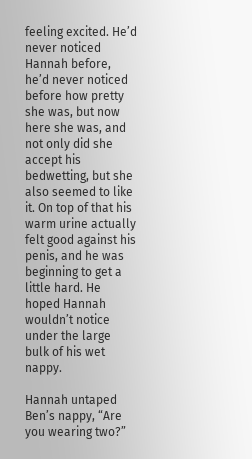feeling excited. He’d never noticed Hannah before, he’d never noticed before how pretty she was, but now here she was, and not only did she accept his bedwetting, but she also seemed to like it. On top of that his warm urine actually felt good against his penis, and he was beginning to get a little hard. He hoped Hannah wouldn’t notice under the large bulk of his wet nappy.

Hannah untaped Ben’s nappy, “Are you wearing two?”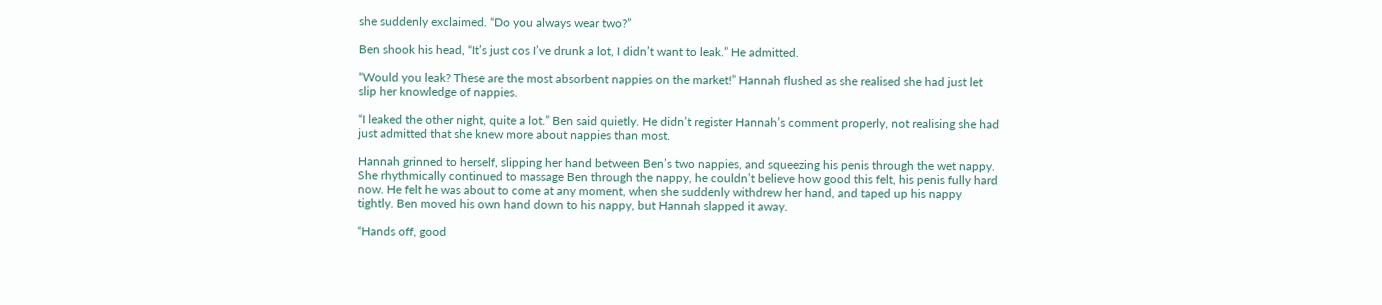she suddenly exclaimed. “Do you always wear two?”

Ben shook his head, “It’s just cos I’ve drunk a lot, I didn’t want to leak.” He admitted.

“Would you leak? These are the most absorbent nappies on the market!” Hannah flushed as she realised she had just let slip her knowledge of nappies.

“I leaked the other night, quite a lot.” Ben said quietly. He didn’t register Hannah’s comment properly, not realising she had just admitted that she knew more about nappies than most.

Hannah grinned to herself, slipping her hand between Ben’s two nappies, and squeezing his penis through the wet nappy. She rhythmically continued to massage Ben through the nappy, he couldn’t believe how good this felt, his penis fully hard now. He felt he was about to come at any moment, when she suddenly withdrew her hand, and taped up his nappy tightly. Ben moved his own hand down to his nappy, but Hannah slapped it away.

“Hands off, good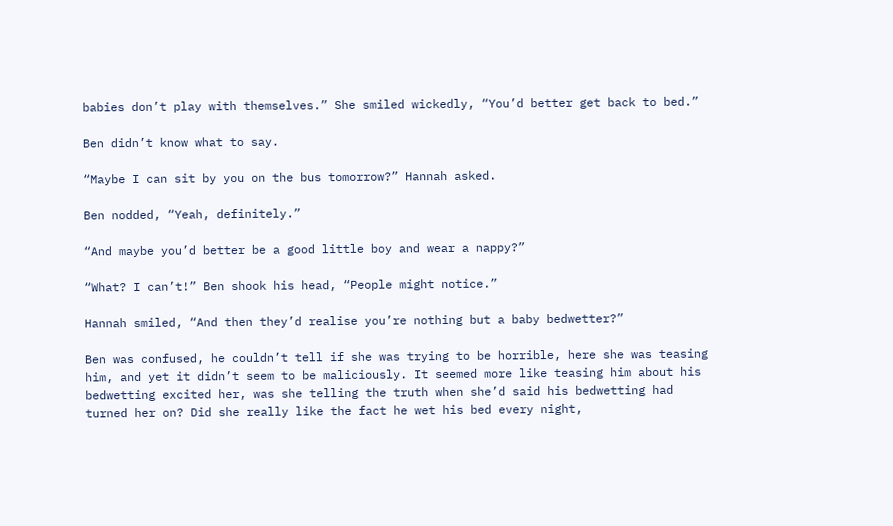babies don’t play with themselves.” She smiled wickedly, “You’d better get back to bed.”

Ben didn’t know what to say.

“Maybe I can sit by you on the bus tomorrow?” Hannah asked.

Ben nodded, “Yeah, definitely.”

“And maybe you’d better be a good little boy and wear a nappy?”

“What? I can’t!” Ben shook his head, “People might notice.”

Hannah smiled, “And then they’d realise you’re nothing but a baby bedwetter?”

Ben was confused, he couldn’t tell if she was trying to be horrible, here she was teasing him, and yet it didn’t seem to be maliciously. It seemed more like teasing him about his bedwetting excited her, was she telling the truth when she’d said his bedwetting had turned her on? Did she really like the fact he wet his bed every night,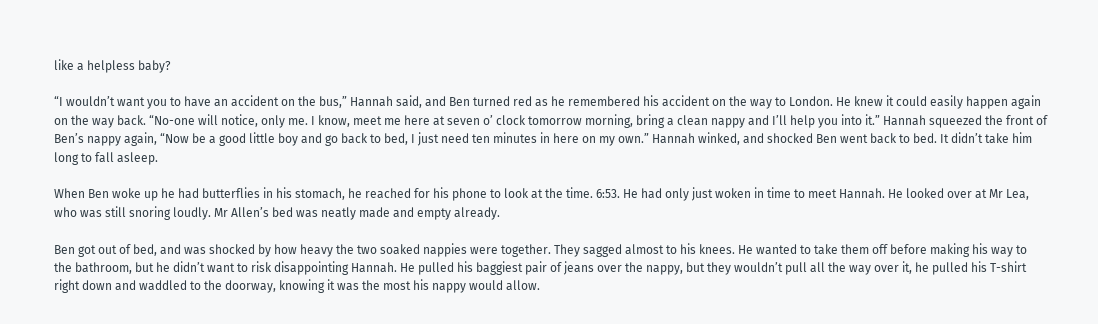like a helpless baby?

“I wouldn’t want you to have an accident on the bus,” Hannah said, and Ben turned red as he remembered his accident on the way to London. He knew it could easily happen again on the way back. “No-one will notice, only me. I know, meet me here at seven o’ clock tomorrow morning, bring a clean nappy and I’ll help you into it.” Hannah squeezed the front of Ben’s nappy again, “Now be a good little boy and go back to bed, I just need ten minutes in here on my own.” Hannah winked, and shocked Ben went back to bed. It didn’t take him long to fall asleep.

When Ben woke up he had butterflies in his stomach, he reached for his phone to look at the time. 6:53. He had only just woken in time to meet Hannah. He looked over at Mr Lea, who was still snoring loudly. Mr Allen’s bed was neatly made and empty already.

Ben got out of bed, and was shocked by how heavy the two soaked nappies were together. They sagged almost to his knees. He wanted to take them off before making his way to the bathroom, but he didn’t want to risk disappointing Hannah. He pulled his baggiest pair of jeans over the nappy, but they wouldn’t pull all the way over it, he pulled his T-shirt right down and waddled to the doorway, knowing it was the most his nappy would allow.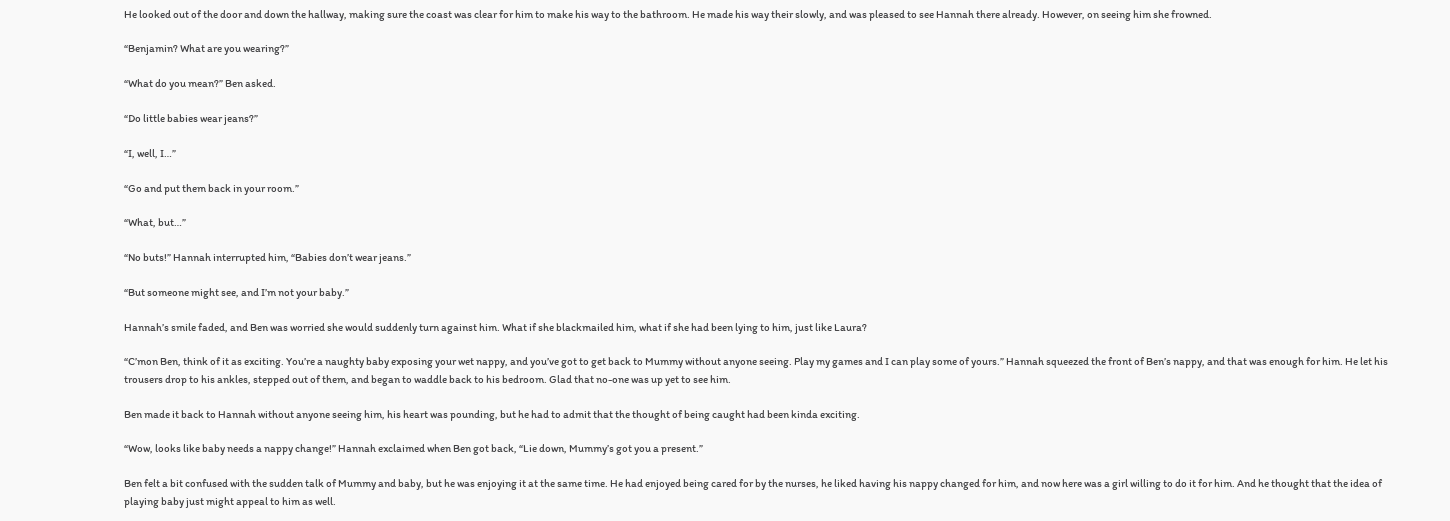He looked out of the door and down the hallway, making sure the coast was clear for him to make his way to the bathroom. He made his way their slowly, and was pleased to see Hannah there already. However, on seeing him she frowned.

“Benjamin? What are you wearing?”

“What do you mean?” Ben asked.

“Do little babies wear jeans?”

“I, well, I…”

“Go and put them back in your room.”

“What, but…”

“No buts!” Hannah interrupted him, “Babies don’t wear jeans.”

“But someone might see, and I’m not your baby.”

Hannah’s smile faded, and Ben was worried she would suddenly turn against him. What if she blackmailed him, what if she had been lying to him, just like Laura?

“C’mon Ben, think of it as exciting. You’re a naughty baby exposing your wet nappy, and you’ve got to get back to Mummy without anyone seeing. Play my games and I can play some of yours.” Hannah squeezed the front of Ben’s nappy, and that was enough for him. He let his trousers drop to his ankles, stepped out of them, and began to waddle back to his bedroom. Glad that no-one was up yet to see him.

Ben made it back to Hannah without anyone seeing him, his heart was pounding, but he had to admit that the thought of being caught had been kinda exciting.

“Wow, looks like baby needs a nappy change!” Hannah exclaimed when Ben got back, “Lie down, Mummy’s got you a present.”

Ben felt a bit confused with the sudden talk of Mummy and baby, but he was enjoying it at the same time. He had enjoyed being cared for by the nurses, he liked having his nappy changed for him, and now here was a girl willing to do it for him. And he thought that the idea of playing baby just might appeal to him as well.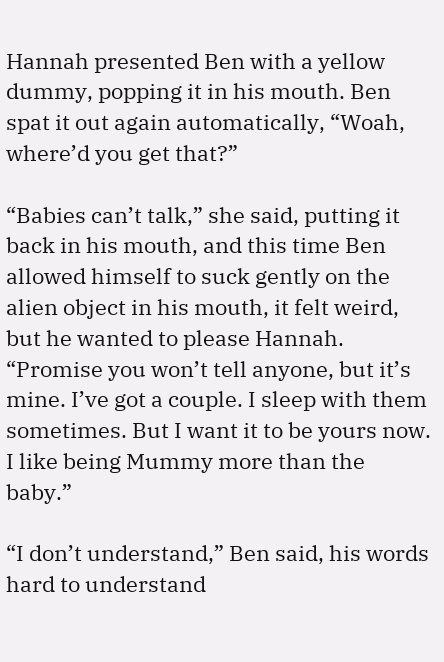Hannah presented Ben with a yellow dummy, popping it in his mouth. Ben spat it out again automatically, “Woah, where’d you get that?”

“Babies can’t talk,” she said, putting it back in his mouth, and this time Ben allowed himself to suck gently on the alien object in his mouth, it felt weird, but he wanted to please Hannah. “Promise you won’t tell anyone, but it’s mine. I’ve got a couple. I sleep with them sometimes. But I want it to be yours now. I like being Mummy more than the baby.”

“I don’t understand,” Ben said, his words hard to understand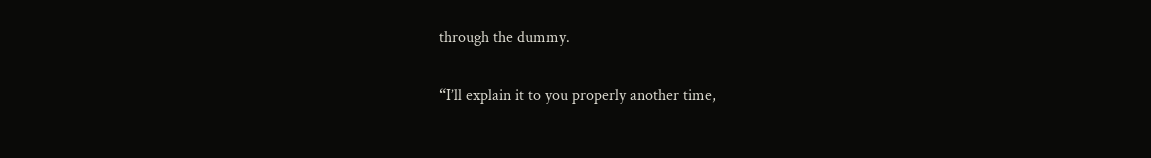through the dummy.

“I’ll explain it to you properly another time,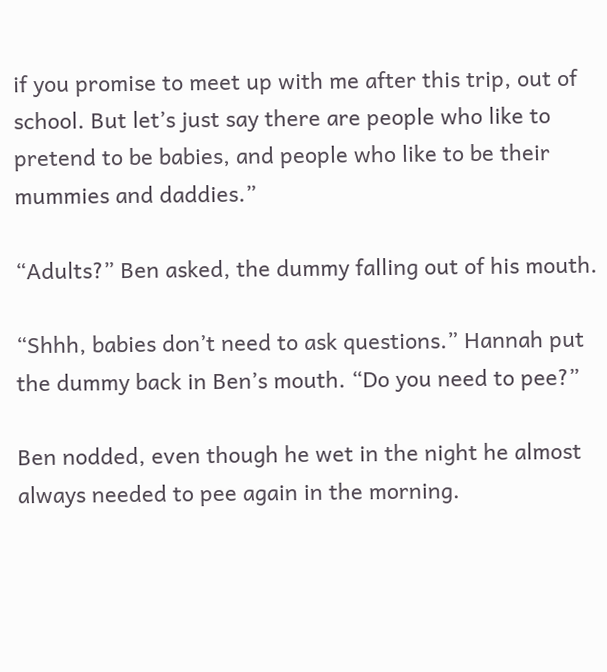if you promise to meet up with me after this trip, out of school. But let’s just say there are people who like to pretend to be babies, and people who like to be their mummies and daddies.”

“Adults?” Ben asked, the dummy falling out of his mouth.

“Shhh, babies don’t need to ask questions.” Hannah put the dummy back in Ben’s mouth. “Do you need to pee?”

Ben nodded, even though he wet in the night he almost always needed to pee again in the morning.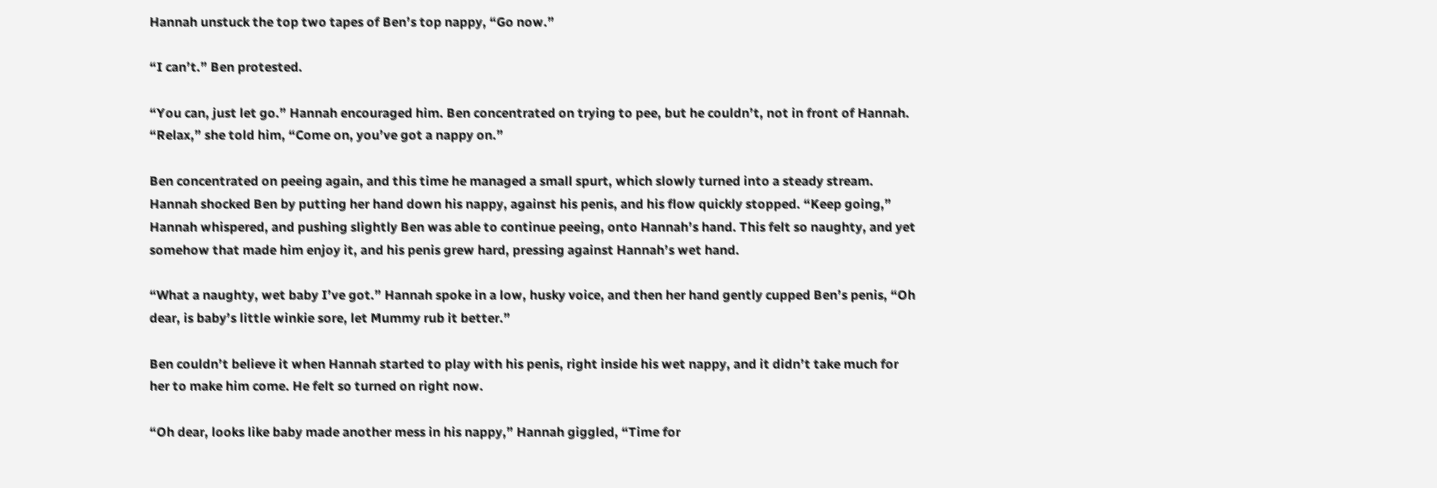Hannah unstuck the top two tapes of Ben’s top nappy, “Go now.”

“I can’t.” Ben protested.

“You can, just let go.” Hannah encouraged him. Ben concentrated on trying to pee, but he couldn’t, not in front of Hannah. “Relax,” she told him, “Come on, you’ve got a nappy on.”

Ben concentrated on peeing again, and this time he managed a small spurt, which slowly turned into a steady stream. Hannah shocked Ben by putting her hand down his nappy, against his penis, and his flow quickly stopped. “Keep going,” Hannah whispered, and pushing slightly Ben was able to continue peeing, onto Hannah’s hand. This felt so naughty, and yet somehow that made him enjoy it, and his penis grew hard, pressing against Hannah’s wet hand.

“What a naughty, wet baby I’ve got.” Hannah spoke in a low, husky voice, and then her hand gently cupped Ben’s penis, “Oh dear, is baby’s little winkie sore, let Mummy rub it better.”

Ben couldn’t believe it when Hannah started to play with his penis, right inside his wet nappy, and it didn’t take much for her to make him come. He felt so turned on right now.

“Oh dear, looks like baby made another mess in his nappy,” Hannah giggled, “Time for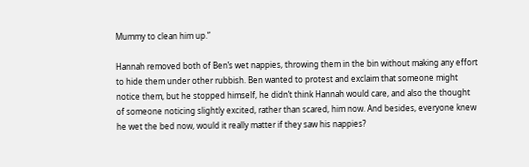Mummy to clean him up.”

Hannah removed both of Ben’s wet nappies, throwing them in the bin without making any effort to hide them under other rubbish. Ben wanted to protest and exclaim that someone might notice them, but he stopped himself, he didn’t think Hannah would care, and also the thought of someone noticing slightly excited, rather than scared, him now. And besides, everyone knew he wet the bed now, would it really matter if they saw his nappies?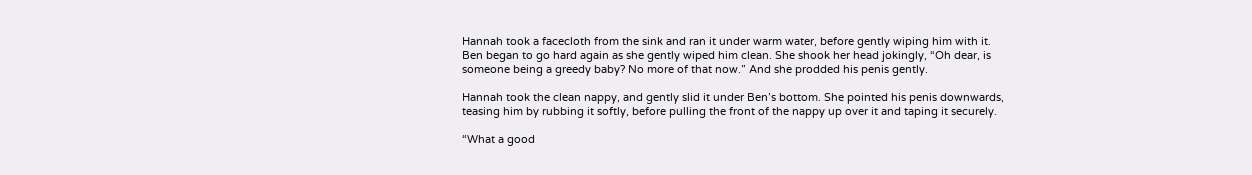Hannah took a facecloth from the sink and ran it under warm water, before gently wiping him with it. Ben began to go hard again as she gently wiped him clean. She shook her head jokingly, “Oh dear, is someone being a greedy baby? No more of that now.” And she prodded his penis gently.

Hannah took the clean nappy, and gently slid it under Ben’s bottom. She pointed his penis downwards, teasing him by rubbing it softly, before pulling the front of the nappy up over it and taping it securely.

“What a good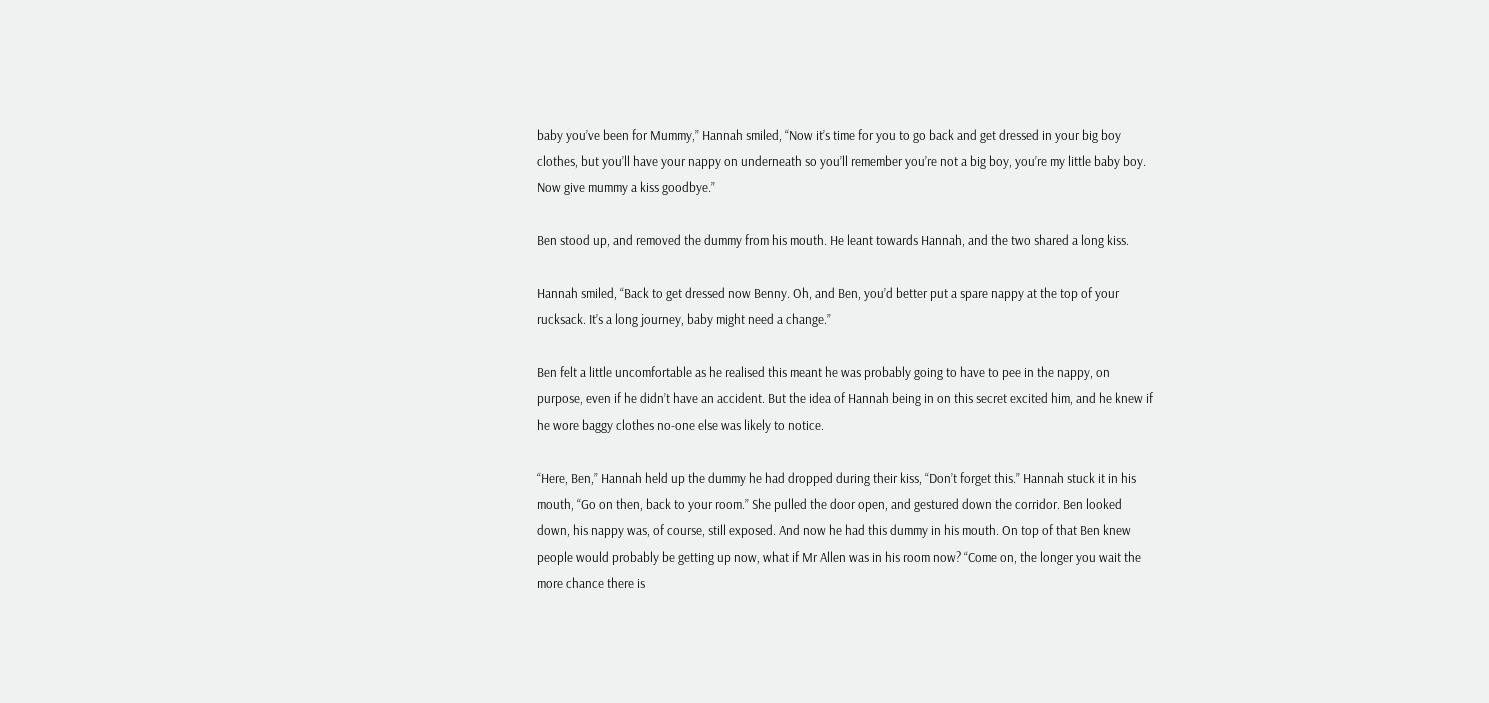baby you’ve been for Mummy,” Hannah smiled, “Now it’s time for you to go back and get dressed in your big boy clothes, but you’ll have your nappy on underneath so you’ll remember you’re not a big boy, you’re my little baby boy. Now give mummy a kiss goodbye.”

Ben stood up, and removed the dummy from his mouth. He leant towards Hannah, and the two shared a long kiss.

Hannah smiled, “Back to get dressed now Benny. Oh, and Ben, you’d better put a spare nappy at the top of your rucksack. It’s a long journey, baby might need a change.”

Ben felt a little uncomfortable as he realised this meant he was probably going to have to pee in the nappy, on purpose, even if he didn’t have an accident. But the idea of Hannah being in on this secret excited him, and he knew if he wore baggy clothes no-one else was likely to notice.

“Here, Ben,” Hannah held up the dummy he had dropped during their kiss, “Don’t forget this.” Hannah stuck it in his mouth, “Go on then, back to your room.” She pulled the door open, and gestured down the corridor. Ben looked down, his nappy was, of course, still exposed. And now he had this dummy in his mouth. On top of that Ben knew people would probably be getting up now, what if Mr Allen was in his room now? “Come on, the longer you wait the more chance there is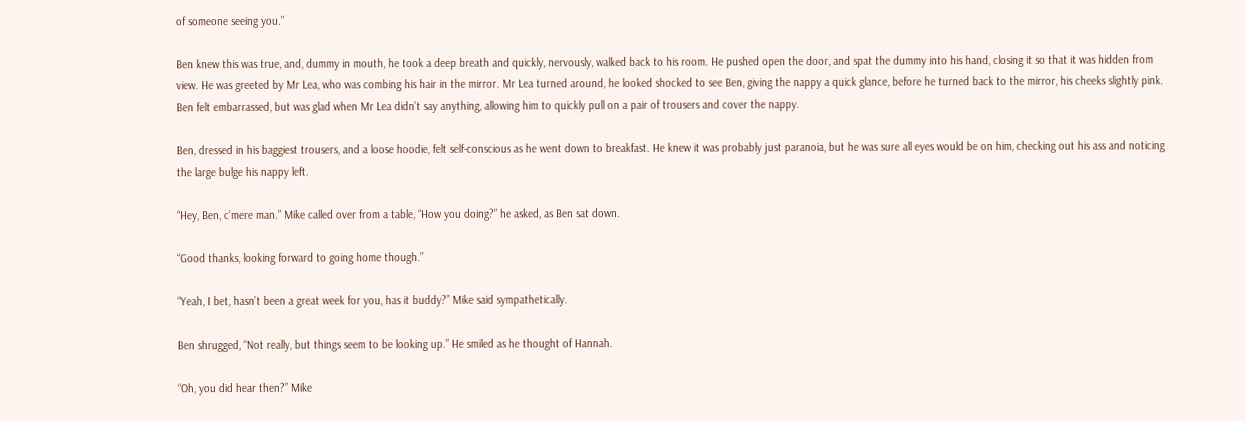of someone seeing you.”

Ben knew this was true, and, dummy in mouth, he took a deep breath and quickly, nervously, walked back to his room. He pushed open the door, and spat the dummy into his hand, closing it so that it was hidden from view. He was greeted by Mr Lea, who was combing his hair in the mirror. Mr Lea turned around, he looked shocked to see Ben, giving the nappy a quick glance, before he turned back to the mirror, his cheeks slightly pink. Ben felt embarrassed, but was glad when Mr Lea didn’t say anything, allowing him to quickly pull on a pair of trousers and cover the nappy.

Ben, dressed in his baggiest trousers, and a loose hoodie, felt self-conscious as he went down to breakfast. He knew it was probably just paranoia, but he was sure all eyes would be on him, checking out his ass and noticing the large bulge his nappy left.

“Hey, Ben, c’mere man.” Mike called over from a table, “How you doing?” he asked, as Ben sat down.

“Good thanks, looking forward to going home though.”

“Yeah, I bet, hasn’t been a great week for you, has it buddy?” Mike said sympathetically.

Ben shrugged, “Not really, but things seem to be looking up.” He smiled as he thought of Hannah.

“Oh, you did hear then?” Mike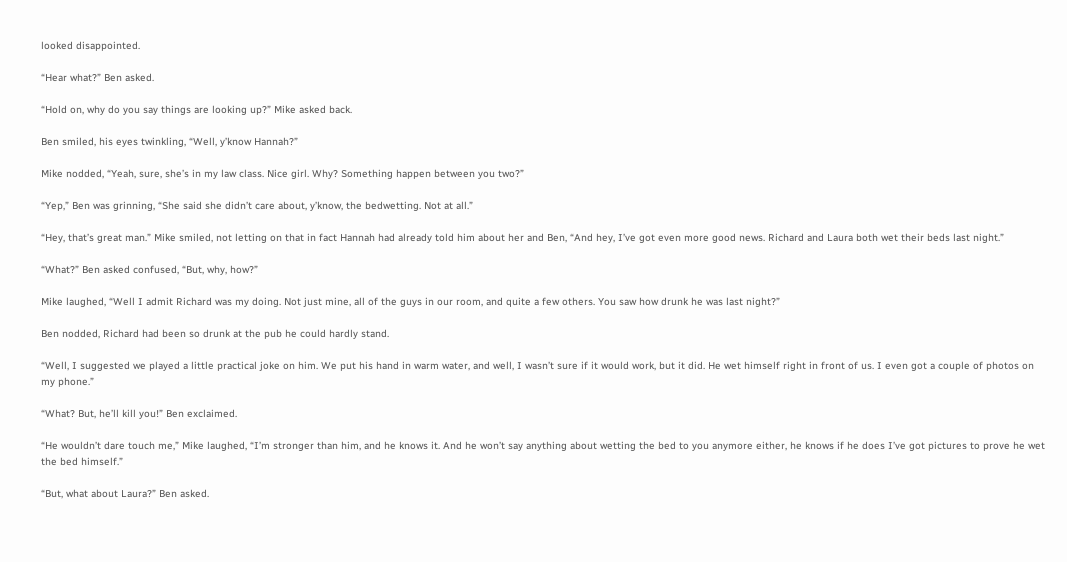looked disappointed.

“Hear what?” Ben asked.

“Hold on, why do you say things are looking up?” Mike asked back.

Ben smiled, his eyes twinkling, “Well, y’know Hannah?”

Mike nodded, “Yeah, sure, she’s in my law class. Nice girl. Why? Something happen between you two?”

“Yep,” Ben was grinning, “She said she didn’t care about, y’know, the bedwetting. Not at all.”

“Hey, that’s great man.” Mike smiled, not letting on that in fact Hannah had already told him about her and Ben, “And hey, I’ve got even more good news. Richard and Laura both wet their beds last night.”

“What?” Ben asked confused, “But, why, how?”

Mike laughed, “Well I admit Richard was my doing. Not just mine, all of the guys in our room, and quite a few others. You saw how drunk he was last night?”

Ben nodded, Richard had been so drunk at the pub he could hardly stand.

“Well, I suggested we played a little practical joke on him. We put his hand in warm water, and well, I wasn’t sure if it would work, but it did. He wet himself right in front of us. I even got a couple of photos on my phone.”

“What? But, he’ll kill you!” Ben exclaimed.

“He wouldn’t dare touch me,” Mike laughed, “I’m stronger than him, and he knows it. And he won’t say anything about wetting the bed to you anymore either, he knows if he does I’ve got pictures to prove he wet the bed himself.”

“But, what about Laura?” Ben asked.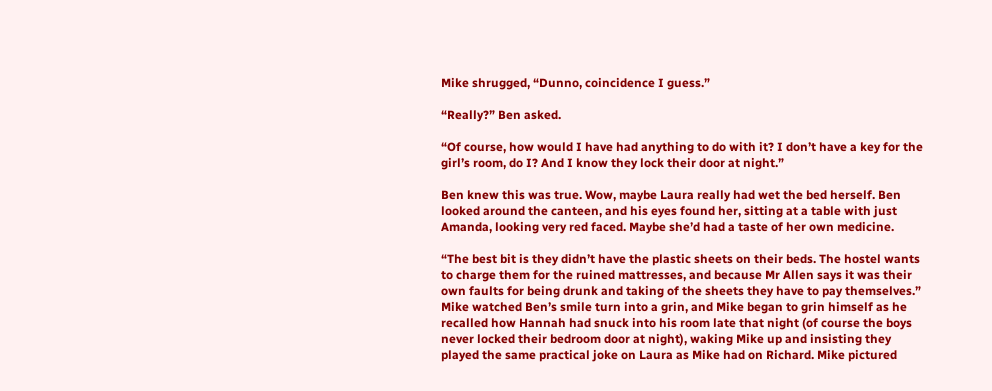Mike shrugged, “Dunno, coincidence I guess.”

“Really?” Ben asked.

“Of course, how would I have had anything to do with it? I don’t have a key for the girl’s room, do I? And I know they lock their door at night.”

Ben knew this was true. Wow, maybe Laura really had wet the bed herself. Ben looked around the canteen, and his eyes found her, sitting at a table with just Amanda, looking very red faced. Maybe she’d had a taste of her own medicine.

“The best bit is they didn’t have the plastic sheets on their beds. The hostel wants to charge them for the ruined mattresses, and because Mr Allen says it was their own faults for being drunk and taking of the sheets they have to pay themselves.” Mike watched Ben’s smile turn into a grin, and Mike began to grin himself as he recalled how Hannah had snuck into his room late that night (of course the boys never locked their bedroom door at night), waking Mike up and insisting they played the same practical joke on Laura as Mike had on Richard. Mike pictured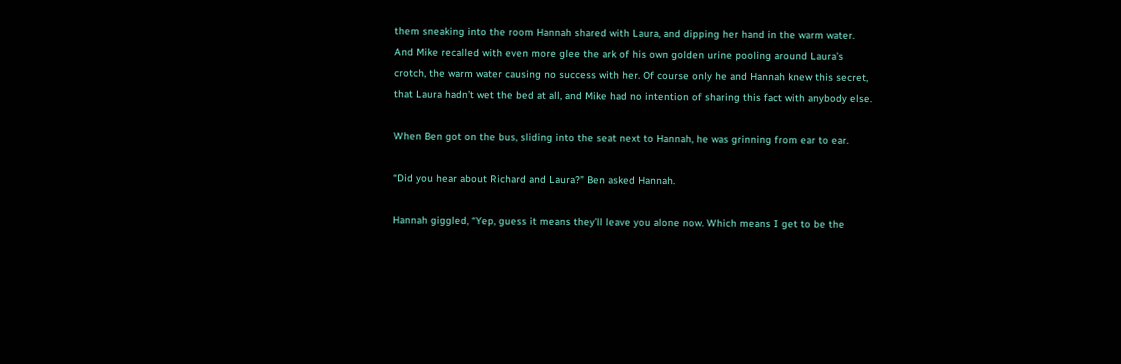them sneaking into the room Hannah shared with Laura, and dipping her hand in the warm water. And Mike recalled with even more glee the ark of his own golden urine pooling around Laura’s crotch, the warm water causing no success with her. Of course only he and Hannah knew this secret, that Laura hadn’t wet the bed at all, and Mike had no intention of sharing this fact with anybody else.

When Ben got on the bus, sliding into the seat next to Hannah, he was grinning from ear to ear.

“Did you hear about Richard and Laura?” Ben asked Hannah.

Hannah giggled, “Yep, guess it means they’ll leave you alone now. Which means I get to be the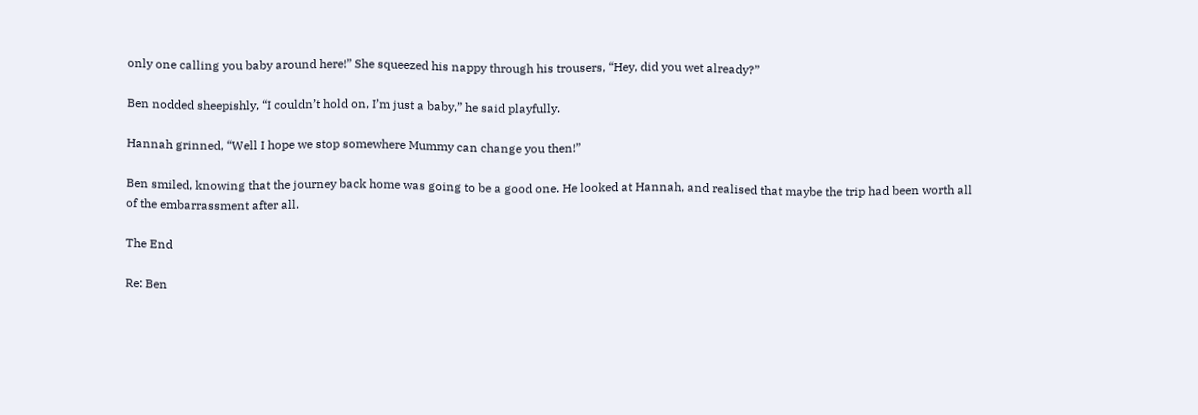only one calling you baby around here!” She squeezed his nappy through his trousers, “Hey, did you wet already?”

Ben nodded sheepishly, “I couldn’t hold on, I’m just a baby,” he said playfully.

Hannah grinned, “Well I hope we stop somewhere Mummy can change you then!”

Ben smiled, knowing that the journey back home was going to be a good one. He looked at Hannah, and realised that maybe the trip had been worth all of the embarrassment after all.

The End

Re: Ben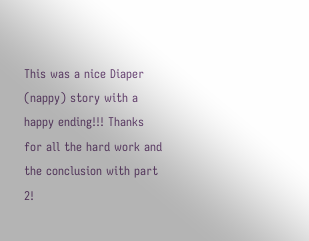This was a nice Diaper (nappy) story with a happy ending!!! Thanks for all the hard work and the conclusion with part 2!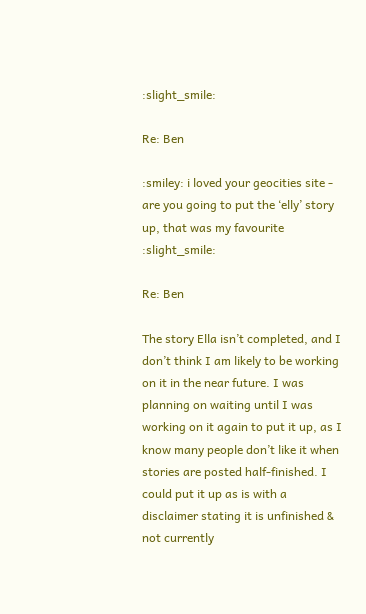:slight_smile:

Re: Ben

:smiley: i loved your geocities site - are you going to put the ‘elly’ story up, that was my favourite :slight_smile:

Re: Ben

The story Ella isn’t completed, and I don’t think I am likely to be working on it in the near future. I was planning on waiting until I was working on it again to put it up, as I know many people don’t like it when stories are posted half-finished. I could put it up as is with a disclaimer stating it is unfinished & not currently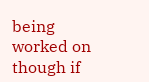being worked on though if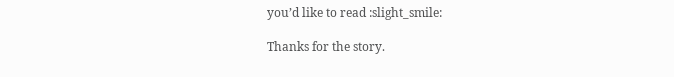you’d like to read :slight_smile:

Thanks for the story.